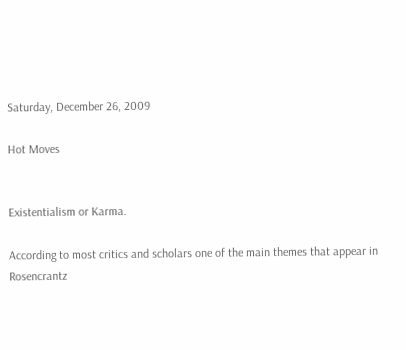Saturday, December 26, 2009

Hot Moves


Existentialism or Karma.

According to most critics and scholars one of the main themes that appear in Rosencrantz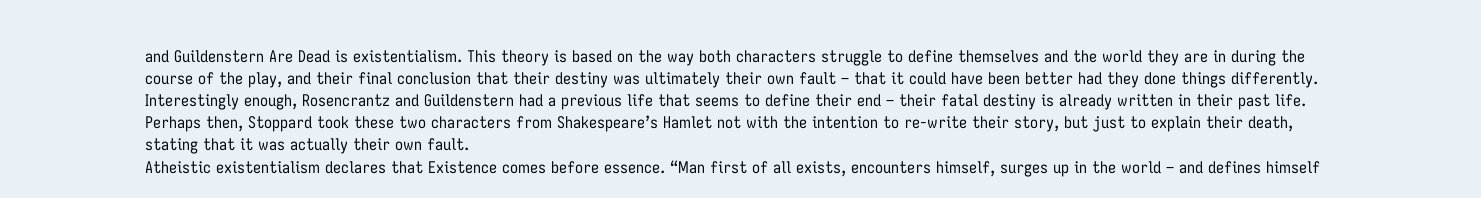and Guildenstern Are Dead is existentialism. This theory is based on the way both characters struggle to define themselves and the world they are in during the course of the play, and their final conclusion that their destiny was ultimately their own fault – that it could have been better had they done things differently. Interestingly enough, Rosencrantz and Guildenstern had a previous life that seems to define their end – their fatal destiny is already written in their past life. Perhaps then, Stoppard took these two characters from Shakespeare’s Hamlet not with the intention to re-write their story, but just to explain their death, stating that it was actually their own fault.
Atheistic existentialism declares that Existence comes before essence. “Man first of all exists, encounters himself, surges up in the world – and defines himself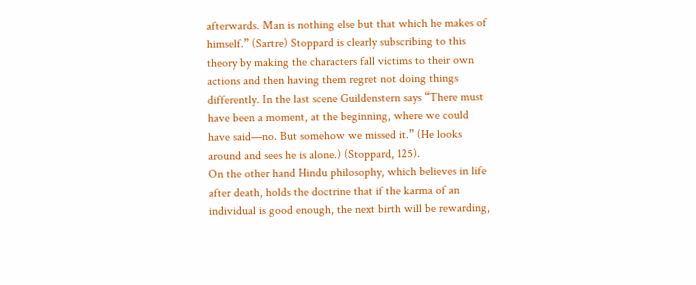afterwards. Man is nothing else but that which he makes of himself.” (Sartre) Stoppard is clearly subscribing to this theory by making the characters fall victims to their own actions and then having them regret not doing things differently. In the last scene Guildenstern says “There must have been a moment, at the beginning, where we could have said—no. But somehow we missed it.” (He looks around and sees he is alone.) (Stoppard, 125).
On the other hand Hindu philosophy, which believes in life after death, holds the doctrine that if the karma of an individual is good enough, the next birth will be rewarding,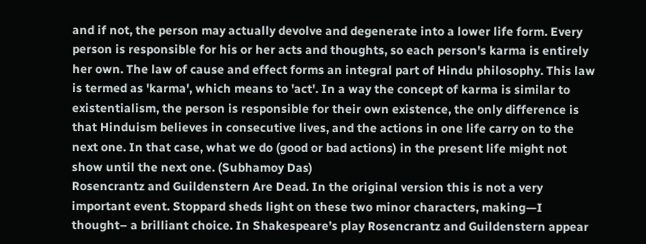and if not, the person may actually devolve and degenerate into a lower life form. Every person is responsible for his or her acts and thoughts, so each person's karma is entirely her own. The law of cause and effect forms an integral part of Hindu philosophy. This law is termed as 'karma', which means to 'act'. In a way the concept of karma is similar to existentialism, the person is responsible for their own existence, the only difference is that Hinduism believes in consecutive lives, and the actions in one life carry on to the next one. In that case, what we do (good or bad actions) in the present life might not show until the next one. (Subhamoy Das)
Rosencrantz and Guildenstern Are Dead. In the original version this is not a very important event. Stoppard sheds light on these two minor characters, making—I thought– a brilliant choice. In Shakespeare’s play Rosencrantz and Guildenstern appear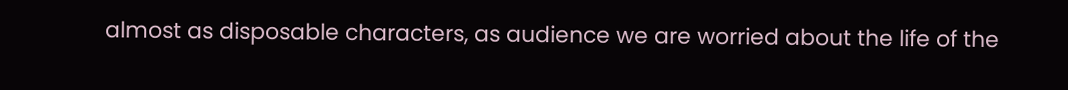almost as disposable characters, as audience we are worried about the life of the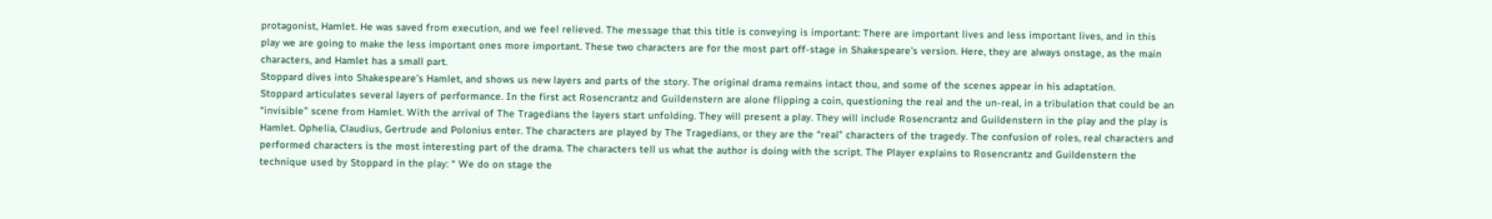protagonist, Hamlet. He was saved from execution, and we feel relieved. The message that this title is conveying is important: There are important lives and less important lives, and in this play we are going to make the less important ones more important. These two characters are for the most part off-stage in Shakespeare’s version. Here, they are always onstage, as the main characters, and Hamlet has a small part.
Stoppard dives into Shakespeare’s Hamlet, and shows us new layers and parts of the story. The original drama remains intact thou, and some of the scenes appear in his adaptation.
Stoppard articulates several layers of performance. In the first act Rosencrantz and Guildenstern are alone flipping a coin, questioning the real and the un-real, in a tribulation that could be an “invisible” scene from Hamlet. With the arrival of The Tragedians the layers start unfolding. They will present a play. They will include Rosencrantz and Guildenstern in the play and the play is Hamlet. Ophelia, Claudius, Gertrude and Polonius enter. The characters are played by The Tragedians, or they are the “real” characters of the tragedy. The confusion of roles, real characters and performed characters is the most interesting part of the drama. The characters tell us what the author is doing with the script. The Player explains to Rosencrantz and Guildenstern the technique used by Stoppard in the play: “ We do on stage the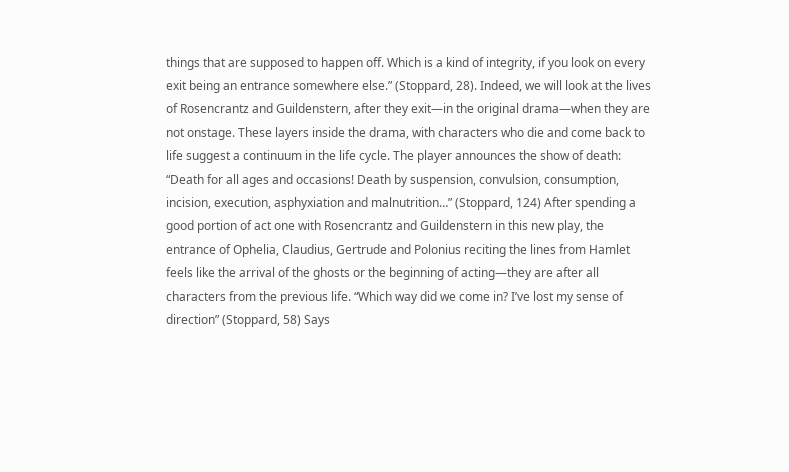things that are supposed to happen off. Which is a kind of integrity, if you look on every exit being an entrance somewhere else.” (Stoppard, 28). Indeed, we will look at the lives of Rosencrantz and Guildenstern, after they exit—in the original drama—when they are not onstage. These layers inside the drama, with characters who die and come back to life suggest a continuum in the life cycle. The player announces the show of death: “Death for all ages and occasions! Death by suspension, convulsion, consumption, incision, execution, asphyxiation and malnutrition…” (Stoppard, 124) After spending a good portion of act one with Rosencrantz and Guildenstern in this new play, the entrance of Ophelia, Claudius, Gertrude and Polonius reciting the lines from Hamlet feels like the arrival of the ghosts or the beginning of acting—they are after all characters from the previous life. “Which way did we come in? I’ve lost my sense of direction” (Stoppard, 58) Says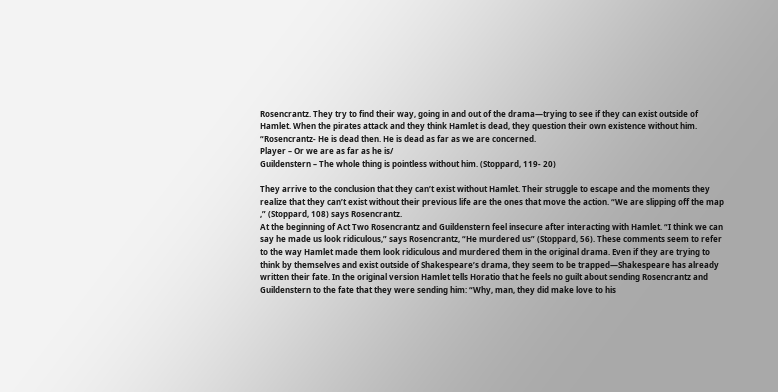Rosencrantz. They try to find their way, going in and out of the drama—trying to see if they can exist outside of Hamlet. When the pirates attack and they think Hamlet is dead, they question their own existence without him.
“Rosencrantz- He is dead then. He is dead as far as we are concerned.
Player – Or we are as far as he is/
Guildenstern – The whole thing is pointless without him. (Stoppard, 119- 20)

They arrive to the conclusion that they can’t exist without Hamlet. Their struggle to escape and the moments they realize that they can’t exist without their previous life are the ones that move the action. “We are slipping off the map ,” (Stoppard, 108) says Rosencrantz.
At the beginning of Act Two Rosencrantz and Guildenstern feel insecure after interacting with Hamlet. “I think we can say he made us look ridiculous,” says Rosencrantz, “He murdered us” (Stoppard, 56). These comments seem to refer to the way Hamlet made them look ridiculous and murdered them in the original drama. Even if they are trying to think by themselves and exist outside of Shakespeare’s drama, they seem to be trapped—Shakespeare has already written their fate. In the original version Hamlet tells Horatio that he feels no guilt about sending Rosencrantz and Guildenstern to the fate that they were sending him: “Why, man, they did make love to his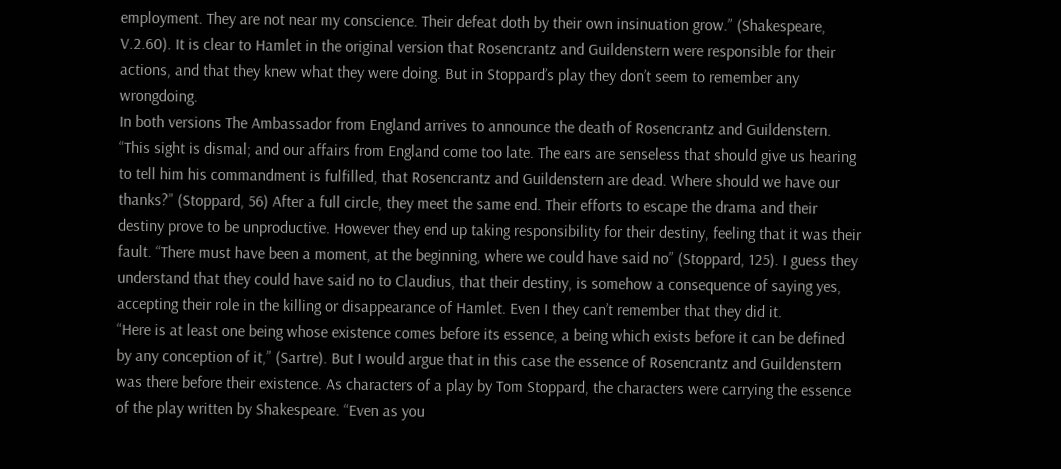employment. They are not near my conscience. Their defeat doth by their own insinuation grow.” (Shakespeare, V.2.60). It is clear to Hamlet in the original version that Rosencrantz and Guildenstern were responsible for their actions, and that they knew what they were doing. But in Stoppard’s play they don’t seem to remember any wrongdoing.
In both versions The Ambassador from England arrives to announce the death of Rosencrantz and Guildenstern. “This sight is dismal; and our affairs from England come too late. The ears are senseless that should give us hearing to tell him his commandment is fulfilled, that Rosencrantz and Guildenstern are dead. Where should we have our thanks?” (Stoppard, 56) After a full circle, they meet the same end. Their efforts to escape the drama and their destiny prove to be unproductive. However they end up taking responsibility for their destiny, feeling that it was their fault. “There must have been a moment, at the beginning, where we could have said no” (Stoppard, 125). I guess they understand that they could have said no to Claudius, that their destiny, is somehow a consequence of saying yes, accepting their role in the killing or disappearance of Hamlet. Even I they can’t remember that they did it.
“Here is at least one being whose existence comes before its essence, a being which exists before it can be defined by any conception of it,” (Sartre). But I would argue that in this case the essence of Rosencrantz and Guildenstern was there before their existence. As characters of a play by Tom Stoppard, the characters were carrying the essence of the play written by Shakespeare. “Even as you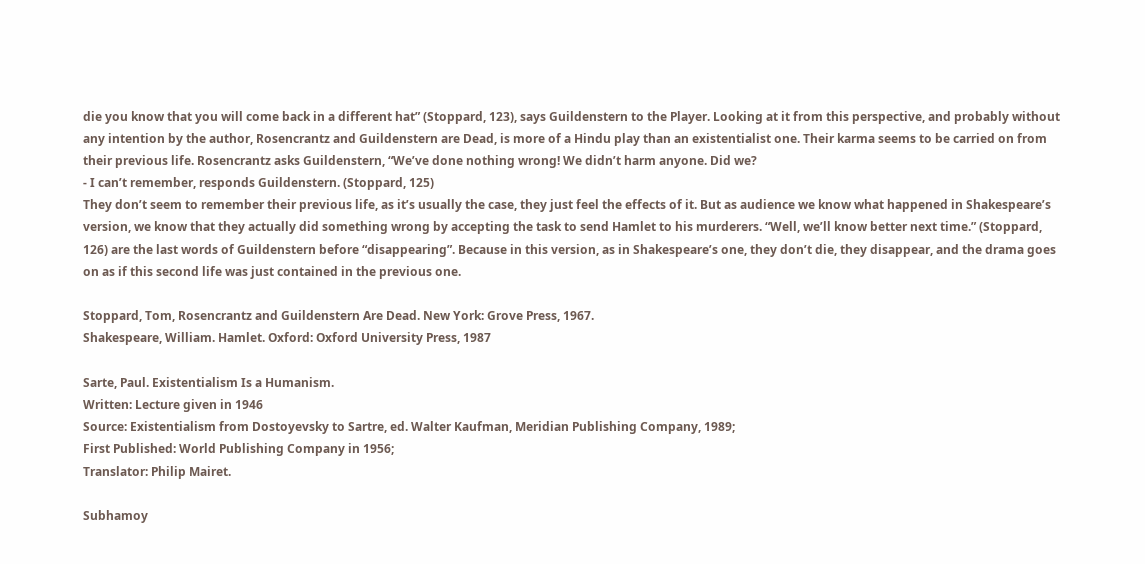die you know that you will come back in a different hat” (Stoppard, 123), says Guildenstern to the Player. Looking at it from this perspective, and probably without any intention by the author, Rosencrantz and Guildenstern are Dead, is more of a Hindu play than an existentialist one. Their karma seems to be carried on from their previous life. Rosencrantz asks Guildenstern, “We’ve done nothing wrong! We didn’t harm anyone. Did we?
- I can’t remember, responds Guildenstern. (Stoppard, 125)
They don’t seem to remember their previous life, as it’s usually the case, they just feel the effects of it. But as audience we know what happened in Shakespeare’s version, we know that they actually did something wrong by accepting the task to send Hamlet to his murderers. “Well, we’ll know better next time.” (Stoppard, 126) are the last words of Guildenstern before “disappearing”. Because in this version, as in Shakespeare’s one, they don’t die, they disappear, and the drama goes on as if this second life was just contained in the previous one.

Stoppard, Tom, Rosencrantz and Guildenstern Are Dead. New York: Grove Press, 1967.
Shakespeare, William. Hamlet. Oxford: Oxford University Press, 1987

Sarte, Paul. Existentialism Is a Humanism.
Written: Lecture given in 1946
Source: Existentialism from Dostoyevsky to Sartre, ed. Walter Kaufman, Meridian Publishing Company, 1989;
First Published: World Publishing Company in 1956;
Translator: Philip Mairet.

Subhamoy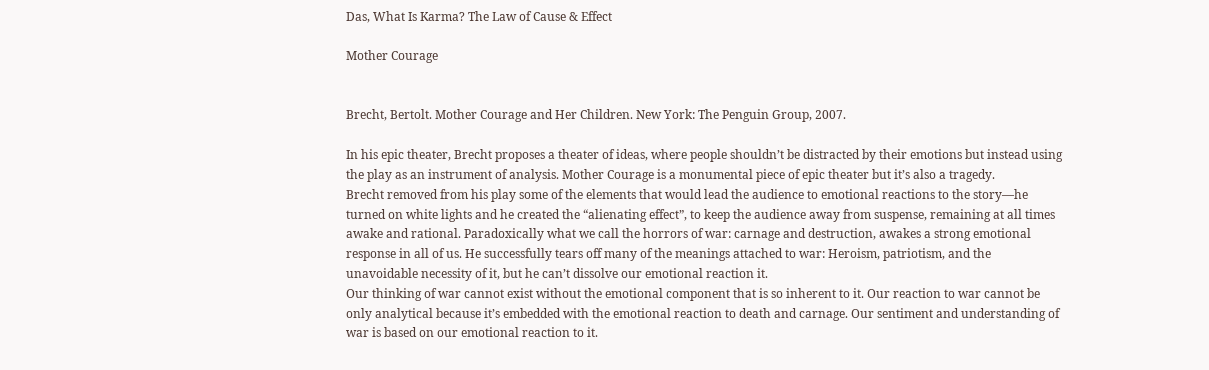Das, What Is Karma? The Law of Cause & Effect

Mother Courage


Brecht, Bertolt. Mother Courage and Her Children. New York: The Penguin Group, 2007.

In his epic theater, Brecht proposes a theater of ideas, where people shouldn’t be distracted by their emotions but instead using the play as an instrument of analysis. Mother Courage is a monumental piece of epic theater but it’s also a tragedy.
Brecht removed from his play some of the elements that would lead the audience to emotional reactions to the story—he turned on white lights and he created the “alienating effect”, to keep the audience away from suspense, remaining at all times awake and rational. Paradoxically what we call the horrors of war: carnage and destruction, awakes a strong emotional response in all of us. He successfully tears off many of the meanings attached to war: Heroism, patriotism, and the unavoidable necessity of it, but he can’t dissolve our emotional reaction it.
Our thinking of war cannot exist without the emotional component that is so inherent to it. Our reaction to war cannot be only analytical because it’s embedded with the emotional reaction to death and carnage. Our sentiment and understanding of war is based on our emotional reaction to it.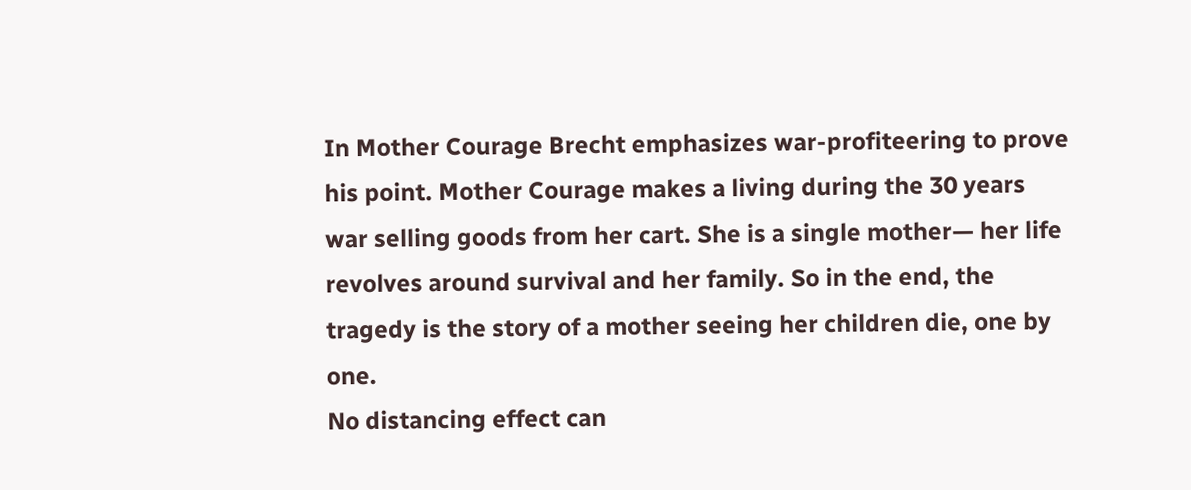In Mother Courage Brecht emphasizes war-profiteering to prove his point. Mother Courage makes a living during the 30 years war selling goods from her cart. She is a single mother— her life revolves around survival and her family. So in the end, the tragedy is the story of a mother seeing her children die, one by one.
No distancing effect can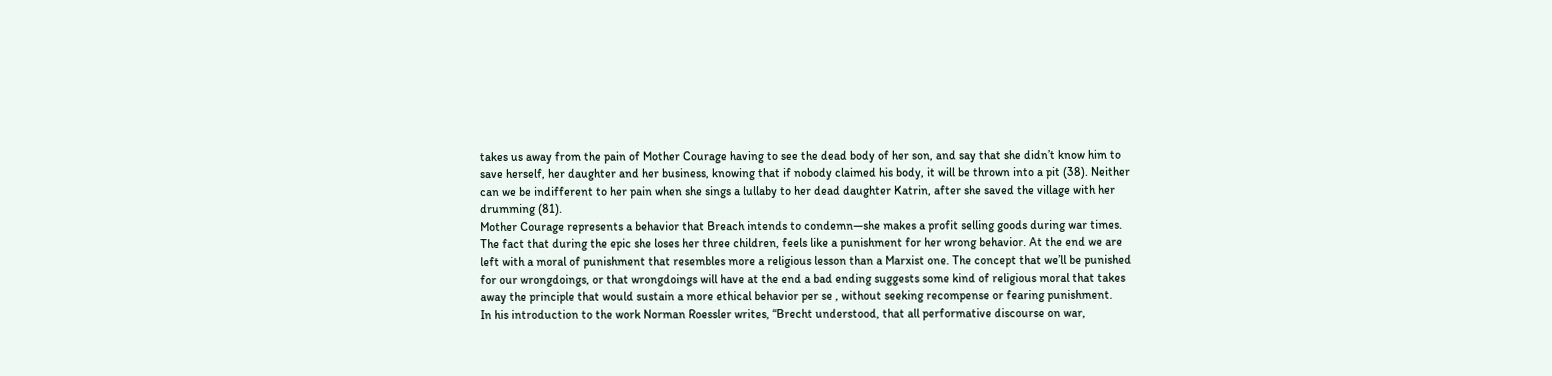takes us away from the pain of Mother Courage having to see the dead body of her son, and say that she didn’t know him to save herself, her daughter and her business, knowing that if nobody claimed his body, it will be thrown into a pit (38). Neither can we be indifferent to her pain when she sings a lullaby to her dead daughter Katrin, after she saved the village with her drumming (81).
Mother Courage represents a behavior that Breach intends to condemn—she makes a profit selling goods during war times. The fact that during the epic she loses her three children, feels like a punishment for her wrong behavior. At the end we are left with a moral of punishment that resembles more a religious lesson than a Marxist one. The concept that we’ll be punished for our wrongdoings, or that wrongdoings will have at the end a bad ending suggests some kind of religious moral that takes away the principle that would sustain a more ethical behavior per se , without seeking recompense or fearing punishment.
In his introduction to the work Norman Roessler writes, “Brecht understood, that all performative discourse on war,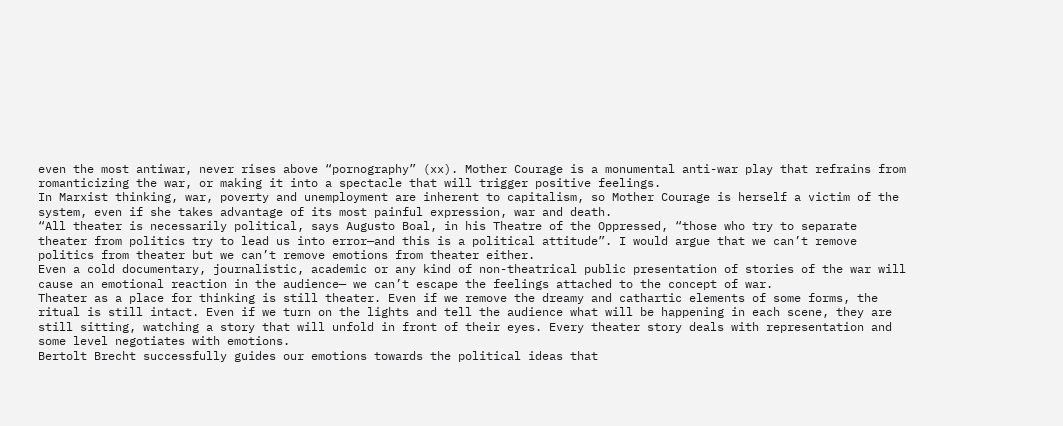even the most antiwar, never rises above “pornography” (xx). Mother Courage is a monumental anti-war play that refrains from romanticizing the war, or making it into a spectacle that will trigger positive feelings.
In Marxist thinking, war, poverty and unemployment are inherent to capitalism, so Mother Courage is herself a victim of the system, even if she takes advantage of its most painful expression, war and death.
“All theater is necessarily political, says Augusto Boal, in his Theatre of the Oppressed, “those who try to separate theater from politics try to lead us into error—and this is a political attitude”. I would argue that we can’t remove politics from theater but we can’t remove emotions from theater either.
Even a cold documentary, journalistic, academic or any kind of non-theatrical public presentation of stories of the war will cause an emotional reaction in the audience— we can’t escape the feelings attached to the concept of war.
Theater as a place for thinking is still theater. Even if we remove the dreamy and cathartic elements of some forms, the ritual is still intact. Even if we turn on the lights and tell the audience what will be happening in each scene, they are still sitting, watching a story that will unfold in front of their eyes. Every theater story deals with representation and some level negotiates with emotions.
Bertolt Brecht successfully guides our emotions towards the political ideas that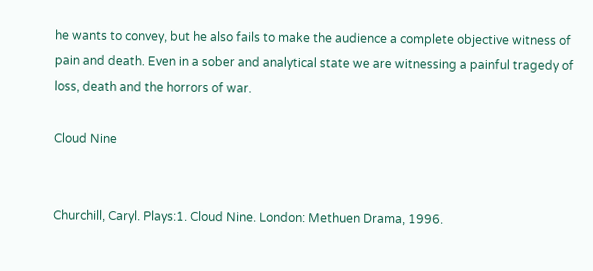he wants to convey, but he also fails to make the audience a complete objective witness of pain and death. Even in a sober and analytical state we are witnessing a painful tragedy of loss, death and the horrors of war.

Cloud Nine


Churchill, Caryl. Plays:1. Cloud Nine. London: Methuen Drama, 1996.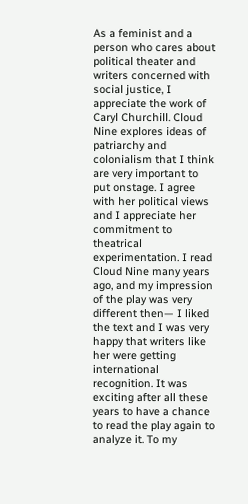As a feminist and a person who cares about political theater and writers concerned with social justice, I appreciate the work of Caryl Churchill. Cloud Nine explores ideas of patriarchy and colonialism that I think are very important to put onstage. I agree with her political views and I appreciate her commitment to theatrical experimentation. I read Cloud Nine many years ago, and my impression of the play was very different then— I liked the text and I was very happy that writers like her were getting international recognition. It was exciting after all these years to have a chance to read the play again to analyze it. To my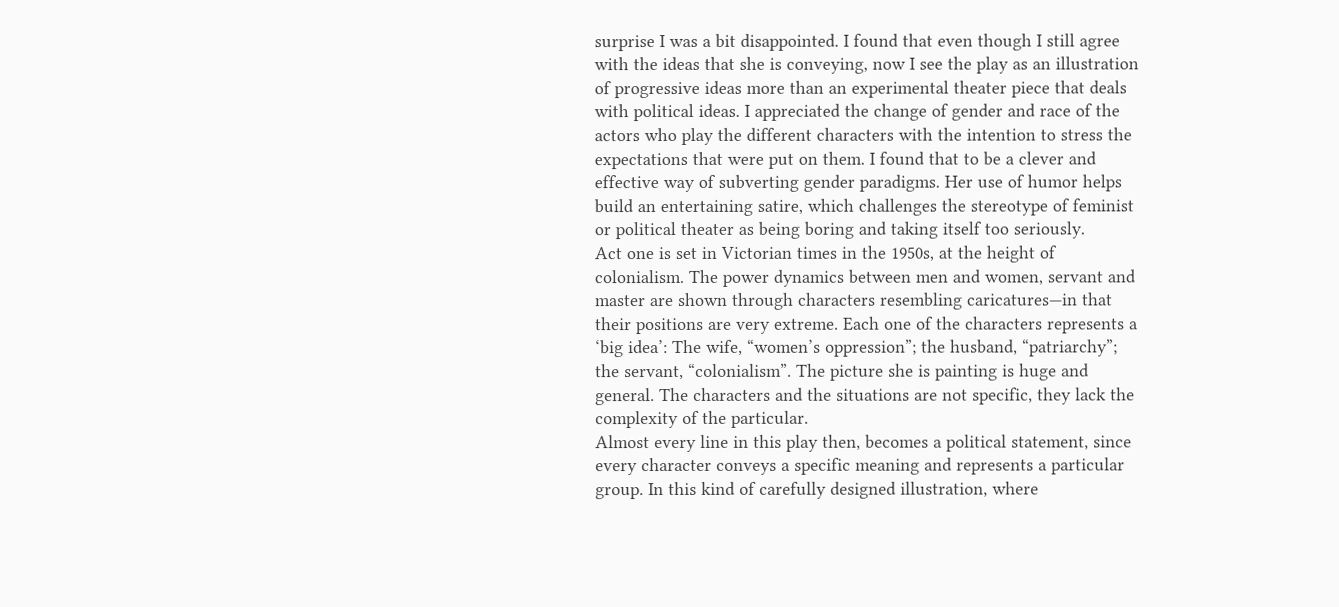surprise I was a bit disappointed. I found that even though I still agree with the ideas that she is conveying, now I see the play as an illustration of progressive ideas more than an experimental theater piece that deals with political ideas. I appreciated the change of gender and race of the actors who play the different characters with the intention to stress the expectations that were put on them. I found that to be a clever and effective way of subverting gender paradigms. Her use of humor helps build an entertaining satire, which challenges the stereotype of feminist or political theater as being boring and taking itself too seriously.
Act one is set in Victorian times in the 1950s, at the height of colonialism. The power dynamics between men and women, servant and master are shown through characters resembling caricatures—in that their positions are very extreme. Each one of the characters represents a ‘big idea’: The wife, “women’s oppression”; the husband, “patriarchy”; the servant, “colonialism”. The picture she is painting is huge and general. The characters and the situations are not specific, they lack the complexity of the particular.
Almost every line in this play then, becomes a political statement, since every character conveys a specific meaning and represents a particular group. In this kind of carefully designed illustration, where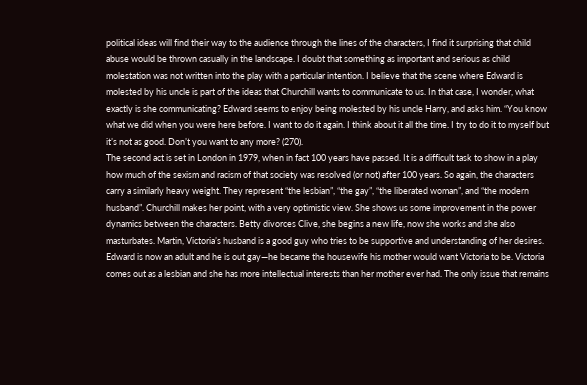political ideas will find their way to the audience through the lines of the characters, I find it surprising that child abuse would be thrown casually in the landscape. I doubt that something as important and serious as child molestation was not written into the play with a particular intention. I believe that the scene where Edward is molested by his uncle is part of the ideas that Churchill wants to communicate to us. In that case, I wonder, what exactly is she communicating? Edward seems to enjoy being molested by his uncle Harry, and asks him. “You know what we did when you were here before. I want to do it again. I think about it all the time. I try to do it to myself but it’s not as good. Don’t you want to any more? (270).
The second act is set in London in 1979, when in fact 100 years have passed. It is a difficult task to show in a play how much of the sexism and racism of that society was resolved (or not) after 100 years. So again, the characters carry a similarly heavy weight. They represent “the lesbian”, “the gay”, “the liberated woman”, and “the modern husband”. Churchill makes her point, with a very optimistic view. She shows us some improvement in the power dynamics between the characters. Betty divorces Clive, she begins a new life, now she works and she also masturbates. Martin, Victoria’s husband is a good guy who tries to be supportive and understanding of her desires. Edward is now an adult and he is out gay—he became the housewife his mother would want Victoria to be. Victoria comes out as a lesbian and she has more intellectual interests than her mother ever had. The only issue that remains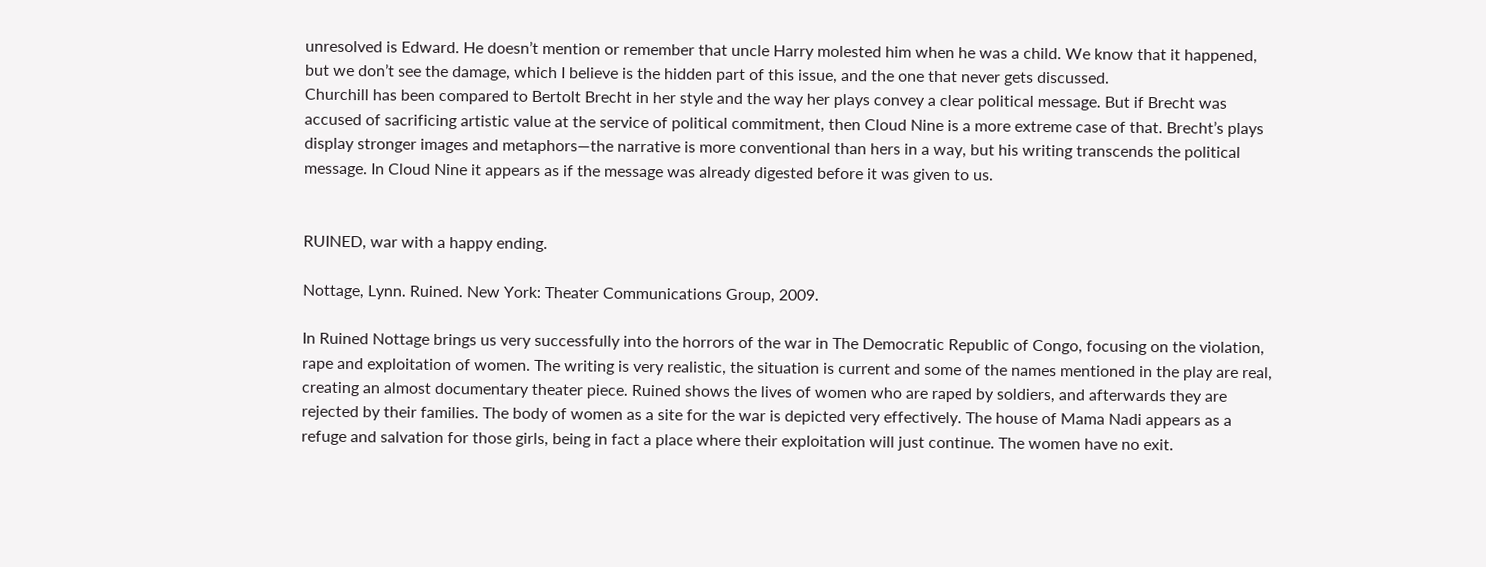unresolved is Edward. He doesn’t mention or remember that uncle Harry molested him when he was a child. We know that it happened, but we don’t see the damage, which I believe is the hidden part of this issue, and the one that never gets discussed.
Churchill has been compared to Bertolt Brecht in her style and the way her plays convey a clear political message. But if Brecht was accused of sacrificing artistic value at the service of political commitment, then Cloud Nine is a more extreme case of that. Brecht’s plays display stronger images and metaphors—the narrative is more conventional than hers in a way, but his writing transcends the political message. In Cloud Nine it appears as if the message was already digested before it was given to us.


RUINED, war with a happy ending.

Nottage, Lynn. Ruined. New York: Theater Communications Group, 2009.

In Ruined Nottage brings us very successfully into the horrors of the war in The Democratic Republic of Congo, focusing on the violation, rape and exploitation of women. The writing is very realistic, the situation is current and some of the names mentioned in the play are real, creating an almost documentary theater piece. Ruined shows the lives of women who are raped by soldiers, and afterwards they are rejected by their families. The body of women as a site for the war is depicted very effectively. The house of Mama Nadi appears as a refuge and salvation for those girls, being in fact a place where their exploitation will just continue. The women have no exit.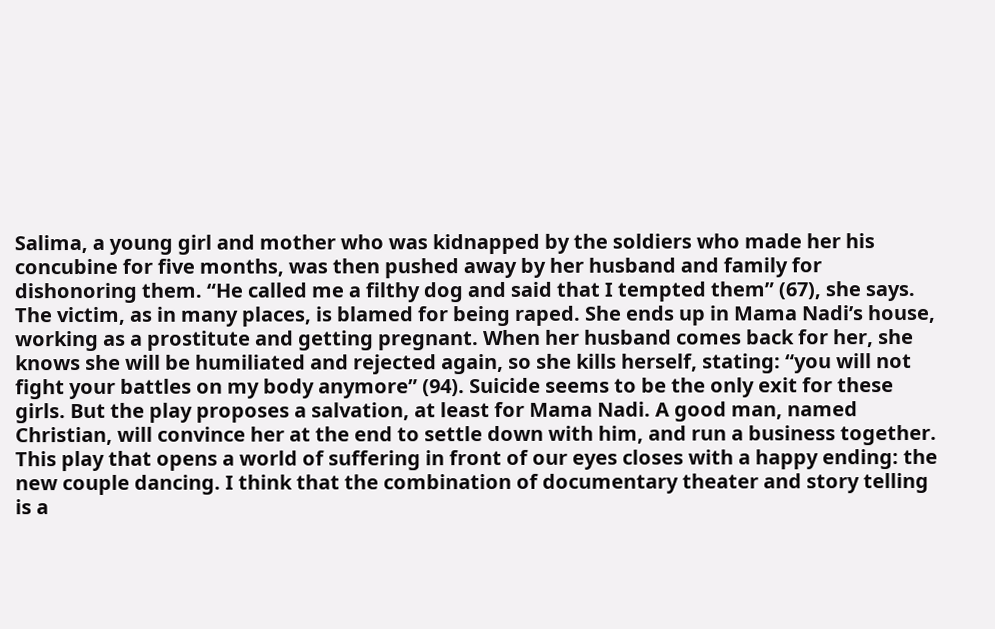Salima, a young girl and mother who was kidnapped by the soldiers who made her his concubine for five months, was then pushed away by her husband and family for dishonoring them. “He called me a filthy dog and said that I tempted them” (67), she says. The victim, as in many places, is blamed for being raped. She ends up in Mama Nadi’s house, working as a prostitute and getting pregnant. When her husband comes back for her, she knows she will be humiliated and rejected again, so she kills herself, stating: “you will not fight your battles on my body anymore” (94). Suicide seems to be the only exit for these girls. But the play proposes a salvation, at least for Mama Nadi. A good man, named Christian, will convince her at the end to settle down with him, and run a business together.
This play that opens a world of suffering in front of our eyes closes with a happy ending: the new couple dancing. I think that the combination of documentary theater and story telling is a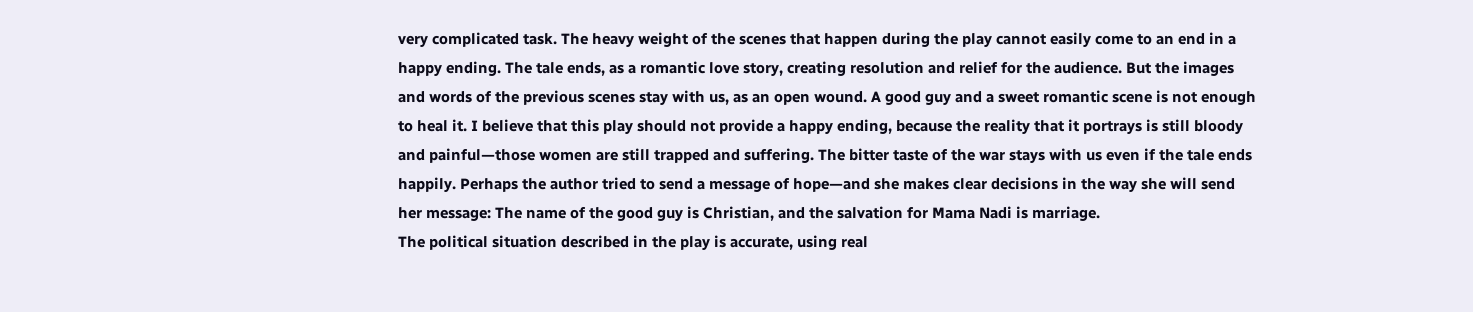very complicated task. The heavy weight of the scenes that happen during the play cannot easily come to an end in a happy ending. The tale ends, as a romantic love story, creating resolution and relief for the audience. But the images and words of the previous scenes stay with us, as an open wound. A good guy and a sweet romantic scene is not enough to heal it. I believe that this play should not provide a happy ending, because the reality that it portrays is still bloody and painful—those women are still trapped and suffering. The bitter taste of the war stays with us even if the tale ends happily. Perhaps the author tried to send a message of hope—and she makes clear decisions in the way she will send her message: The name of the good guy is Christian, and the salvation for Mama Nadi is marriage.
The political situation described in the play is accurate, using real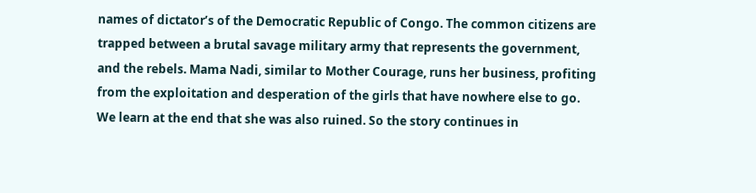names of dictator’s of the Democratic Republic of Congo. The common citizens are trapped between a brutal savage military army that represents the government, and the rebels. Mama Nadi, similar to Mother Courage, runs her business, profiting from the exploitation and desperation of the girls that have nowhere else to go. We learn at the end that she was also ruined. So the story continues in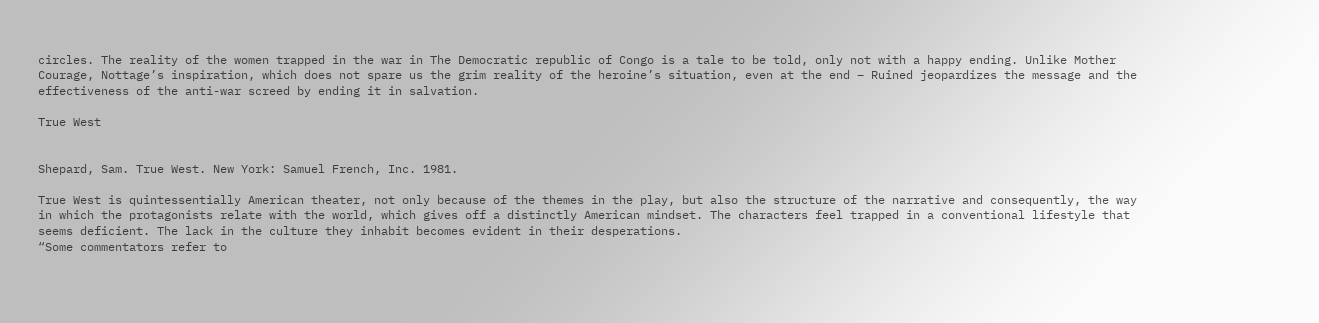circles. The reality of the women trapped in the war in The Democratic republic of Congo is a tale to be told, only not with a happy ending. Unlike Mother Courage, Nottage’s inspiration, which does not spare us the grim reality of the heroine’s situation, even at the end – Ruined jeopardizes the message and the effectiveness of the anti-war screed by ending it in salvation.

True West


Shepard, Sam. True West. New York: Samuel French, Inc. 1981.

True West is quintessentially American theater, not only because of the themes in the play, but also the structure of the narrative and consequently, the way in which the protagonists relate with the world, which gives off a distinctly American mindset. The characters feel trapped in a conventional lifestyle that seems deficient. The lack in the culture they inhabit becomes evident in their desperations.
“Some commentators refer to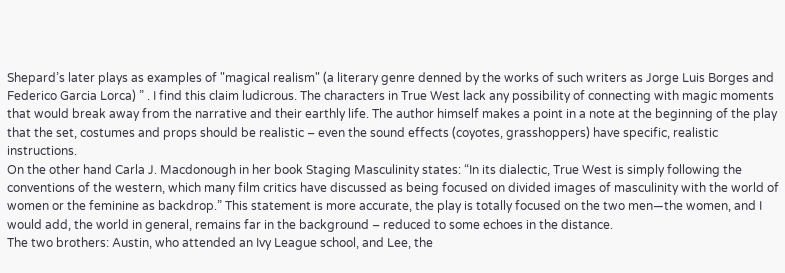Shepard’s later plays as examples of "magical realism" (a literary genre denned by the works of such writers as Jorge Luis Borges and Federico Garcia Lorca) ” . I find this claim ludicrous. The characters in True West lack any possibility of connecting with magic moments that would break away from the narrative and their earthly life. The author himself makes a point in a note at the beginning of the play that the set, costumes and props should be realistic – even the sound effects (coyotes, grasshoppers) have specific, realistic instructions.
On the other hand Carla J. Macdonough in her book Staging Masculinity states: “In its dialectic, True West is simply following the conventions of the western, which many film critics have discussed as being focused on divided images of masculinity with the world of women or the feminine as backdrop.” This statement is more accurate, the play is totally focused on the two men—the women, and I would add, the world in general, remains far in the background – reduced to some echoes in the distance.
The two brothers: Austin, who attended an Ivy League school, and Lee, the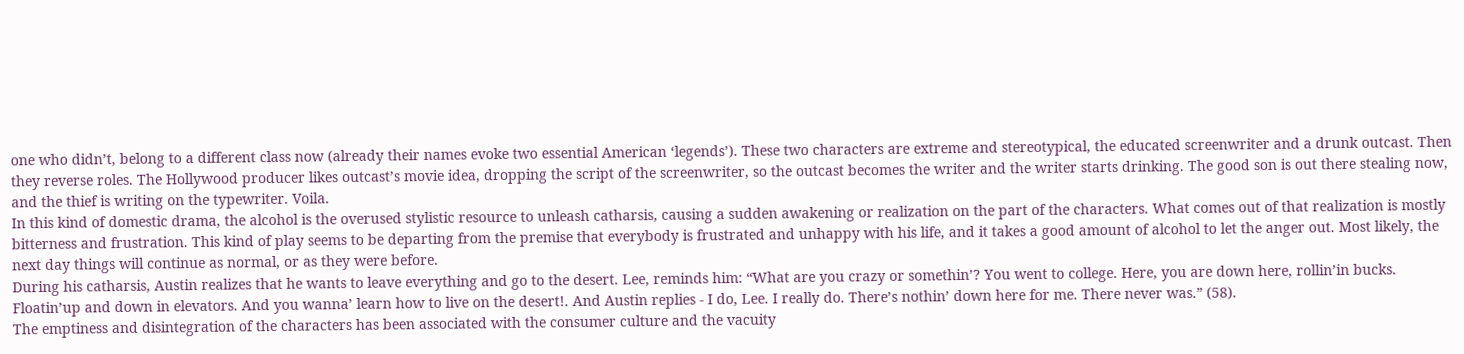one who didn’t, belong to a different class now (already their names evoke two essential American ‘legends’). These two characters are extreme and stereotypical, the educated screenwriter and a drunk outcast. Then they reverse roles. The Hollywood producer likes outcast’s movie idea, dropping the script of the screenwriter, so the outcast becomes the writer and the writer starts drinking. The good son is out there stealing now, and the thief is writing on the typewriter. Voila.
In this kind of domestic drama, the alcohol is the overused stylistic resource to unleash catharsis, causing a sudden awakening or realization on the part of the characters. What comes out of that realization is mostly bitterness and frustration. This kind of play seems to be departing from the premise that everybody is frustrated and unhappy with his life, and it takes a good amount of alcohol to let the anger out. Most likely, the next day things will continue as normal, or as they were before.
During his catharsis, Austin realizes that he wants to leave everything and go to the desert. Lee, reminds him: “What are you crazy or somethin’? You went to college. Here, you are down here, rollin’in bucks. Floatin’up and down in elevators. And you wanna’ learn how to live on the desert!. And Austin replies - I do, Lee. I really do. There’s nothin’ down here for me. There never was.” (58).
The emptiness and disintegration of the characters has been associated with the consumer culture and the vacuity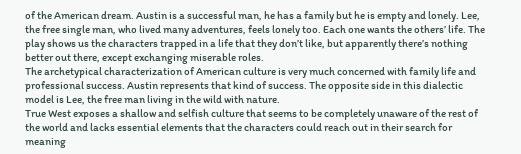of the American dream. Austin is a successful man, he has a family but he is empty and lonely. Lee, the free single man, who lived many adventures, feels lonely too. Each one wants the others’ life. The play shows us the characters trapped in a life that they don’t like, but apparently there’s nothing better out there, except exchanging miserable roles.
The archetypical characterization of American culture is very much concerned with family life and professional success. Austin represents that kind of success. The opposite side in this dialectic model is Lee, the free man living in the wild with nature.
True West exposes a shallow and selfish culture that seems to be completely unaware of the rest of the world and lacks essential elements that the characters could reach out in their search for meaning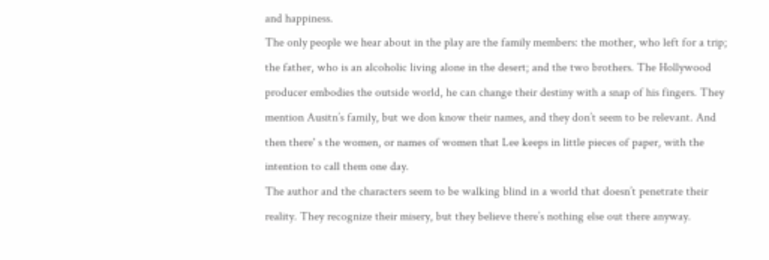and happiness.
The only people we hear about in the play are the family members: the mother, who left for a trip; the father, who is an alcoholic living alone in the desert; and the two brothers. The Hollywood producer embodies the outside world, he can change their destiny with a snap of his fingers. They mention Ausitn’s family, but we don know their names, and they don’t seem to be relevant. And then there' s the women, or names of women that Lee keeps in little pieces of paper, with the intention to call them one day.
The author and the characters seem to be walking blind in a world that doesn’t penetrate their reality. They recognize their misery, but they believe there’s nothing else out there anyway.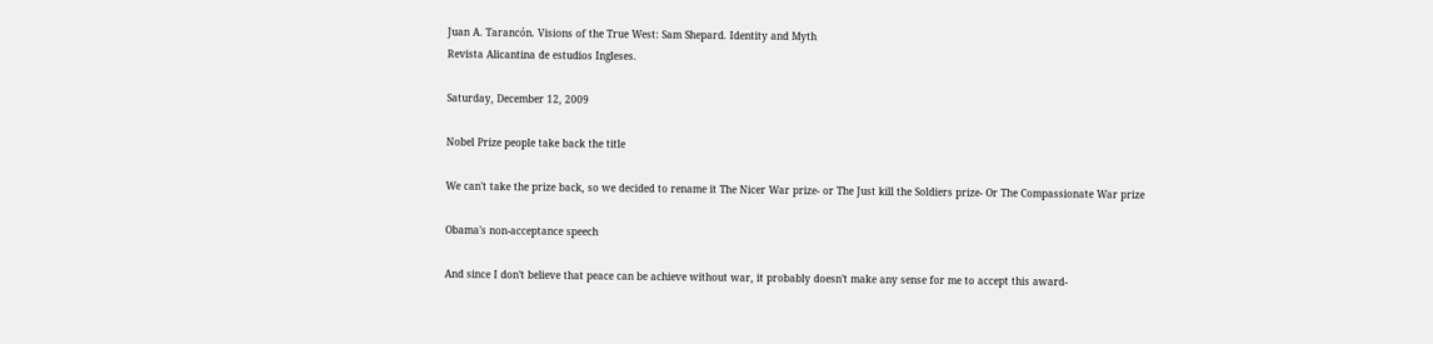Juan A. Tarancón. Visions of the True West: Sam Shepard. Identity and Myth
Revista Alicantina de estudios Ingleses.

Saturday, December 12, 2009

Nobel Prize people take back the title

We can't take the prize back, so we decided to rename it The Nicer War prize- or The Just kill the Soldiers prize- Or The Compassionate War prize

Obama's non-acceptance speech

And since I don't believe that peace can be achieve without war, it probably doesn't make any sense for me to accept this award-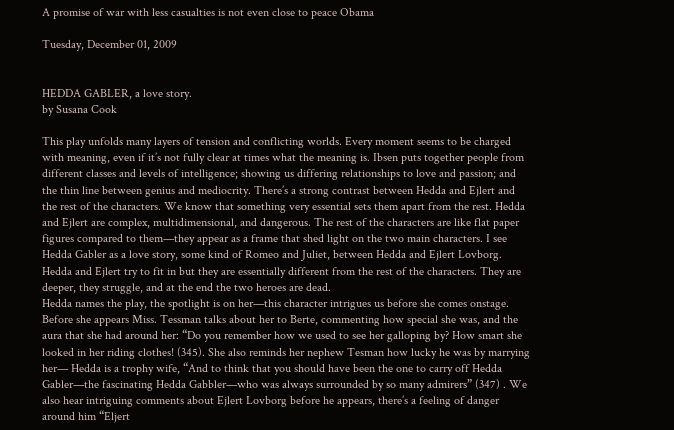A promise of war with less casualties is not even close to peace Obama

Tuesday, December 01, 2009


HEDDA GABLER, a love story.
by Susana Cook

This play unfolds many layers of tension and conflicting worlds. Every moment seems to be charged with meaning, even if it’s not fully clear at times what the meaning is. Ibsen puts together people from different classes and levels of intelligence; showing us differing relationships to love and passion; and the thin line between genius and mediocrity. There’s a strong contrast between Hedda and Ejlert and the rest of the characters. We know that something very essential sets them apart from the rest. Hedda and Ejlert are complex, multidimensional, and dangerous. The rest of the characters are like flat paper figures compared to them—they appear as a frame that shed light on the two main characters. I see Hedda Gabler as a love story, some kind of Romeo and Juliet, between Hedda and Ejlert Lovborg. Hedda and Ejlert try to fit in but they are essentially different from the rest of the characters. They are deeper, they struggle, and at the end the two heroes are dead.
Hedda names the play, the spotlight is on her—this character intrigues us before she comes onstage. Before she appears Miss. Tessman talks about her to Berte, commenting how special she was, and the aura that she had around her: “Do you remember how we used to see her galloping by? How smart she looked in her riding clothes! (345). She also reminds her nephew Tesman how lucky he was by marrying her— Hedda is a trophy wife, “And to think that you should have been the one to carry off Hedda Gabler—the fascinating Hedda Gabbler—who was always surrounded by so many admirers” (347) . We also hear intriguing comments about Ejlert Lovborg before he appears, there’s a feeling of danger around him “Eljert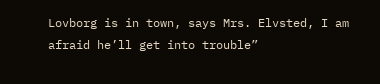Lovborg is in town, says Mrs. Elvsted, I am afraid he’ll get into trouble”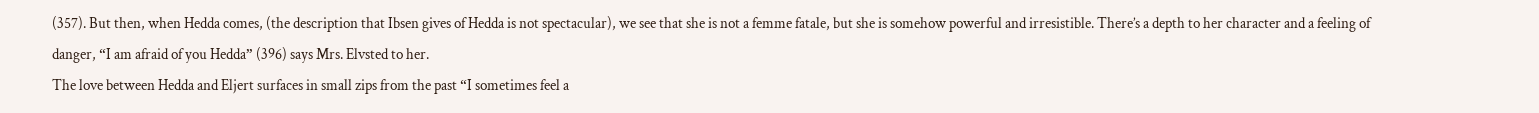(357). But then, when Hedda comes, (the description that Ibsen gives of Hedda is not spectacular), we see that she is not a femme fatale, but she is somehow powerful and irresistible. There’s a depth to her character and a feeling of danger, “I am afraid of you Hedda” (396) says Mrs. Elvsted to her.
The love between Hedda and Eljert surfaces in small zips from the past “I sometimes feel a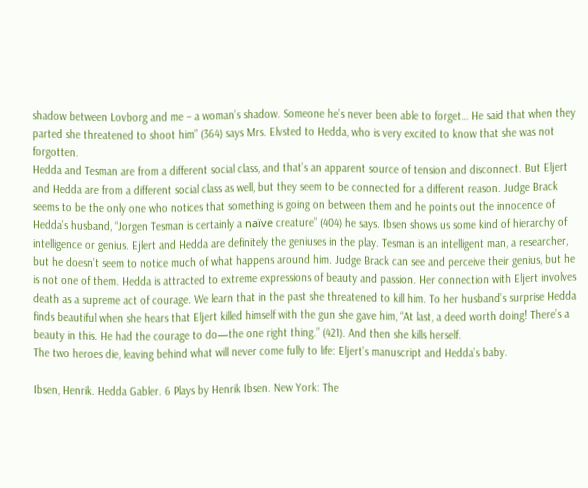shadow between Lovborg and me – a woman’s shadow. Someone he’s never been able to forget… He said that when they parted she threatened to shoot him” (364) says Mrs. Elvsted to Hedda, who is very excited to know that she was not forgotten.
Hedda and Tesman are from a different social class, and that’s an apparent source of tension and disconnect. But Eljert and Hedda are from a different social class as well, but they seem to be connected for a different reason. Judge Brack seems to be the only one who notices that something is going on between them and he points out the innocence of Hedda’s husband, “Jorgen Tesman is certainly a naïve creature” (404) he says. Ibsen shows us some kind of hierarchy of intelligence or genius. Ejlert and Hedda are definitely the geniuses in the play. Tesman is an intelligent man, a researcher, but he doesn’t seem to notice much of what happens around him. Judge Brack can see and perceive their genius, but he is not one of them. Hedda is attracted to extreme expressions of beauty and passion. Her connection with Eljert involves death as a supreme act of courage. We learn that in the past she threatened to kill him. To her husband’s surprise Hedda finds beautiful when she hears that Eljert killed himself with the gun she gave him, “At last, a deed worth doing! There’s a beauty in this. He had the courage to do—the one right thing.” (421). And then she kills herself.
The two heroes die, leaving behind what will never come fully to life: Eljert’s manuscript and Hedda’s baby.

Ibsen, Henrik. Hedda Gabler. 6 Plays by Henrik Ibsen. New York: The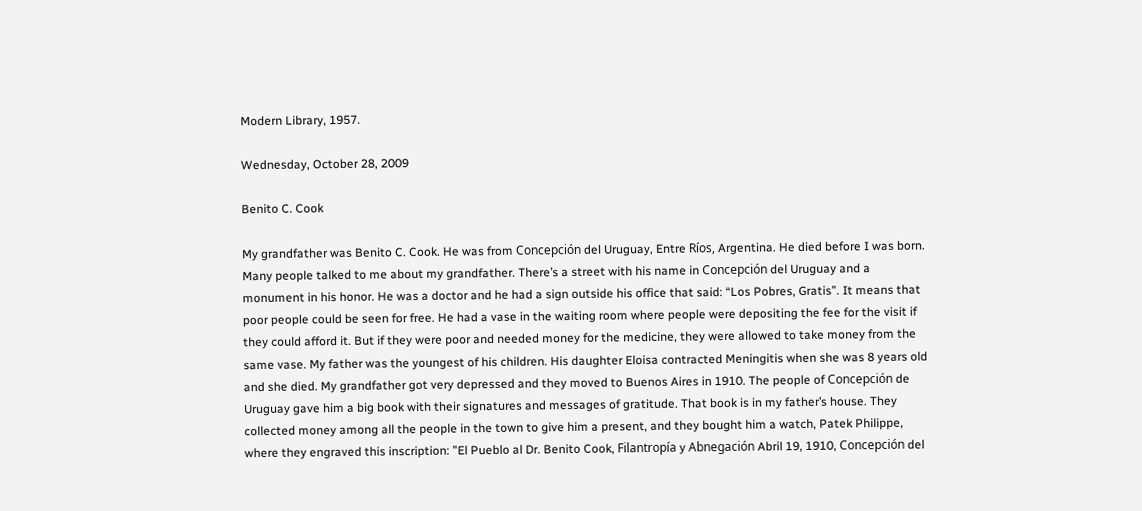Modern Library, 1957.

Wednesday, October 28, 2009

Benito C. Cook

My grandfather was Benito C. Cook. He was from Concepción del Uruguay, Entre Ríos, Argentina. He died before I was born. Many people talked to me about my grandfather. There’s a street with his name in Concepción del Uruguay and a monument in his honor. He was a doctor and he had a sign outside his office that said: “Los Pobres, Gratis”. It means that poor people could be seen for free. He had a vase in the waiting room where people were depositing the fee for the visit if they could afford it. But if they were poor and needed money for the medicine, they were allowed to take money from the same vase. My father was the youngest of his children. His daughter Eloisa contracted Meningitis when she was 8 years old and she died. My grandfather got very depressed and they moved to Buenos Aires in 1910. The people of Concepción de Uruguay gave him a big book with their signatures and messages of gratitude. That book is in my father’s house. They collected money among all the people in the town to give him a present, and they bought him a watch, Patek Philippe, where they engraved this inscription: ”El Pueblo al Dr. Benito Cook, Filantropía y Abnegación Abril 19, 1910, Concepción del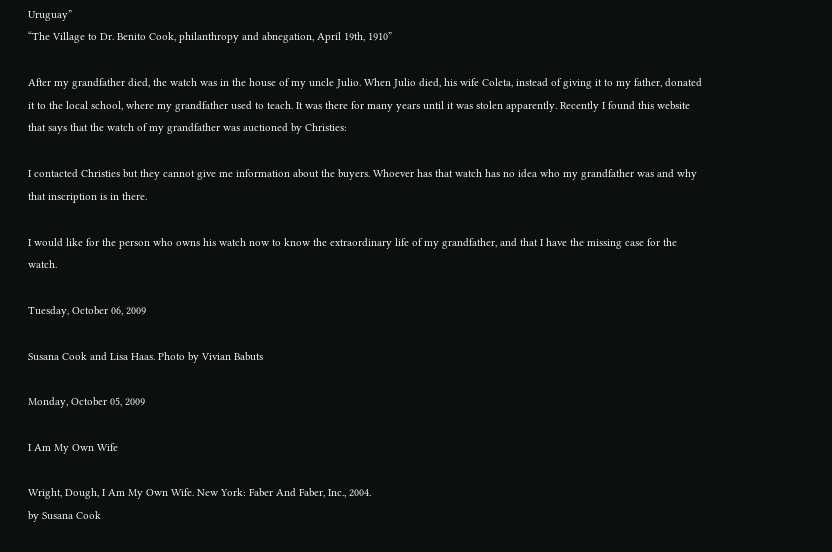Uruguay”
“The Village to Dr. Benito Cook, philanthropy and abnegation, April 19th, 1910”

After my grandfather died, the watch was in the house of my uncle Julio. When Julio died, his wife Coleta, instead of giving it to my father, donated it to the local school, where my grandfather used to teach. It was there for many years until it was stolen apparently. Recently I found this website that says that the watch of my grandfather was auctioned by Christies:

I contacted Christies but they cannot give me information about the buyers. Whoever has that watch has no idea who my grandfather was and why that inscription is in there.

I would like for the person who owns his watch now to know the extraordinary life of my grandfather, and that I have the missing case for the watch.

Tuesday, October 06, 2009

Susana Cook and Lisa Haas. Photo by Vivian Babuts

Monday, October 05, 2009

I Am My Own Wife

Wright, Dough, I Am My Own Wife. New York: Faber And Faber, Inc., 2004.
by Susana Cook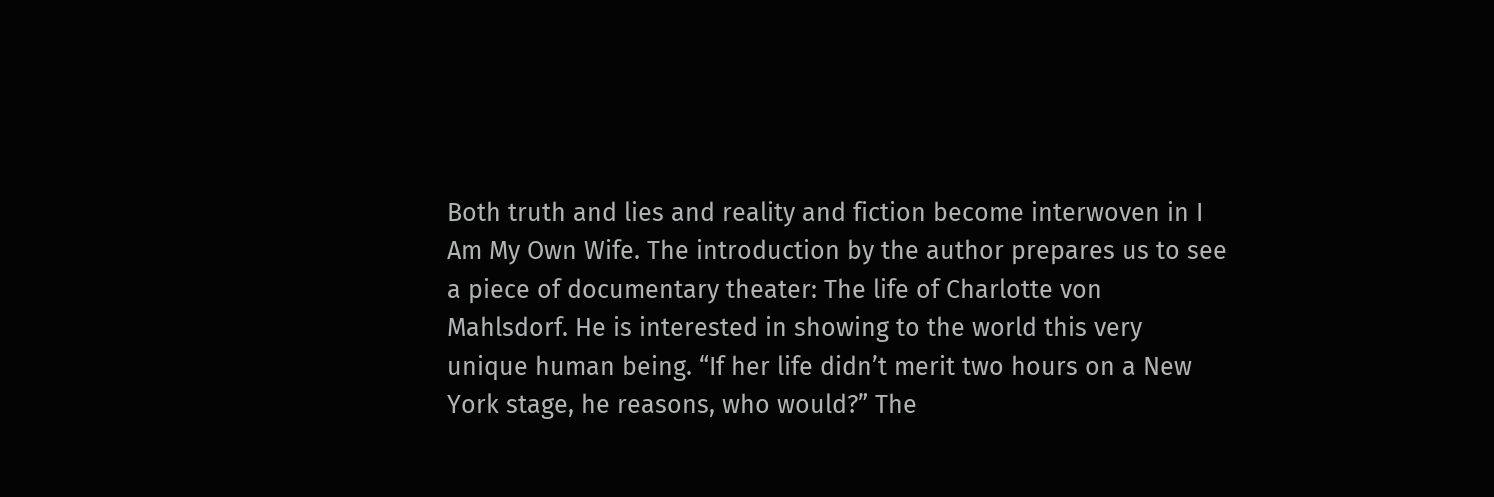Both truth and lies and reality and fiction become interwoven in I Am My Own Wife. The introduction by the author prepares us to see a piece of documentary theater: The life of Charlotte von Mahlsdorf. He is interested in showing to the world this very unique human being. “If her life didn’t merit two hours on a New York stage, he reasons, who would?” The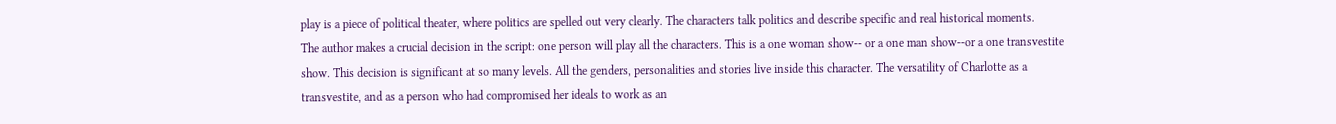play is a piece of political theater, where politics are spelled out very clearly. The characters talk politics and describe specific and real historical moments.
The author makes a crucial decision in the script: one person will play all the characters. This is a one woman show-- or a one man show--or a one transvestite show. This decision is significant at so many levels. All the genders, personalities and stories live inside this character. The versatility of Charlotte as a transvestite, and as a person who had compromised her ideals to work as an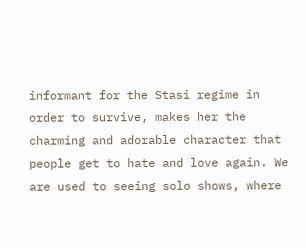informant for the Stasi regime in order to survive, makes her the charming and adorable character that people get to hate and love again. We are used to seeing solo shows, where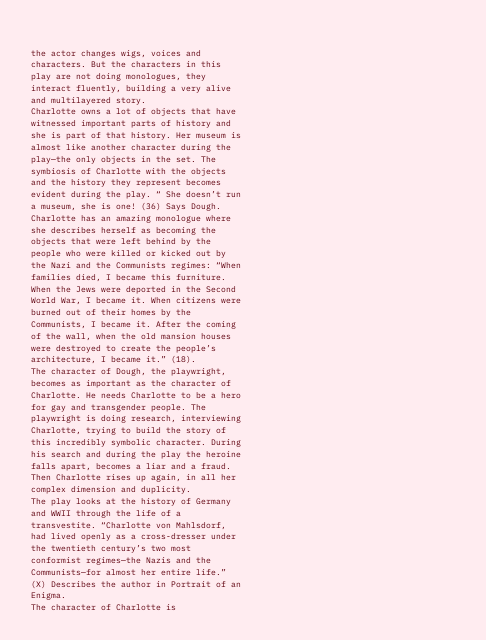the actor changes wigs, voices and characters. But the characters in this play are not doing monologues, they interact fluently, building a very alive and multilayered story.
Charlotte owns a lot of objects that have witnessed important parts of history and she is part of that history. Her museum is almost like another character during the play—the only objects in the set. The symbiosis of Charlotte with the objects and the history they represent becomes evident during the play. “ She doesn’t run a museum, she is one! (36) Says Dough. Charlotte has an amazing monologue where she describes herself as becoming the objects that were left behind by the people who were killed or kicked out by the Nazi and the Communists regimes: “When families died, I became this furniture. When the Jews were deported in the Second World War, I became it. When citizens were burned out of their homes by the Communists, I became it. After the coming of the wall, when the old mansion houses were destroyed to create the people’s architecture, I became it.” (18).
The character of Dough, the playwright, becomes as important as the character of Charlotte. He needs Charlotte to be a hero for gay and transgender people. The playwright is doing research, interviewing Charlotte, trying to build the story of this incredibly symbolic character. During his search and during the play the heroine falls apart, becomes a liar and a fraud. Then Charlotte rises up again, in all her complex dimension and duplicity.
The play looks at the history of Germany and WWII through the life of a transvestite. “Charlotte von Mahlsdorf, had lived openly as a cross-dresser under the twentieth century’s two most conformist regimes—the Nazis and the Communists—for almost her entire life.” (X) Describes the author in Portrait of an Enigma.
The character of Charlotte is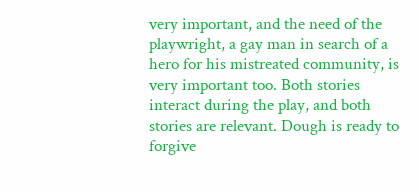very important, and the need of the playwright, a gay man in search of a hero for his mistreated community, is very important too. Both stories interact during the play, and both stories are relevant. Dough is ready to forgive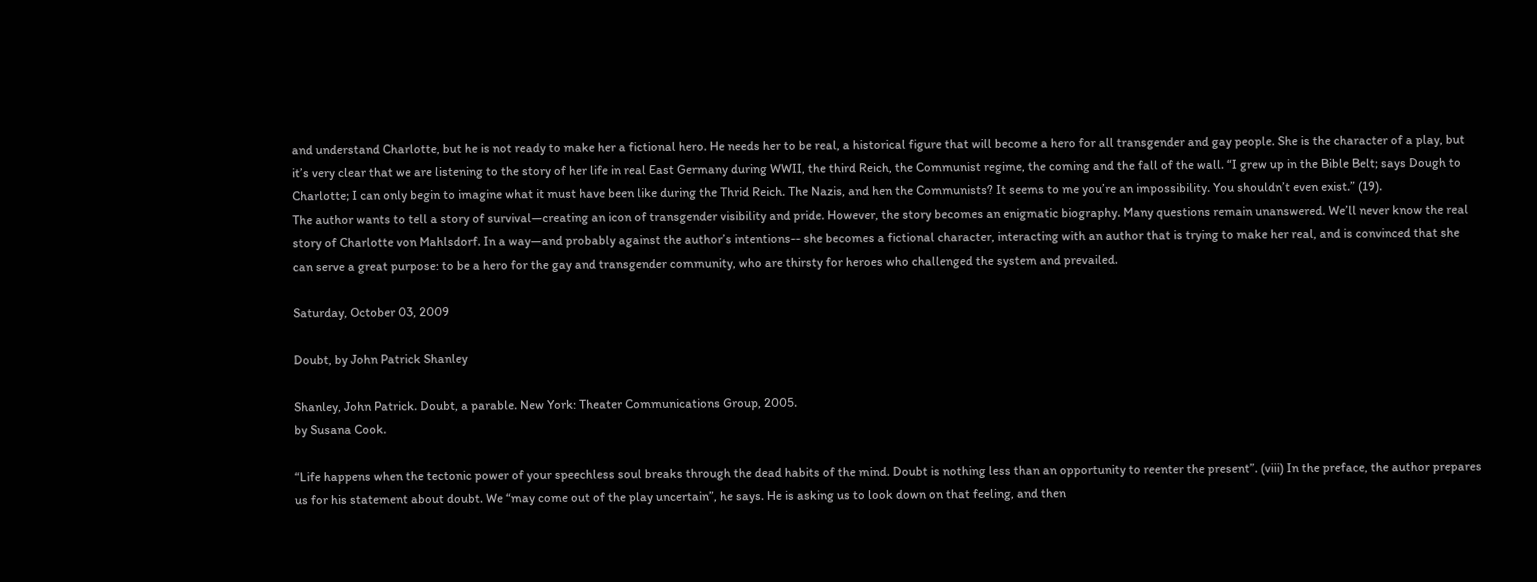and understand Charlotte, but he is not ready to make her a fictional hero. He needs her to be real, a historical figure that will become a hero for all transgender and gay people. She is the character of a play, but it’s very clear that we are listening to the story of her life in real East Germany during WWII, the third Reich, the Communist regime, the coming and the fall of the wall. “I grew up in the Bible Belt; says Dough to Charlotte; I can only begin to imagine what it must have been like during the Thrid Reich. The Nazis, and hen the Communists? It seems to me you’re an impossibility. You shouldn’t even exist.” (19).
The author wants to tell a story of survival—creating an icon of transgender visibility and pride. However, the story becomes an enigmatic biography. Many questions remain unanswered. We’ll never know the real story of Charlotte von Mahlsdorf. In a way—and probably against the author’s intentions-- she becomes a fictional character, interacting with an author that is trying to make her real, and is convinced that she can serve a great purpose: to be a hero for the gay and transgender community, who are thirsty for heroes who challenged the system and prevailed.

Saturday, October 03, 2009

Doubt, by John Patrick Shanley

Shanley, John Patrick. Doubt, a parable. New York: Theater Communications Group, 2005.
by Susana Cook.

“Life happens when the tectonic power of your speechless soul breaks through the dead habits of the mind. Doubt is nothing less than an opportunity to reenter the present”. (viii) In the preface, the author prepares us for his statement about doubt. We “may come out of the play uncertain”, he says. He is asking us to look down on that feeling, and then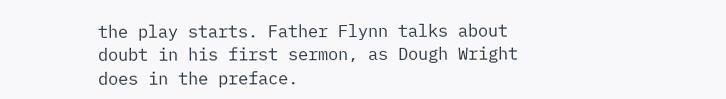the play starts. Father Flynn talks about doubt in his first sermon, as Dough Wright does in the preface.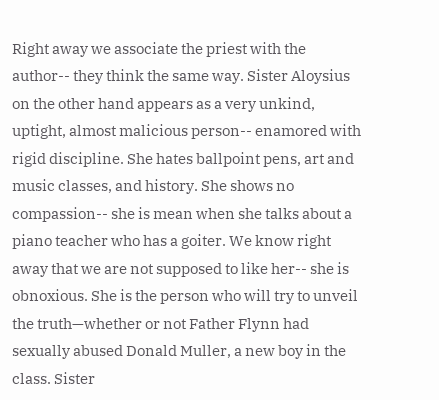Right away we associate the priest with the author-- they think the same way. Sister Aloysius on the other hand appears as a very unkind, uptight, almost malicious person-- enamored with rigid discipline. She hates ballpoint pens, art and music classes, and history. She shows no compassion-- she is mean when she talks about a piano teacher who has a goiter. We know right away that we are not supposed to like her-- she is obnoxious. She is the person who will try to unveil the truth—whether or not Father Flynn had sexually abused Donald Muller, a new boy in the class. Sister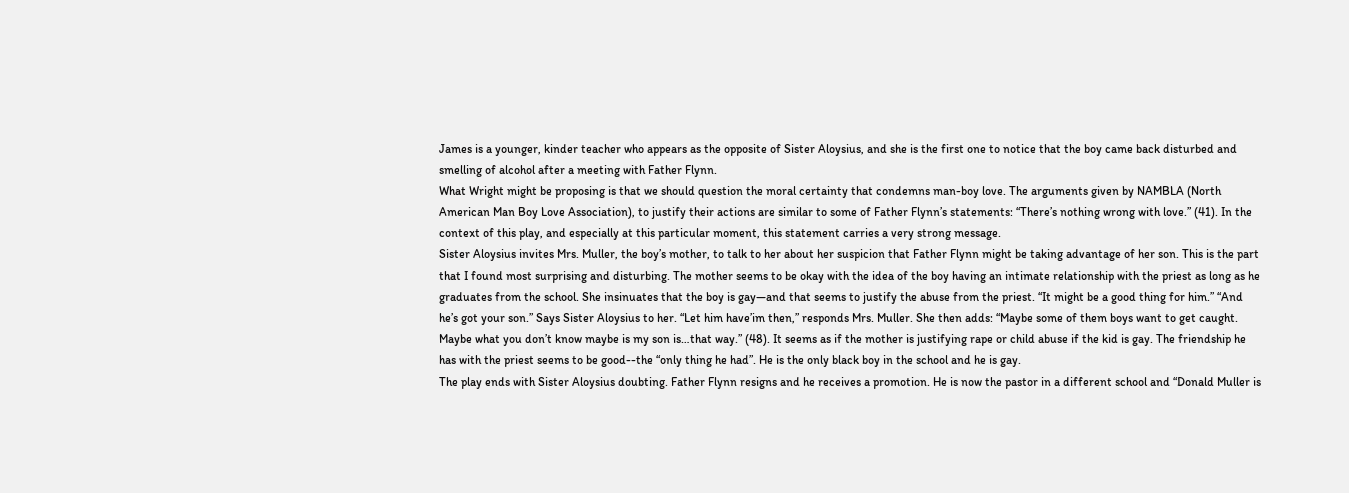James is a younger, kinder teacher who appears as the opposite of Sister Aloysius, and she is the first one to notice that the boy came back disturbed and smelling of alcohol after a meeting with Father Flynn.
What Wright might be proposing is that we should question the moral certainty that condemns man-boy love. The arguments given by NAMBLA (North American Man Boy Love Association), to justify their actions are similar to some of Father Flynn’s statements: “There’s nothing wrong with love.” (41). In the context of this play, and especially at this particular moment, this statement carries a very strong message.
Sister Aloysius invites Mrs. Muller, the boy’s mother, to talk to her about her suspicion that Father Flynn might be taking advantage of her son. This is the part that I found most surprising and disturbing. The mother seems to be okay with the idea of the boy having an intimate relationship with the priest as long as he graduates from the school. She insinuates that the boy is gay—and that seems to justify the abuse from the priest. “It might be a good thing for him.” “And he’s got your son.” Says Sister Aloysius to her. “Let him have’im then,” responds Mrs. Muller. She then adds: “Maybe some of them boys want to get caught. Maybe what you don’t know maybe is my son is…that way.” (48). It seems as if the mother is justifying rape or child abuse if the kid is gay. The friendship he has with the priest seems to be good--the “only thing he had”. He is the only black boy in the school and he is gay.
The play ends with Sister Aloysius doubting. Father Flynn resigns and he receives a promotion. He is now the pastor in a different school and “Donald Muller is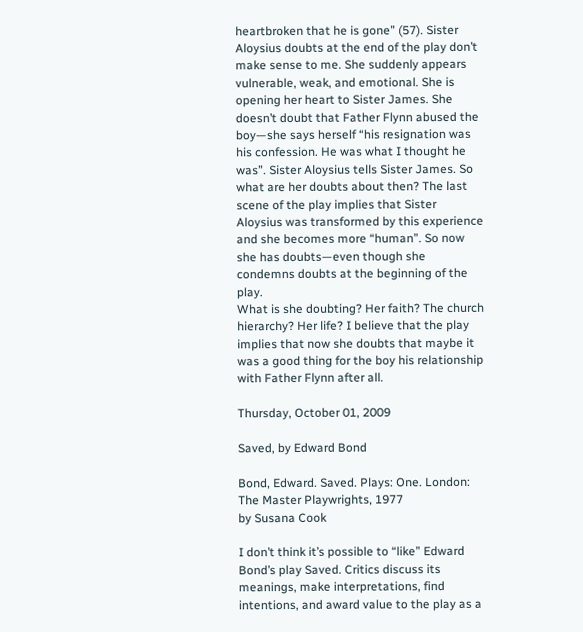heartbroken that he is gone” (57). Sister Aloysius doubts at the end of the play don’t make sense to me. She suddenly appears vulnerable, weak, and emotional. She is opening her heart to Sister James. She doesn’t doubt that Father Flynn abused the boy—she says herself “his resignation was his confession. He was what I thought he was”. Sister Aloysius tells Sister James. So what are her doubts about then? The last scene of the play implies that Sister Aloysius was transformed by this experience and she becomes more “human”. So now she has doubts—even though she condemns doubts at the beginning of the play.
What is she doubting? Her faith? The church hierarchy? Her life? I believe that the play implies that now she doubts that maybe it was a good thing for the boy his relationship with Father Flynn after all.

Thursday, October 01, 2009

Saved, by Edward Bond

Bond, Edward. Saved. Plays: One. London: The Master Playwrights, 1977
by Susana Cook

I don’t think it’s possible to “like” Edward Bond’s play Saved. Critics discuss its meanings, make interpretations, find intentions, and award value to the play as a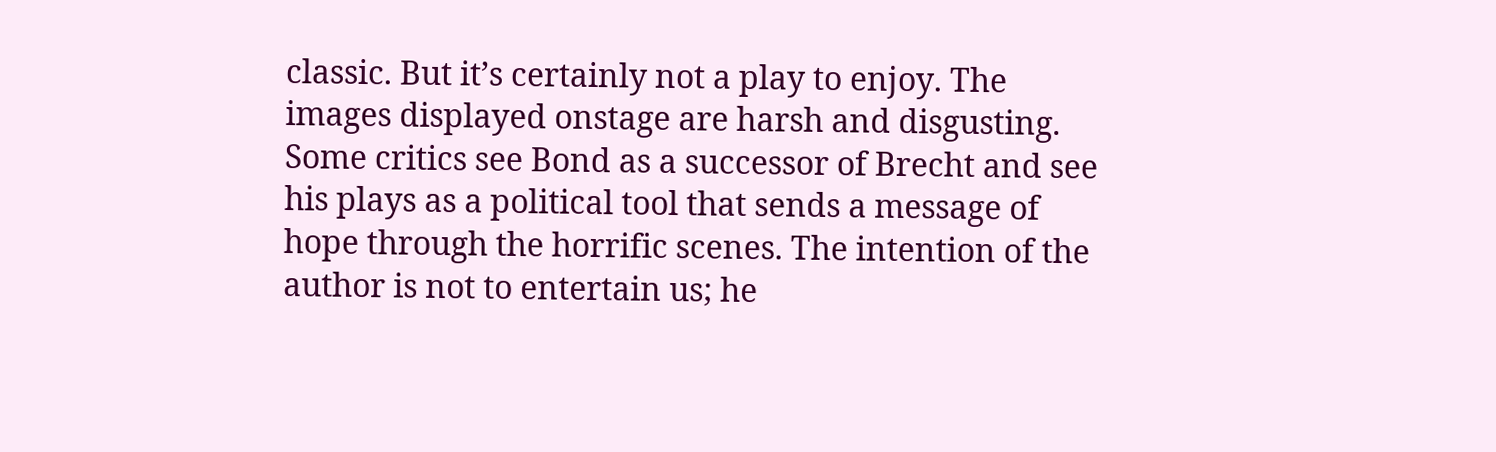classic. But it’s certainly not a play to enjoy. The images displayed onstage are harsh and disgusting. Some critics see Bond as a successor of Brecht and see his plays as a political tool that sends a message of hope through the horrific scenes. The intention of the author is not to entertain us; he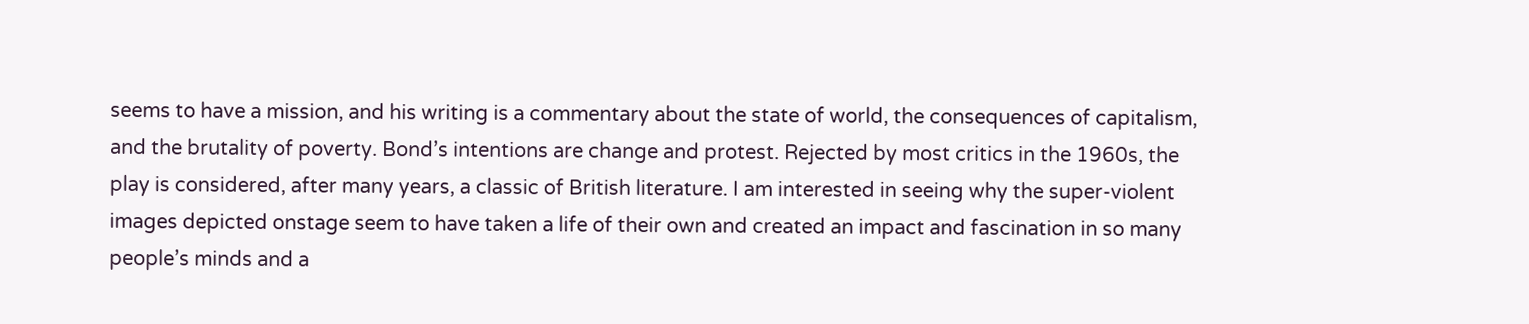seems to have a mission, and his writing is a commentary about the state of world, the consequences of capitalism, and the brutality of poverty. Bond’s intentions are change and protest. Rejected by most critics in the 1960s, the play is considered, after many years, a classic of British literature. I am interested in seeing why the super-violent images depicted onstage seem to have taken a life of their own and created an impact and fascination in so many people’s minds and a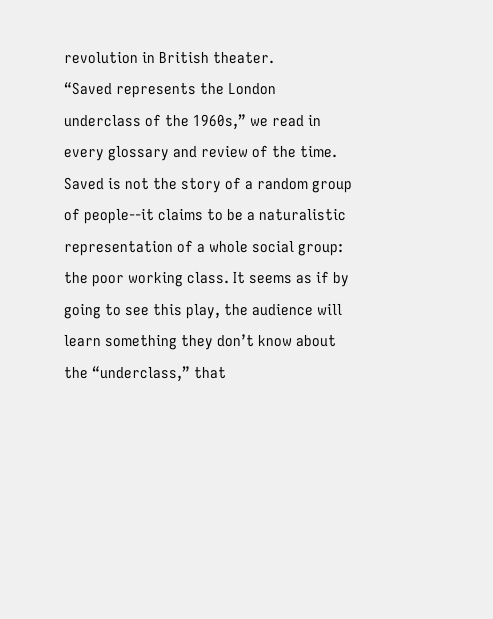revolution in British theater.
“Saved represents the London underclass of the 1960s,” we read in every glossary and review of the time. Saved is not the story of a random group of people--it claims to be a naturalistic representation of a whole social group: the poor working class. It seems as if by going to see this play, the audience will learn something they don’t know about the “underclass,” that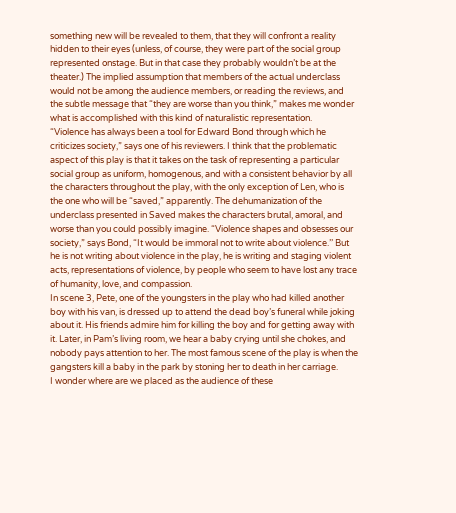something new will be revealed to them, that they will confront a reality hidden to their eyes (unless, of course, they were part of the social group represented onstage. But in that case they probably wouldn’t be at the theater.) The implied assumption that members of the actual underclass would not be among the audience members, or reading the reviews, and the subtle message that “they are worse than you think,” makes me wonder what is accomplished with this kind of naturalistic representation.
“Violence has always been a tool for Edward Bond through which he criticizes society,” says one of his reviewers. I think that the problematic aspect of this play is that it takes on the task of representing a particular social group as uniform, homogenous, and with a consistent behavior by all the characters throughout the play, with the only exception of Len, who is the one who will be “saved,” apparently. The dehumanization of the underclass presented in Saved makes the characters brutal, amoral, and worse than you could possibly imagine. “Violence shapes and obsesses our society,” says Bond, “It would be immoral not to write about violence.’’ But he is not writing about violence in the play, he is writing and staging violent acts, representations of violence, by people who seem to have lost any trace of humanity, love, and compassion.
In scene 3, Pete, one of the youngsters in the play who had killed another boy with his van, is dressed up to attend the dead boy’s funeral while joking about it. His friends admire him for killing the boy and for getting away with it. Later, in Pam’s living room, we hear a baby crying until she chokes, and nobody pays attention to her. The most famous scene of the play is when the gangsters kill a baby in the park by stoning her to death in her carriage.
I wonder where are we placed as the audience of these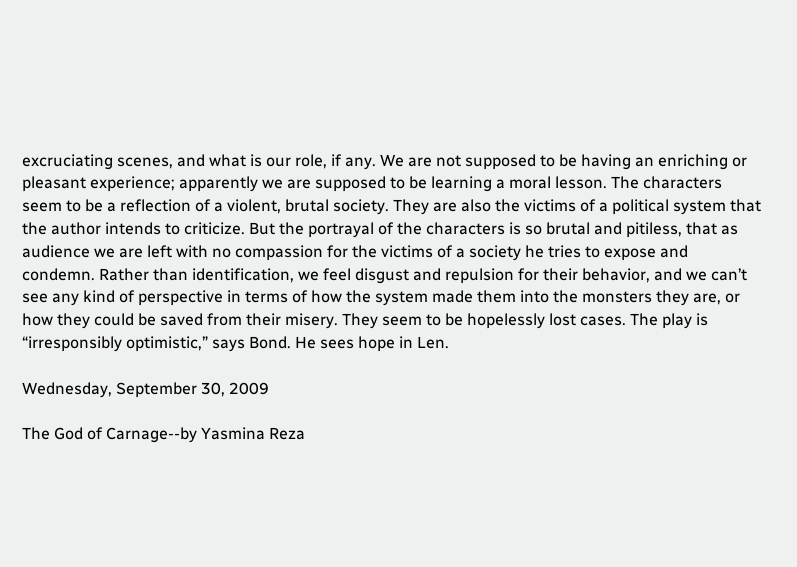excruciating scenes, and what is our role, if any. We are not supposed to be having an enriching or pleasant experience; apparently we are supposed to be learning a moral lesson. The characters seem to be a reflection of a violent, brutal society. They are also the victims of a political system that the author intends to criticize. But the portrayal of the characters is so brutal and pitiless, that as audience we are left with no compassion for the victims of a society he tries to expose and condemn. Rather than identification, we feel disgust and repulsion for their behavior, and we can’t see any kind of perspective in terms of how the system made them into the monsters they are, or how they could be saved from their misery. They seem to be hopelessly lost cases. The play is “irresponsibly optimistic,” says Bond. He sees hope in Len.

Wednesday, September 30, 2009

The God of Carnage--by Yasmina Reza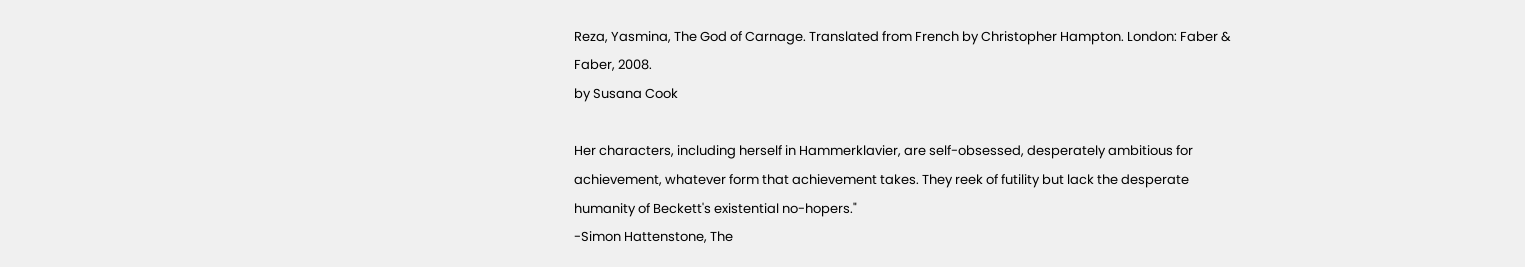Reza, Yasmina, The God of Carnage. Translated from French by Christopher Hampton. London: Faber & Faber, 2008.
by Susana Cook

Her characters, including herself in Hammerklavier, are self-obsessed, desperately ambitious for achievement, whatever form that achievement takes. They reek of futility but lack the desperate humanity of Beckett's existential no-hopers."
-Simon Hattenstone, The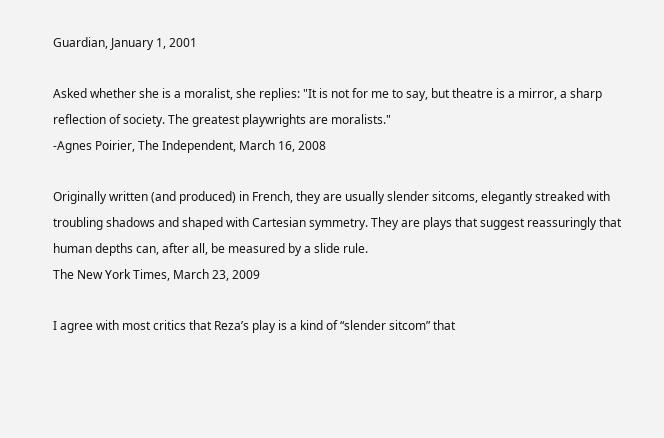Guardian, January 1, 2001

Asked whether she is a moralist, she replies: "It is not for me to say, but theatre is a mirror, a sharp reflection of society. The greatest playwrights are moralists."
-Agnes Poirier, The Independent, March 16, 2008

Originally written (and produced) in French, they are usually slender sitcoms, elegantly streaked with troubling shadows and shaped with Cartesian symmetry. They are plays that suggest reassuringly that human depths can, after all, be measured by a slide rule.
The New York Times, March 23, 2009

I agree with most critics that Reza’s play is a kind of “slender sitcom” that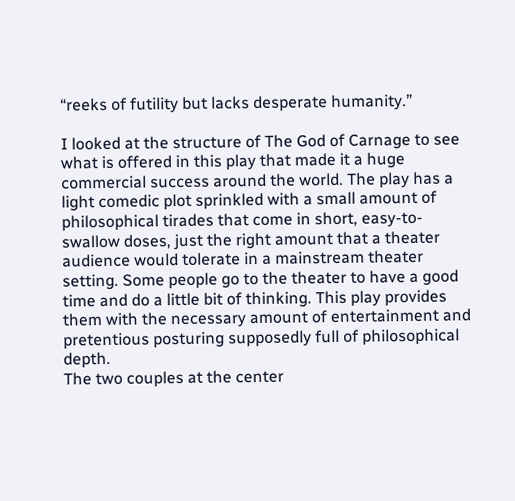“reeks of futility but lacks desperate humanity.”

I looked at the structure of The God of Carnage to see what is offered in this play that made it a huge commercial success around the world. The play has a light comedic plot sprinkled with a small amount of philosophical tirades that come in short, easy-to-swallow doses, just the right amount that a theater audience would tolerate in a mainstream theater setting. Some people go to the theater to have a good time and do a little bit of thinking. This play provides them with the necessary amount of entertainment and pretentious posturing supposedly full of philosophical depth.
The two couples at the center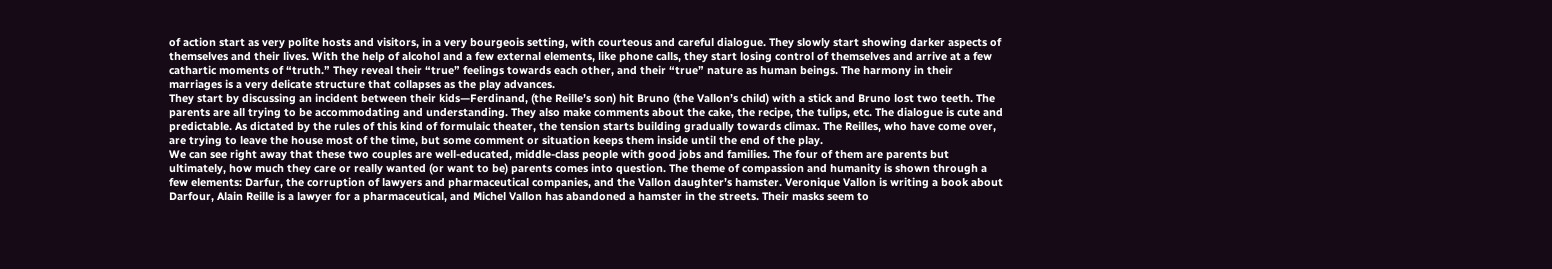of action start as very polite hosts and visitors, in a very bourgeois setting, with courteous and careful dialogue. They slowly start showing darker aspects of themselves and their lives. With the help of alcohol and a few external elements, like phone calls, they start losing control of themselves and arrive at a few cathartic moments of “truth.” They reveal their “true” feelings towards each other, and their “true” nature as human beings. The harmony in their marriages is a very delicate structure that collapses as the play advances.
They start by discussing an incident between their kids—Ferdinand, (the Reille’s son) hit Bruno (the Vallon’s child) with a stick and Bruno lost two teeth. The parents are all trying to be accommodating and understanding. They also make comments about the cake, the recipe, the tulips, etc. The dialogue is cute and predictable. As dictated by the rules of this kind of formulaic theater, the tension starts building gradually towards climax. The Reilles, who have come over, are trying to leave the house most of the time, but some comment or situation keeps them inside until the end of the play.
We can see right away that these two couples are well-educated, middle-class people with good jobs and families. The four of them are parents but ultimately, how much they care or really wanted (or want to be) parents comes into question. The theme of compassion and humanity is shown through a few elements: Darfur, the corruption of lawyers and pharmaceutical companies, and the Vallon daughter’s hamster. Veronique Vallon is writing a book about Darfour, Alain Reille is a lawyer for a pharmaceutical, and Michel Vallon has abandoned a hamster in the streets. Their masks seem to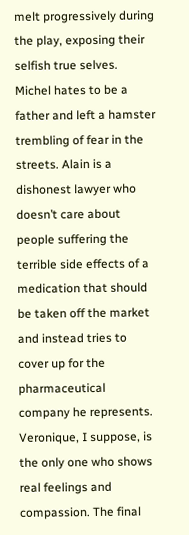melt progressively during the play, exposing their selfish true selves. Michel hates to be a father and left a hamster trembling of fear in the streets. Alain is a dishonest lawyer who doesn’t care about people suffering the terrible side effects of a medication that should be taken off the market and instead tries to cover up for the pharmaceutical company he represents. Veronique, I suppose, is the only one who shows real feelings and compassion. The final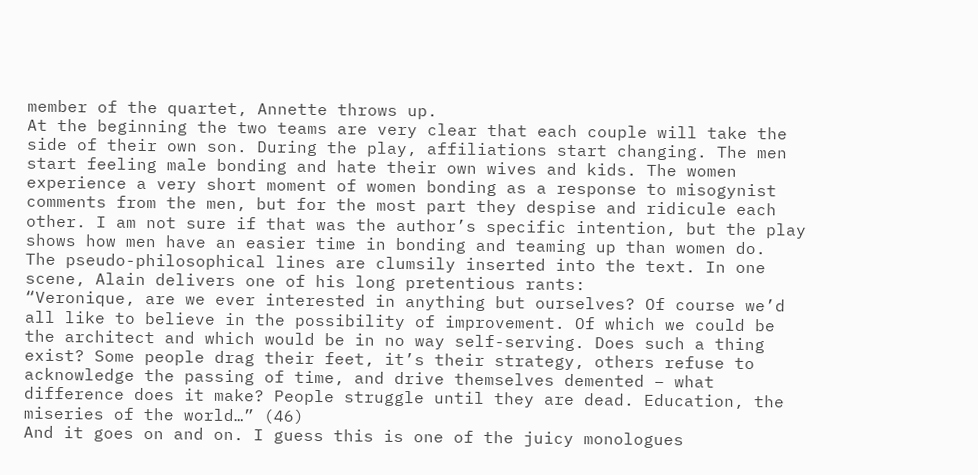member of the quartet, Annette throws up.
At the beginning the two teams are very clear that each couple will take the side of their own son. During the play, affiliations start changing. The men start feeling male bonding and hate their own wives and kids. The women experience a very short moment of women bonding as a response to misogynist comments from the men, but for the most part they despise and ridicule each other. I am not sure if that was the author’s specific intention, but the play shows how men have an easier time in bonding and teaming up than women do.
The pseudo-philosophical lines are clumsily inserted into the text. In one scene, Alain delivers one of his long pretentious rants:
“Veronique, are we ever interested in anything but ourselves? Of course we’d all like to believe in the possibility of improvement. Of which we could be the architect and which would be in no way self-serving. Does such a thing exist? Some people drag their feet, it’s their strategy, others refuse to acknowledge the passing of time, and drive themselves demented – what difference does it make? People struggle until they are dead. Education, the miseries of the world…” (46)
And it goes on and on. I guess this is one of the juicy monologues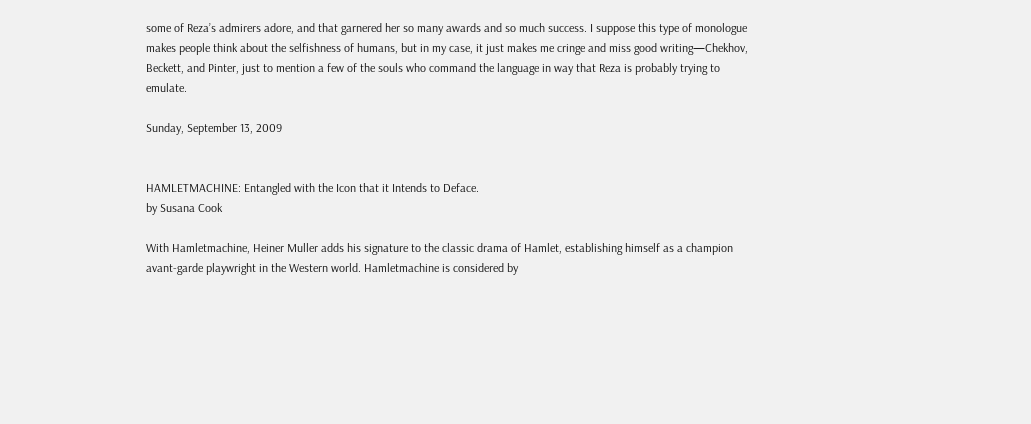some of Reza’s admirers adore, and that garnered her so many awards and so much success. I suppose this type of monologue makes people think about the selfishness of humans, but in my case, it just makes me cringe and miss good writing—Chekhov, Beckett, and Pinter, just to mention a few of the souls who command the language in way that Reza is probably trying to emulate.

Sunday, September 13, 2009


HAMLETMACHINE: Entangled with the Icon that it Intends to Deface.
by Susana Cook

With Hamletmachine, Heiner Muller adds his signature to the classic drama of Hamlet, establishing himself as a champion avant-garde playwright in the Western world. Hamletmachine is considered by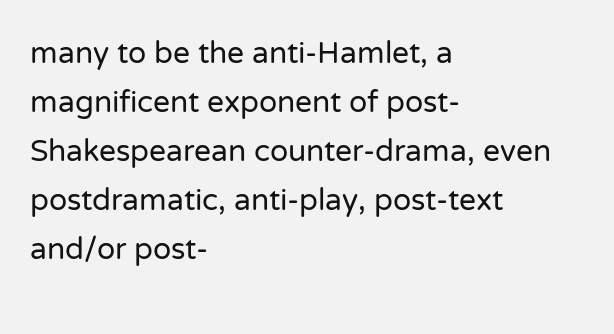many to be the anti-Hamlet, a magnificent exponent of post-Shakespearean counter-drama, even postdramatic, anti-play, post-text and/or post-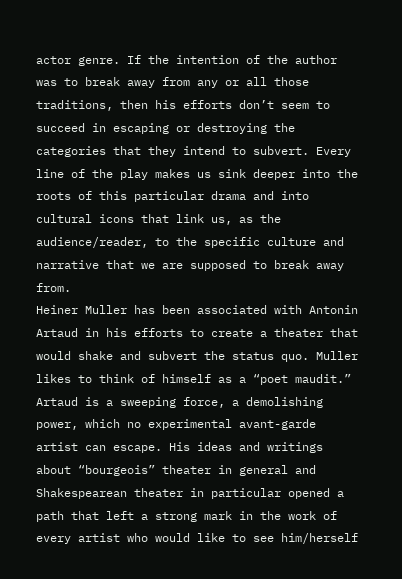actor genre. If the intention of the author was to break away from any or all those traditions, then his efforts don’t seem to succeed in escaping or destroying the categories that they intend to subvert. Every line of the play makes us sink deeper into the roots of this particular drama and into cultural icons that link us, as the audience/reader, to the specific culture and narrative that we are supposed to break away from.
Heiner Muller has been associated with Antonin Artaud in his efforts to create a theater that would shake and subvert the status quo. Muller likes to think of himself as a “poet maudit.” Artaud is a sweeping force, a demolishing power, which no experimental avant-garde artist can escape. His ideas and writings about “bourgeois” theater in general and Shakespearean theater in particular opened a path that left a strong mark in the work of every artist who would like to see him/herself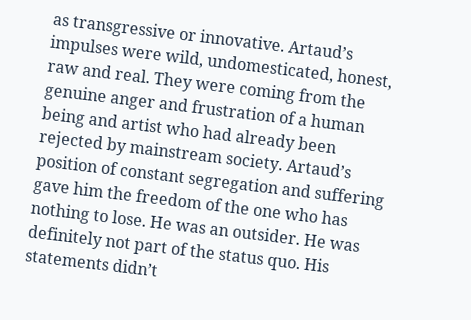as transgressive or innovative. Artaud’s impulses were wild, undomesticated, honest, raw and real. They were coming from the genuine anger and frustration of a human being and artist who had already been rejected by mainstream society. Artaud’s position of constant segregation and suffering gave him the freedom of the one who has nothing to lose. He was an outsider. He was definitely not part of the status quo. His statements didn’t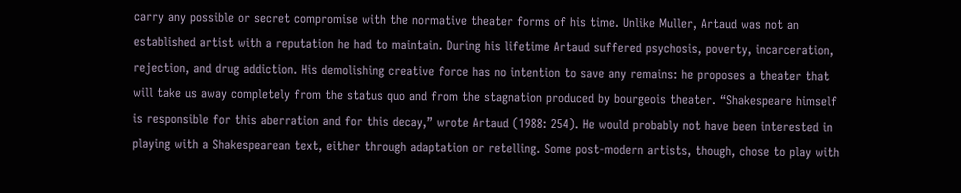carry any possible or secret compromise with the normative theater forms of his time. Unlike Muller, Artaud was not an established artist with a reputation he had to maintain. During his lifetime Artaud suffered psychosis, poverty, incarceration, rejection, and drug addiction. His demolishing creative force has no intention to save any remains: he proposes a theater that will take us away completely from the status quo and from the stagnation produced by bourgeois theater. “Shakespeare himself is responsible for this aberration and for this decay,” wrote Artaud (1988: 254). He would probably not have been interested in playing with a Shakespearean text, either through adaptation or retelling. Some post-modern artists, though, chose to play with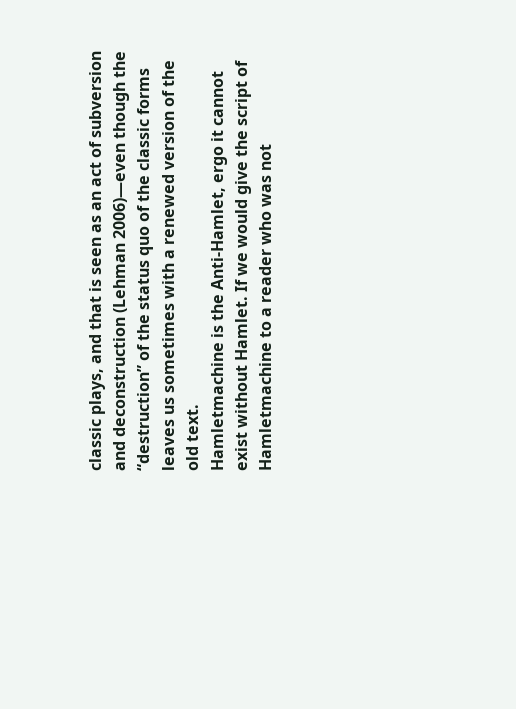classic plays, and that is seen as an act of subversion and deconstruction (Lehman 2006)—even though the “destruction” of the status quo of the classic forms leaves us sometimes with a renewed version of the old text.
Hamletmachine is the Anti-Hamlet, ergo it cannot exist without Hamlet. If we would give the script of Hamletmachine to a reader who was not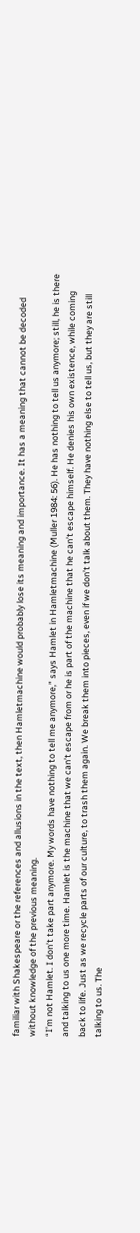familiar with Shakespeare or the references and allusions in the text, then Hamletmachine would probably lose its meaning and importance. It has a meaning that cannot be decoded without knowledge of the previous meaning.
“I’m not Hamlet. I don’t take part anymore. My words have nothing to tell me anymore,” says Hamlet in Hamletmachine (Muller 1984: 56). He has nothing to tell us anymore; still, he is there and talking to us one more time. Hamlet is the machine that we can’t escape from or he is part of the machine that he can’t escape himself. He denies his own existence, while coming back to life. Just as we recycle parts of our culture, to trash them again. We break them into pieces, even if we don’t talk about them. They have nothing else to tell us, but they are still talking to us. The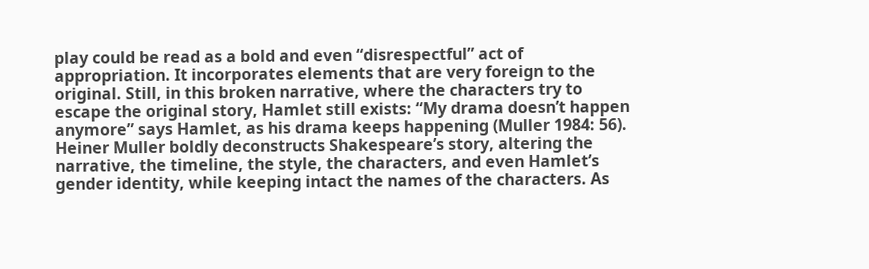play could be read as a bold and even “disrespectful” act of appropriation. It incorporates elements that are very foreign to the original. Still, in this broken narrative, where the characters try to escape the original story, Hamlet still exists: “My drama doesn’t happen anymore” says Hamlet, as his drama keeps happening (Muller 1984: 56).
Heiner Muller boldly deconstructs Shakespeare’s story, altering the narrative, the timeline, the style, the characters, and even Hamlet’s gender identity, while keeping intact the names of the characters. As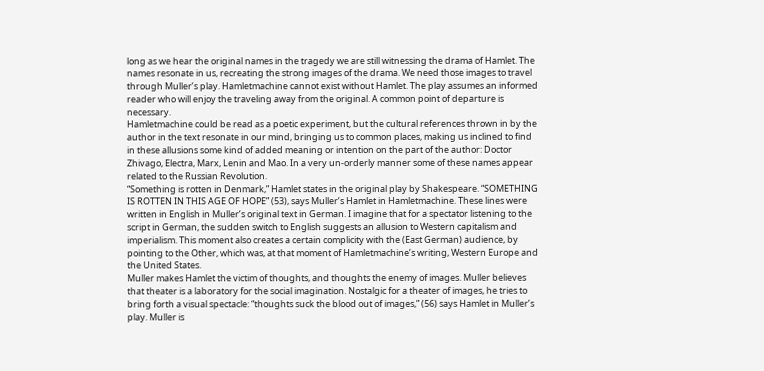long as we hear the original names in the tragedy we are still witnessing the drama of Hamlet. The names resonate in us, recreating the strong images of the drama. We need those images to travel through Muller’s play. Hamletmachine cannot exist without Hamlet. The play assumes an informed reader who will enjoy the traveling away from the original. A common point of departure is necessary.
Hamletmachine could be read as a poetic experiment, but the cultural references thrown in by the author in the text resonate in our mind, bringing us to common places, making us inclined to find in these allusions some kind of added meaning or intention on the part of the author: Doctor Zhivago, Electra, Marx, Lenin and Mao. In a very un-orderly manner some of these names appear related to the Russian Revolution.
“Something is rotten in Denmark,” Hamlet states in the original play by Shakespeare. “SOMETHING IS ROTTEN IN THIS AGE OF HOPE” (53), says Muller’s Hamlet in Hamletmachine. These lines were written in English in Muller’s original text in German. I imagine that for a spectator listening to the script in German, the sudden switch to English suggests an allusion to Western capitalism and imperialism. This moment also creates a certain complicity with the (East German) audience, by pointing to the Other, which was, at that moment of Hamletmachine’s writing, Western Europe and the United States.
Muller makes Hamlet the victim of thoughts, and thoughts the enemy of images. Muller believes that theater is a laboratory for the social imagination. Nostalgic for a theater of images, he tries to bring forth a visual spectacle: “thoughts suck the blood out of images,” (56) says Hamlet in Muller’s play. Muller is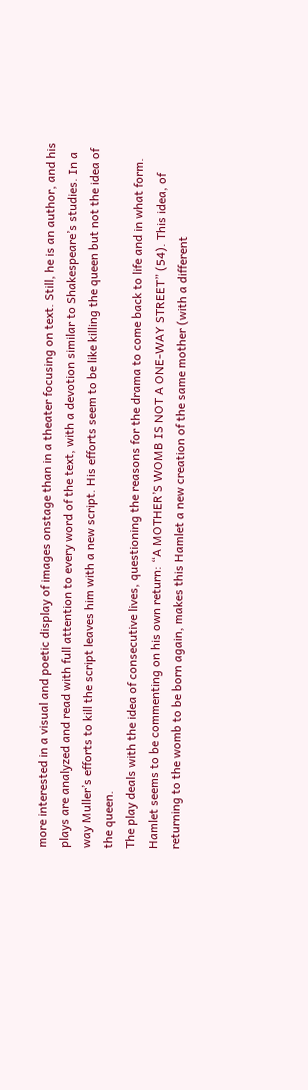more interested in a visual and poetic display of images onstage than in a theater focusing on text. Still, he is an author, and his plays are analyzed and read with full attention to every word of the text, with a devotion similar to Shakespeare’s studies. In a way Muller’s efforts to kill the script leaves him with a new script. His efforts seem to be like killing the queen but not the idea of the queen.
The play deals with the idea of consecutive lives, questioning the reasons for the drama to come back to life and in what form. Hamlet seems to be commenting on his own return: “A MOTHER’S WOMB IS NOT A ONE-WAY STREET” (54). This idea, of returning to the womb to be born again, makes this Hamlet a new creation of the same mother (with a different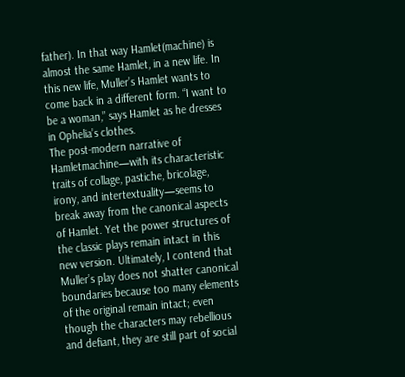father). In that way Hamlet(machine) is almost the same Hamlet, in a new life. In this new life, Muller’s Hamlet wants to come back in a different form. “I want to be a woman,” says Hamlet as he dresses in Ophelia’s clothes.
The post-modern narrative of Hamletmachine—with its characteristic traits of collage, pastiche, bricolage, irony, and intertextuality—seems to break away from the canonical aspects of Hamlet. Yet the power structures of the classic plays remain intact in this new version. Ultimately, I contend that Muller’s play does not shatter canonical boundaries because too many elements of the original remain intact; even though the characters may rebellious and defiant, they are still part of social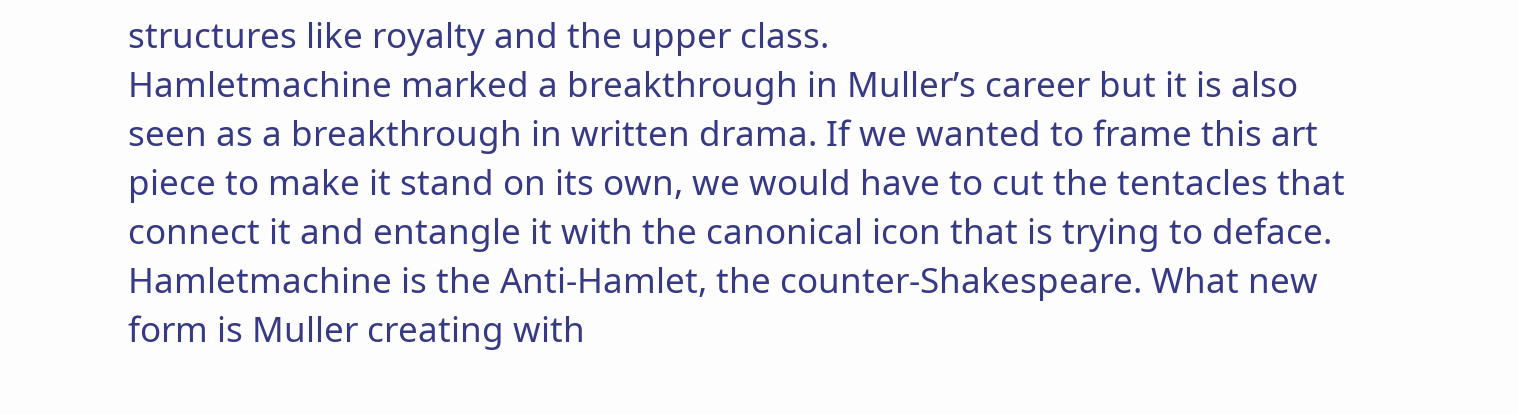structures like royalty and the upper class.
Hamletmachine marked a breakthrough in Muller’s career but it is also seen as a breakthrough in written drama. If we wanted to frame this art piece to make it stand on its own, we would have to cut the tentacles that connect it and entangle it with the canonical icon that is trying to deface.
Hamletmachine is the Anti-Hamlet, the counter-Shakespeare. What new form is Muller creating with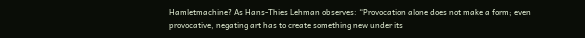Hamletmachine? As Hans-Thies Lehman observes: “Provocation alone does not make a form; even provocative, negating art has to create something new under its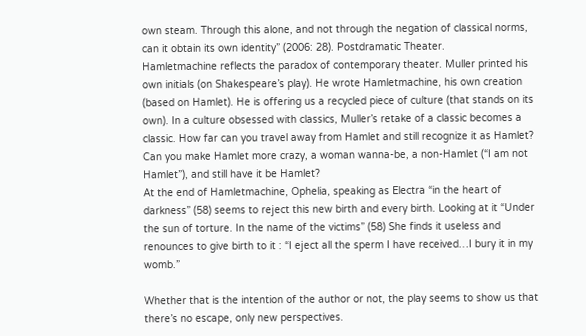own steam. Through this alone, and not through the negation of classical norms, can it obtain its own identity” (2006: 28). Postdramatic Theater.
Hamletmachine reflects the paradox of contemporary theater. Muller printed his own initials (on Shakespeare’s play). He wrote Hamletmachine, his own creation (based on Hamlet). He is offering us a recycled piece of culture (that stands on its own). In a culture obsessed with classics, Muller’s retake of a classic becomes a classic. How far can you travel away from Hamlet and still recognize it as Hamlet? Can you make Hamlet more crazy, a woman wanna-be, a non-Hamlet (“I am not Hamlet”), and still have it be Hamlet?
At the end of Hamletmachine, Ophelia, speaking as Electra “in the heart of darkness” (58) seems to reject this new birth and every birth. Looking at it “Under the sun of torture. In the name of the victims” (58) She finds it useless and renounces to give birth to it : “I eject all the sperm I have received…I bury it in my womb.”

Whether that is the intention of the author or not, the play seems to show us that there’s no escape, only new perspectives.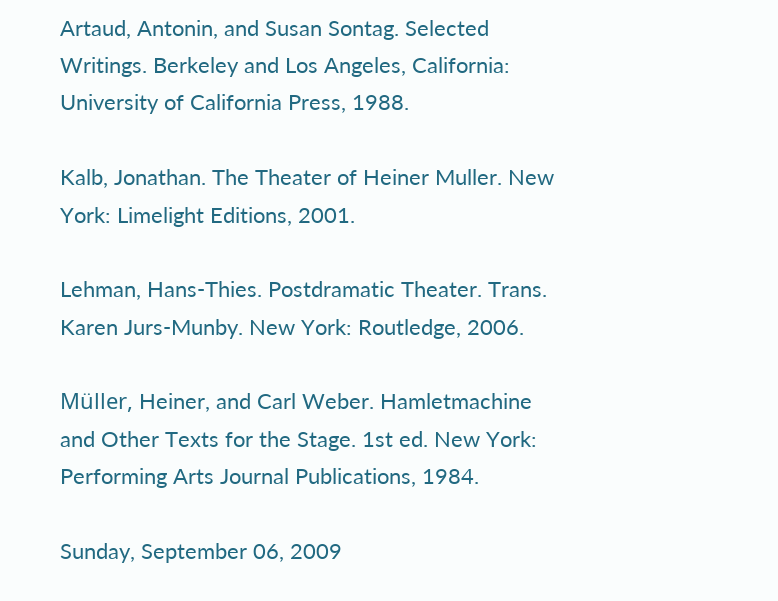Artaud, Antonin, and Susan Sontag. Selected Writings. Berkeley and Los Angeles, California: University of California Press, 1988.

Kalb, Jonathan. The Theater of Heiner Muller. New York: Limelight Editions, 2001.

Lehman, Hans-Thies. Postdramatic Theater. Trans. Karen Jurs-Munby. New York: Routledge, 2006.

Müller, Heiner, and Carl Weber. Hamletmachine and Other Texts for the Stage. 1st ed. New York: Performing Arts Journal Publications, 1984.

Sunday, September 06, 2009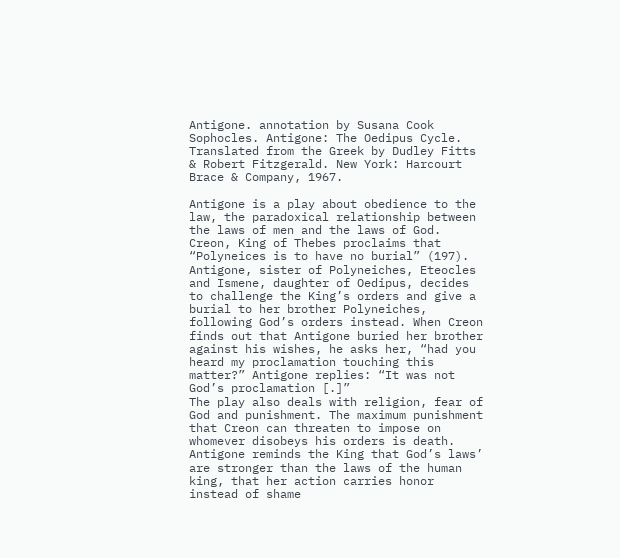Antigone. annotation by Susana Cook
Sophocles. Antigone: The Oedipus Cycle. Translated from the Greek by Dudley Fitts & Robert Fitzgerald. New York: Harcourt Brace & Company, 1967.

Antigone is a play about obedience to the law, the paradoxical relationship between the laws of men and the laws of God. Creon, King of Thebes proclaims that “Polyneices is to have no burial” (197). Antigone, sister of Polyneiches, Eteocles and Ismene, daughter of Oedipus, decides to challenge the King’s orders and give a burial to her brother Polyneiches, following God’s orders instead. When Creon finds out that Antigone buried her brother against his wishes, he asks her, “had you heard my proclamation touching this matter?” Antigone replies: “It was not God’s proclamation [.]”
The play also deals with religion, fear of God and punishment. The maximum punishment that Creon can threaten to impose on whomever disobeys his orders is death. Antigone reminds the King that God’s laws’ are stronger than the laws of the human king, that her action carries honor instead of shame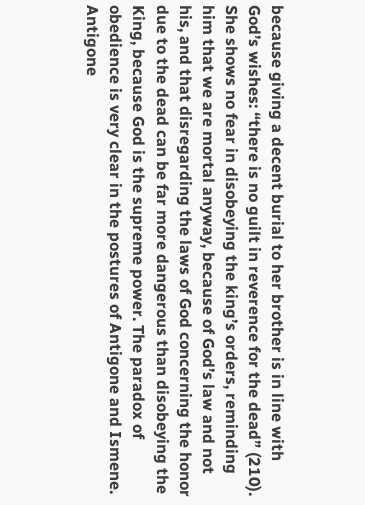because giving a decent burial to her brother is in line with God’s wishes: “there is no guilt in reverence for the dead” (210). She shows no fear in disobeying the king’s orders, reminding him that we are mortal anyway, because of God’s law and not his, and that disregarding the laws of God concerning the honor due to the dead can be far more dangerous than disobeying the King, because God is the supreme power. The paradox of obedience is very clear in the postures of Antigone and Ismene. Antigone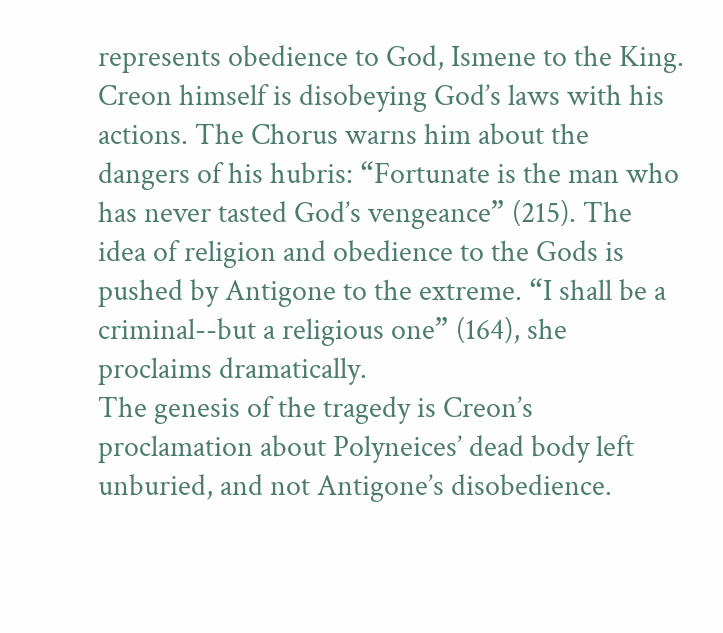represents obedience to God, Ismene to the King. Creon himself is disobeying God’s laws with his actions. The Chorus warns him about the dangers of his hubris: “Fortunate is the man who has never tasted God’s vengeance” (215). The idea of religion and obedience to the Gods is pushed by Antigone to the extreme. “I shall be a criminal--but a religious one” (164), she proclaims dramatically.
The genesis of the tragedy is Creon’s proclamation about Polyneices’ dead body left unburied, and not Antigone’s disobedience.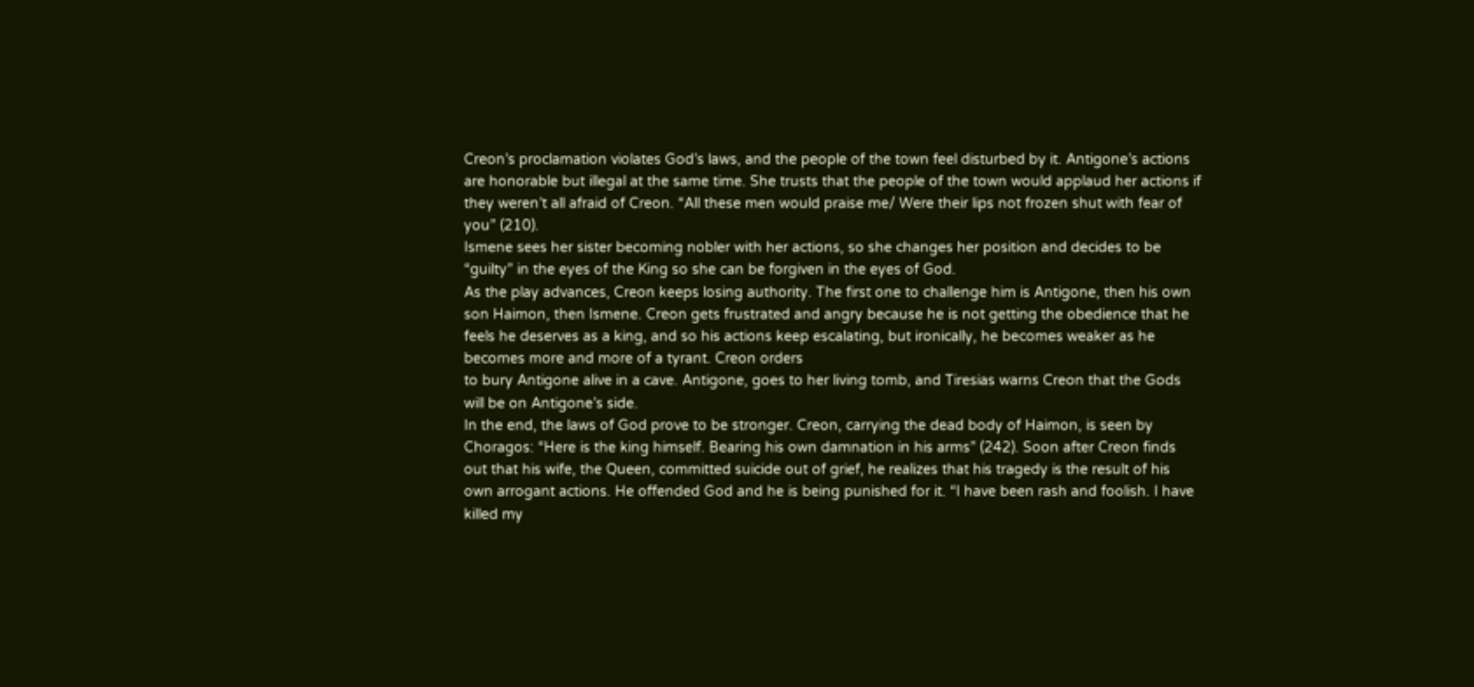Creon’s proclamation violates God’s laws, and the people of the town feel disturbed by it. Antigone’s actions are honorable but illegal at the same time. She trusts that the people of the town would applaud her actions if they weren’t all afraid of Creon. “All these men would praise me/ Were their lips not frozen shut with fear of you” (210).
Ismene sees her sister becoming nobler with her actions, so she changes her position and decides to be “guilty” in the eyes of the King so she can be forgiven in the eyes of God.
As the play advances, Creon keeps losing authority. The first one to challenge him is Antigone, then his own son Haimon, then Ismene. Creon gets frustrated and angry because he is not getting the obedience that he feels he deserves as a king, and so his actions keep escalating, but ironically, he becomes weaker as he becomes more and more of a tyrant. Creon orders
to bury Antigone alive in a cave. Antigone, goes to her living tomb, and Tiresias warns Creon that the Gods will be on Antigone’s side.
In the end, the laws of God prove to be stronger. Creon, carrying the dead body of Haimon, is seen by Choragos: “Here is the king himself. Bearing his own damnation in his arms” (242). Soon after Creon finds out that his wife, the Queen, committed suicide out of grief, he realizes that his tragedy is the result of his own arrogant actions. He offended God and he is being punished for it. “I have been rash and foolish. I have killed my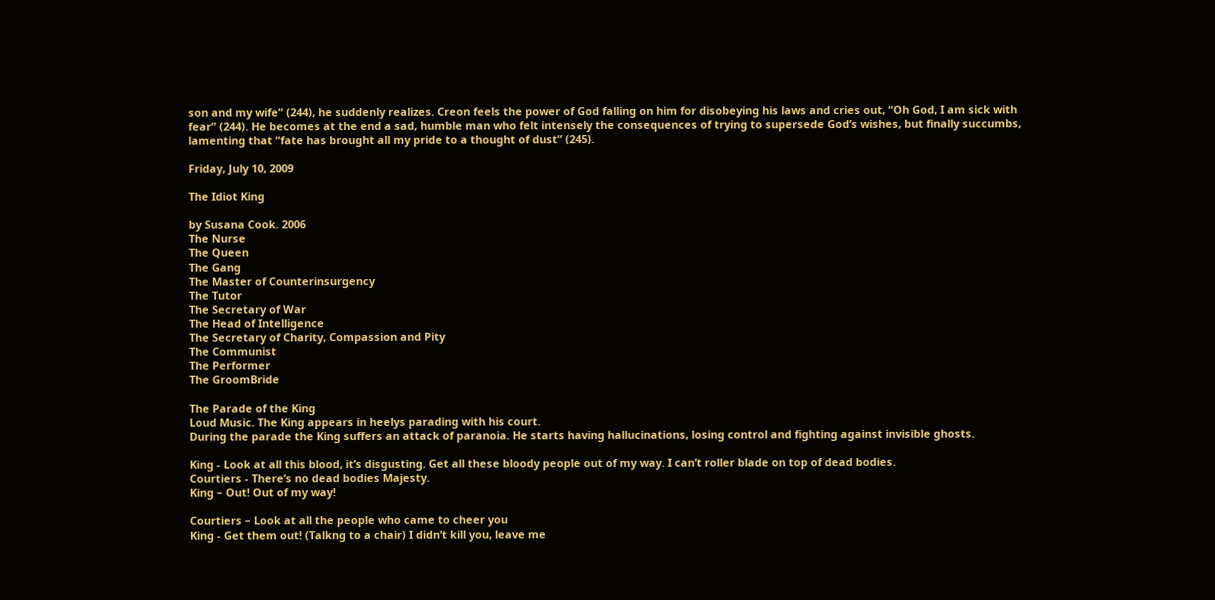son and my wife” (244), he suddenly realizes. Creon feels the power of God falling on him for disobeying his laws and cries out, “Oh God, I am sick with fear” (244). He becomes at the end a sad, humble man who felt intensely the consequences of trying to supersede God’s wishes, but finally succumbs, lamenting that “fate has brought all my pride to a thought of dust” (245).

Friday, July 10, 2009

The Idiot King

by Susana Cook. 2006
The Nurse
The Queen
The Gang
The Master of Counterinsurgency
The Tutor
The Secretary of War
The Head of Intelligence
The Secretary of Charity, Compassion and Pity
The Communist
The Performer
The GroomBride

The Parade of the King
Loud Music. The King appears in heelys parading with his court.
During the parade the King suffers an attack of paranoia. He starts having hallucinations, losing control and fighting against invisible ghosts.

King - Look at all this blood, it’s disgusting. Get all these bloody people out of my way. I can’t roller blade on top of dead bodies.
Courtiers - There’s no dead bodies Majesty.
King – Out! Out of my way!

Courtiers – Look at all the people who came to cheer you
King - Get them out! (Talkng to a chair) I didn’t kill you, leave me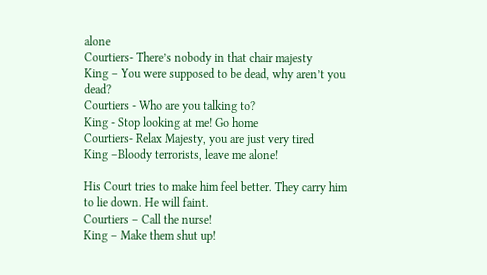alone
Courtiers- There’s nobody in that chair majesty
King – You were supposed to be dead, why aren’t you dead?
Courtiers - Who are you talking to?
King - Stop looking at me! Go home
Courtiers- Relax Majesty, you are just very tired
King –Bloody terrorists, leave me alone!

His Court tries to make him feel better. They carry him to lie down. He will faint.
Courtiers – Call the nurse!
King – Make them shut up!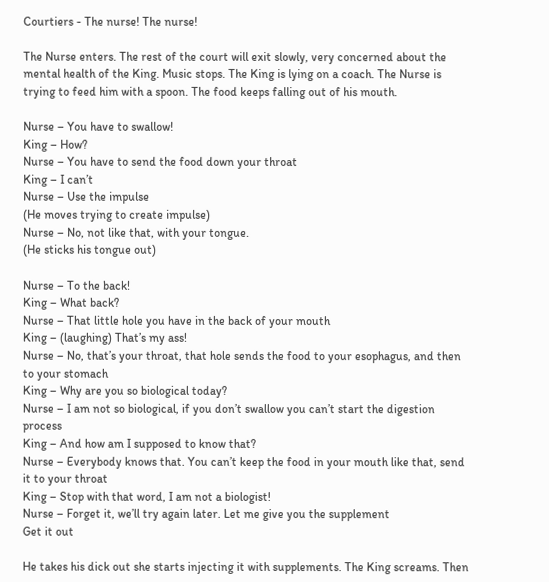Courtiers - The nurse! The nurse!

The Nurse enters. The rest of the court will exit slowly, very concerned about the mental health of the King. Music stops. The King is lying on a coach. The Nurse is trying to feed him with a spoon. The food keeps falling out of his mouth.

Nurse – You have to swallow!
King – How?
Nurse – You have to send the food down your throat
King – I can’t
Nurse – Use the impulse
(He moves trying to create impulse)
Nurse – No, not like that, with your tongue.
(He sticks his tongue out)

Nurse – To the back!
King – What back?
Nurse – That little hole you have in the back of your mouth
King – (laughing) That’s my ass!
Nurse – No, that’s your throat, that hole sends the food to your esophagus, and then to your stomach
King – Why are you so biological today?
Nurse – I am not so biological, if you don’t swallow you can’t start the digestion process
King – And how am I supposed to know that?
Nurse – Everybody knows that. You can’t keep the food in your mouth like that, send it to your throat
King – Stop with that word, I am not a biologist!
Nurse – Forget it, we’ll try again later. Let me give you the supplement
Get it out

He takes his dick out she starts injecting it with supplements. The King screams. Then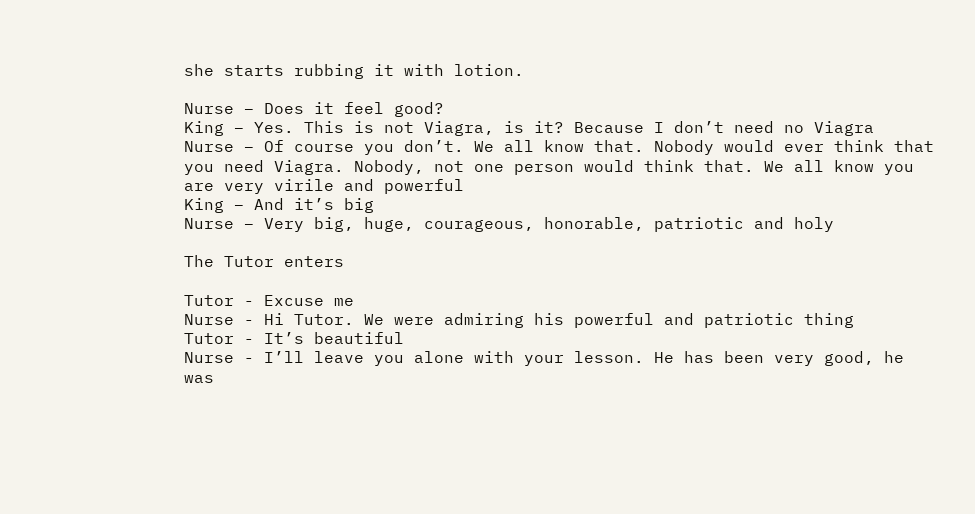she starts rubbing it with lotion.

Nurse – Does it feel good?
King – Yes. This is not Viagra, is it? Because I don’t need no Viagra
Nurse – Of course you don’t. We all know that. Nobody would ever think that you need Viagra. Nobody, not one person would think that. We all know you are very virile and powerful
King – And it’s big
Nurse – Very big, huge, courageous, honorable, patriotic and holy

The Tutor enters

Tutor - Excuse me
Nurse - Hi Tutor. We were admiring his powerful and patriotic thing
Tutor - It’s beautiful
Nurse - I’ll leave you alone with your lesson. He has been very good, he was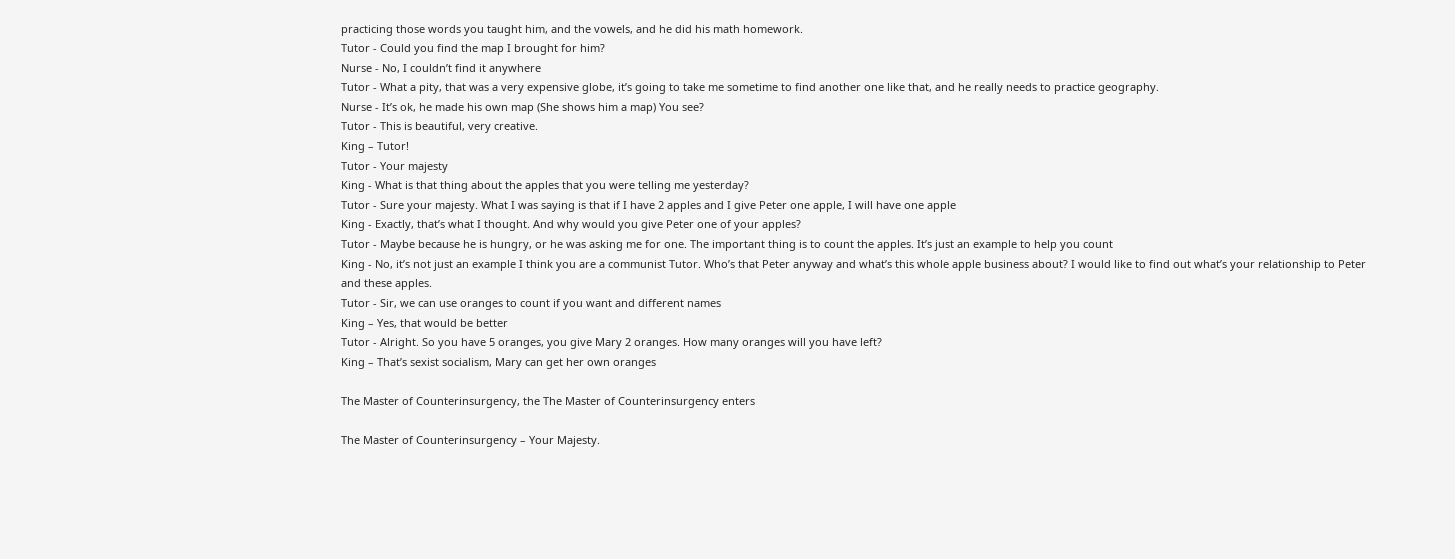practicing those words you taught him, and the vowels, and he did his math homework.
Tutor - Could you find the map I brought for him?
Nurse - No, I couldn’t find it anywhere
Tutor - What a pity, that was a very expensive globe, it’s going to take me sometime to find another one like that, and he really needs to practice geography.
Nurse - It’s ok, he made his own map (She shows him a map) You see?
Tutor - This is beautiful, very creative.
King – Tutor!
Tutor - Your majesty
King - What is that thing about the apples that you were telling me yesterday?
Tutor - Sure your majesty. What I was saying is that if I have 2 apples and I give Peter one apple, I will have one apple
King - Exactly, that’s what I thought. And why would you give Peter one of your apples?
Tutor - Maybe because he is hungry, or he was asking me for one. The important thing is to count the apples. It’s just an example to help you count
King - No, it’s not just an example I think you are a communist Tutor. Who’s that Peter anyway and what’s this whole apple business about? I would like to find out what’s your relationship to Peter and these apples.
Tutor - Sir, we can use oranges to count if you want and different names
King – Yes, that would be better
Tutor - Alright. So you have 5 oranges, you give Mary 2 oranges. How many oranges will you have left?
King – That’s sexist socialism, Mary can get her own oranges

The Master of Counterinsurgency, the The Master of Counterinsurgency enters

The Master of Counterinsurgency – Your Majesty.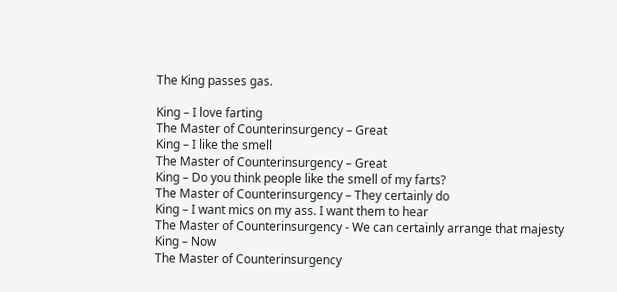The King passes gas.

King – I love farting
The Master of Counterinsurgency – Great
King – I like the smell
The Master of Counterinsurgency – Great
King – Do you think people like the smell of my farts?
The Master of Counterinsurgency – They certainly do
King – I want mics on my ass. I want them to hear
The Master of Counterinsurgency - We can certainly arrange that majesty
King – Now
The Master of Counterinsurgency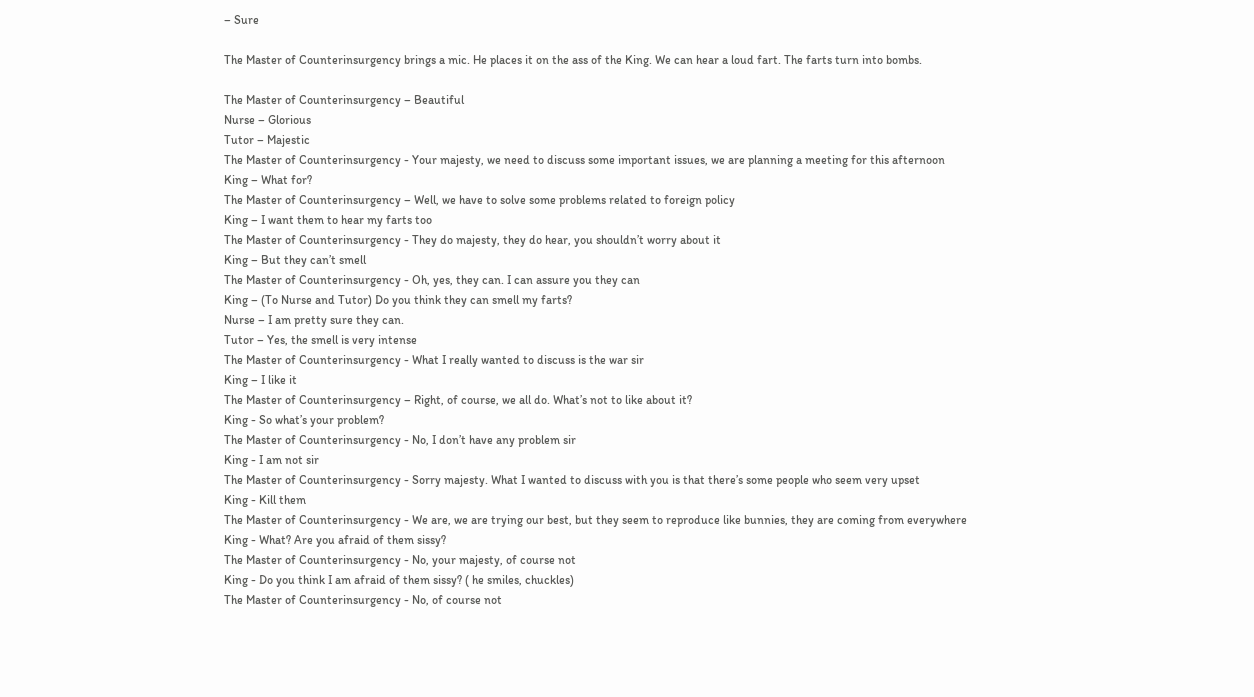– Sure

The Master of Counterinsurgency brings a mic. He places it on the ass of the King. We can hear a loud fart. The farts turn into bombs.

The Master of Counterinsurgency – Beautiful
Nurse – Glorious
Tutor – Majestic
The Master of Counterinsurgency - Your majesty, we need to discuss some important issues, we are planning a meeting for this afternoon
King – What for?
The Master of Counterinsurgency – Well, we have to solve some problems related to foreign policy
King – I want them to hear my farts too
The Master of Counterinsurgency - They do majesty, they do hear, you shouldn’t worry about it
King – But they can’t smell
The Master of Counterinsurgency - Oh, yes, they can. I can assure you they can
King – (To Nurse and Tutor) Do you think they can smell my farts?
Nurse – I am pretty sure they can.
Tutor – Yes, the smell is very intense
The Master of Counterinsurgency - What I really wanted to discuss is the war sir
King – I like it
The Master of Counterinsurgency – Right, of course, we all do. What’s not to like about it?
King - So what’s your problem?
The Master of Counterinsurgency - No, I don’t have any problem sir
King - I am not sir
The Master of Counterinsurgency - Sorry majesty. What I wanted to discuss with you is that there’s some people who seem very upset
King - Kill them
The Master of Counterinsurgency - We are, we are trying our best, but they seem to reproduce like bunnies, they are coming from everywhere
King - What? Are you afraid of them sissy?
The Master of Counterinsurgency - No, your majesty, of course not
King - Do you think I am afraid of them sissy? ( he smiles, chuckles)
The Master of Counterinsurgency - No, of course not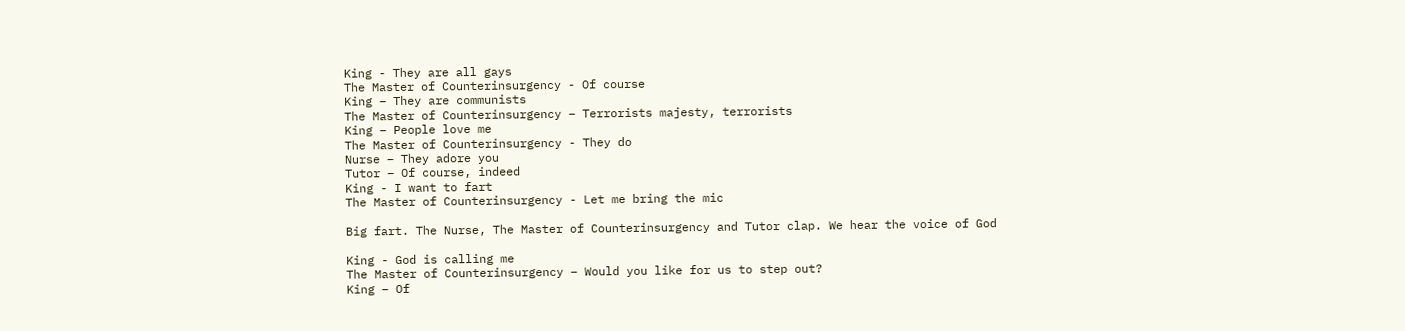King - They are all gays
The Master of Counterinsurgency - Of course
King – They are communists
The Master of Counterinsurgency – Terrorists majesty, terrorists
King – People love me
The Master of Counterinsurgency - They do
Nurse – They adore you
Tutor – Of course, indeed
King - I want to fart
The Master of Counterinsurgency - Let me bring the mic

Big fart. The Nurse, The Master of Counterinsurgency and Tutor clap. We hear the voice of God

King - God is calling me
The Master of Counterinsurgency – Would you like for us to step out?
King – Of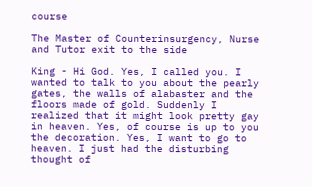course

The Master of Counterinsurgency, Nurse and Tutor exit to the side

King - Hi God. Yes, I called you. I wanted to talk to you about the pearly gates, the walls of alabaster and the floors made of gold. Suddenly I realized that it might look pretty gay in heaven. Yes, of course is up to you the decoration. Yes, I want to go to heaven. I just had the disturbing thought of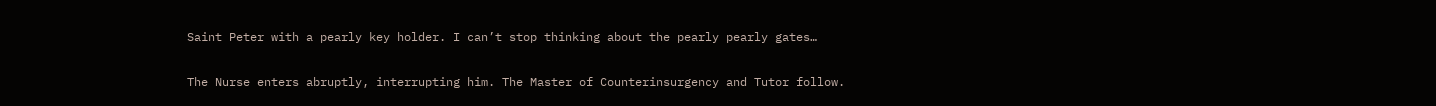Saint Peter with a pearly key holder. I can’t stop thinking about the pearly pearly gates…

The Nurse enters abruptly, interrupting him. The Master of Counterinsurgency and Tutor follow.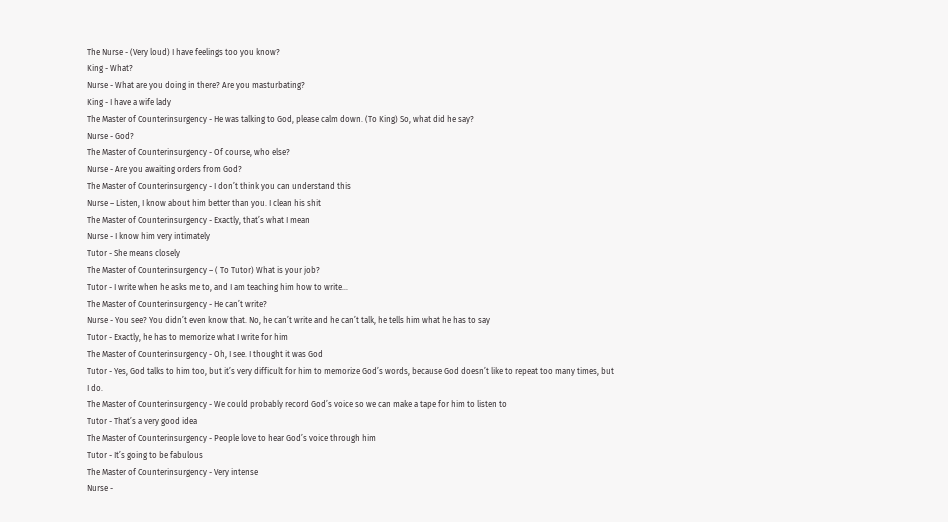The Nurse - (Very loud) I have feelings too you know?
King - What?
Nurse - What are you doing in there? Are you masturbating?
King - I have a wife lady
The Master of Counterinsurgency - He was talking to God, please calm down. (To King) So, what did he say?
Nurse - God?
The Master of Counterinsurgency - Of course, who else?
Nurse - Are you awaiting orders from God?
The Master of Counterinsurgency - I don’t think you can understand this
Nurse – Listen, I know about him better than you. I clean his shit
The Master of Counterinsurgency - Exactly, that’s what I mean
Nurse - I know him very intimately
Tutor - She means closely
The Master of Counterinsurgency – ( To Tutor) What is your job?
Tutor - I write when he asks me to, and I am teaching him how to write…
The Master of Counterinsurgency - He can’t write?
Nurse - You see? You didn’t even know that. No, he can’t write and he can’t talk, he tells him what he has to say
Tutor - Exactly, he has to memorize what I write for him
The Master of Counterinsurgency - Oh, I see. I thought it was God
Tutor - Yes, God talks to him too, but it’s very difficult for him to memorize God’s words, because God doesn’t like to repeat too many times, but I do.
The Master of Counterinsurgency - We could probably record God’s voice so we can make a tape for him to listen to
Tutor - That’s a very good idea
The Master of Counterinsurgency - People love to hear God’s voice through him
Tutor - It’s going to be fabulous
The Master of Counterinsurgency - Very intense
Nurse -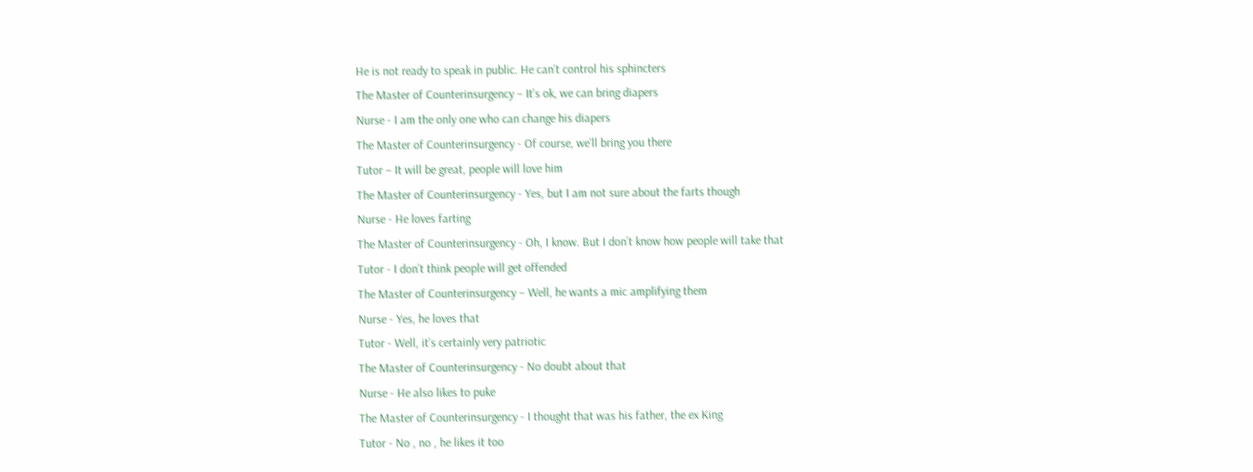He is not ready to speak in public. He can’t control his sphincters
The Master of Counterinsurgency – It’s ok, we can bring diapers
Nurse - I am the only one who can change his diapers
The Master of Counterinsurgency - Of course, we’ll bring you there
Tutor – It will be great, people will love him
The Master of Counterinsurgency - Yes, but I am not sure about the farts though
Nurse - He loves farting
The Master of Counterinsurgency - Oh, I know. But I don’t know how people will take that
Tutor - I don’t think people will get offended
The Master of Counterinsurgency – Well, he wants a mic amplifying them
Nurse - Yes, he loves that
Tutor - Well, it’s certainly very patriotic
The Master of Counterinsurgency - No doubt about that
Nurse - He also likes to puke
The Master of Counterinsurgency - I thought that was his father, the ex King
Tutor - No , no , he likes it too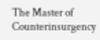The Master of Counterinsurgency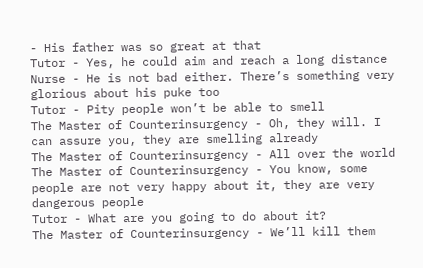- His father was so great at that
Tutor - Yes, he could aim and reach a long distance
Nurse - He is not bad either. There’s something very glorious about his puke too
Tutor - Pity people won’t be able to smell
The Master of Counterinsurgency - Oh, they will. I can assure you, they are smelling already
The Master of Counterinsurgency - All over the world
The Master of Counterinsurgency - You know, some people are not very happy about it, they are very dangerous people
Tutor - What are you going to do about it?
The Master of Counterinsurgency - We’ll kill them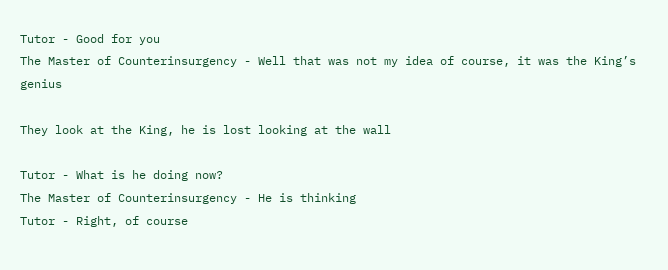Tutor - Good for you
The Master of Counterinsurgency - Well that was not my idea of course, it was the King’s genius

They look at the King, he is lost looking at the wall

Tutor - What is he doing now?
The Master of Counterinsurgency - He is thinking
Tutor - Right, of course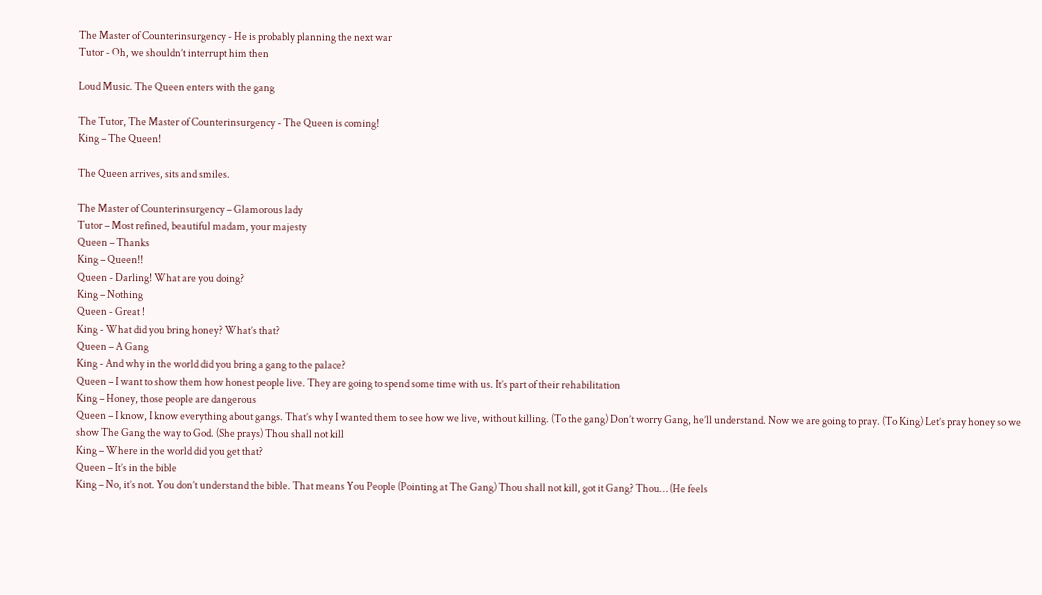The Master of Counterinsurgency - He is probably planning the next war
Tutor - Oh, we shouldn’t interrupt him then

Loud Music. The Queen enters with the gang

The Tutor, The Master of Counterinsurgency - The Queen is coming!
King – The Queen!

The Queen arrives, sits and smiles.

The Master of Counterinsurgency – Glamorous lady
Tutor – Most refined, beautiful madam, your majesty
Queen – Thanks
King – Queen!!
Queen - Darling! What are you doing?
King – Nothing
Queen - Great !
King - What did you bring honey? What’s that?
Queen – A Gang
King - And why in the world did you bring a gang to the palace?
Queen – I want to show them how honest people live. They are going to spend some time with us. It’s part of their rehabilitation
King – Honey, those people are dangerous
Queen – I know, I know everything about gangs. That’s why I wanted them to see how we live, without killing. (To the gang) Don’t worry Gang, he’ll understand. Now we are going to pray. (To King) Let’s pray honey so we show The Gang the way to God. (She prays) Thou shall not kill
King – Where in the world did you get that?
Queen – It’s in the bible
King – No, it’s not. You don’t understand the bible. That means You People (Pointing at The Gang) Thou shall not kill, got it Gang? Thou… (He feels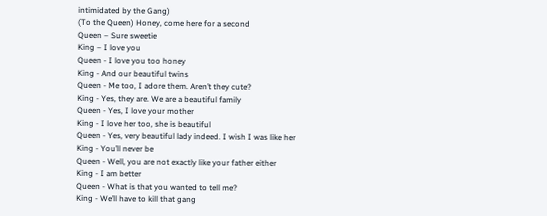intimidated by the Gang)
(To the Queen) Honey, come here for a second
Queen – Sure sweetie
King – I love you
Queen - I love you too honey
King - And our beautiful twins
Queen - Me too, I adore them. Aren’t they cute?
King - Yes, they are. We are a beautiful family
Queen - Yes, I love your mother
King - I love her too, she is beautiful
Queen - Yes, very beautiful lady indeed. I wish I was like her
King - You’ll never be
Queen - Well, you are not exactly like your father either
King - I am better
Queen - What is that you wanted to tell me?
King - We’ll have to kill that gang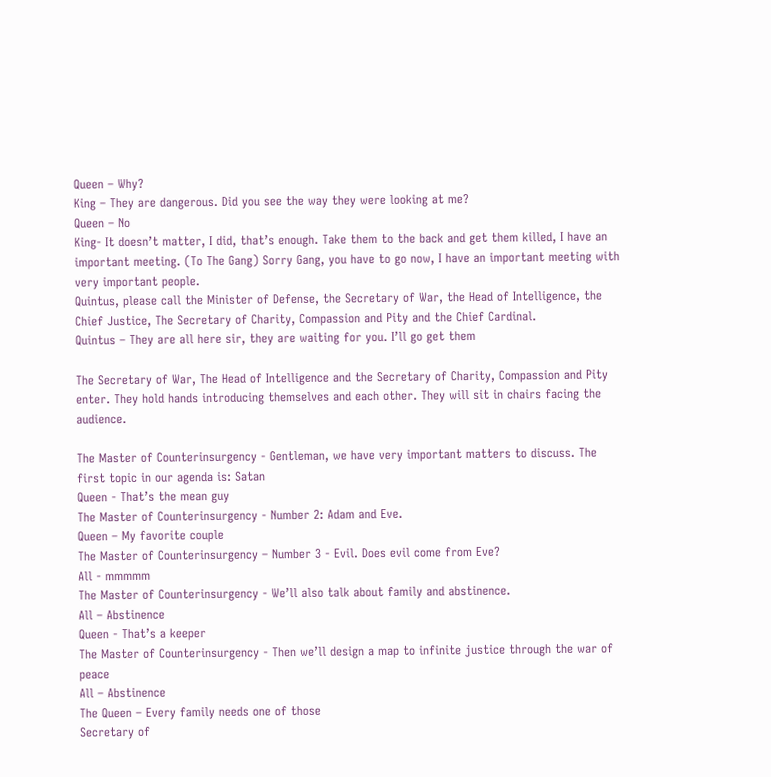Queen – Why?
King – They are dangerous. Did you see the way they were looking at me?
Queen – No
King- It doesn’t matter, I did, that’s enough. Take them to the back and get them killed, I have an important meeting. (To The Gang) Sorry Gang, you have to go now, I have an important meeting with very important people.
Quintus, please call the Minister of Defense, the Secretary of War, the Head of Intelligence, the Chief Justice, The Secretary of Charity, Compassion and Pity and the Chief Cardinal.
Quintus – They are all here sir, they are waiting for you. I’ll go get them

The Secretary of War, The Head of Intelligence and the Secretary of Charity, Compassion and Pity enter. They hold hands introducing themselves and each other. They will sit in chairs facing the audience.

The Master of Counterinsurgency - Gentleman, we have very important matters to discuss. The first topic in our agenda is: Satan
Queen - That’s the mean guy
The Master of Counterinsurgency - Number 2: Adam and Eve.
Queen – My favorite couple
The Master of Counterinsurgency – Number 3 - Evil. Does evil come from Eve?
All - mmmmm
The Master of Counterinsurgency - We’ll also talk about family and abstinence.
All – Abstinence
Queen - That’s a keeper
The Master of Counterinsurgency - Then we’ll design a map to infinite justice through the war of peace
All – Abstinence
The Queen – Every family needs one of those
Secretary of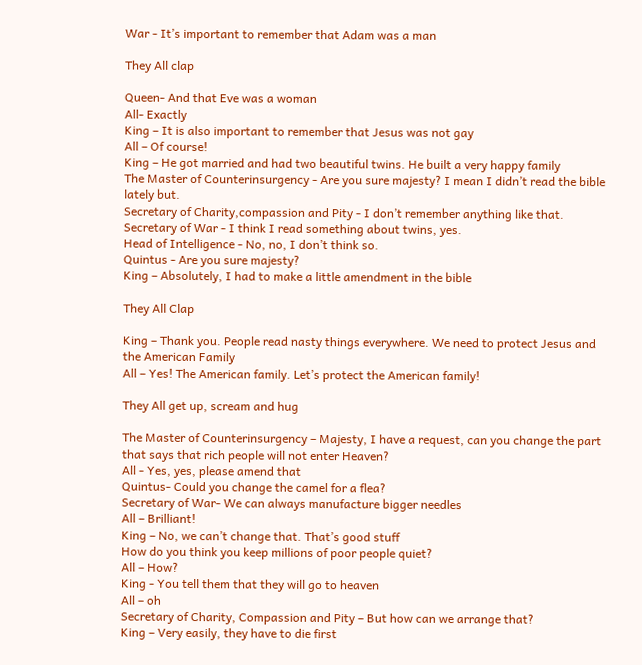War - It’s important to remember that Adam was a man

They All clap

Queen- And that Eve was a woman
All- Exactly
King – It is also important to remember that Jesus was not gay
All – Of course!
King – He got married and had two beautiful twins. He built a very happy family
The Master of Counterinsurgency - Are you sure majesty? I mean I didn’t read the bible lately but.
Secretary of Charity,compassion and Pity - I don’t remember anything like that.
Secretary of War - I think I read something about twins, yes.
Head of Intelligence - No, no, I don’t think so.
Quintus - Are you sure majesty?
King – Absolutely, I had to make a little amendment in the bible

They All Clap

King – Thank you. People read nasty things everywhere. We need to protect Jesus and the American Family
All – Yes! The American family. Let’s protect the American family!

They All get up, scream and hug

The Master of Counterinsurgency – Majesty, I have a request, can you change the part that says that rich people will not enter Heaven?
All - Yes, yes, please amend that
Quintus- Could you change the camel for a flea?
Secretary of War- We can always manufacture bigger needles
All – Brilliant!
King – No, we can’t change that. That’s good stuff
How do you think you keep millions of poor people quiet?
All – How?
King - You tell them that they will go to heaven
All – oh
Secretary of Charity, Compassion and Pity – But how can we arrange that?
King – Very easily, they have to die first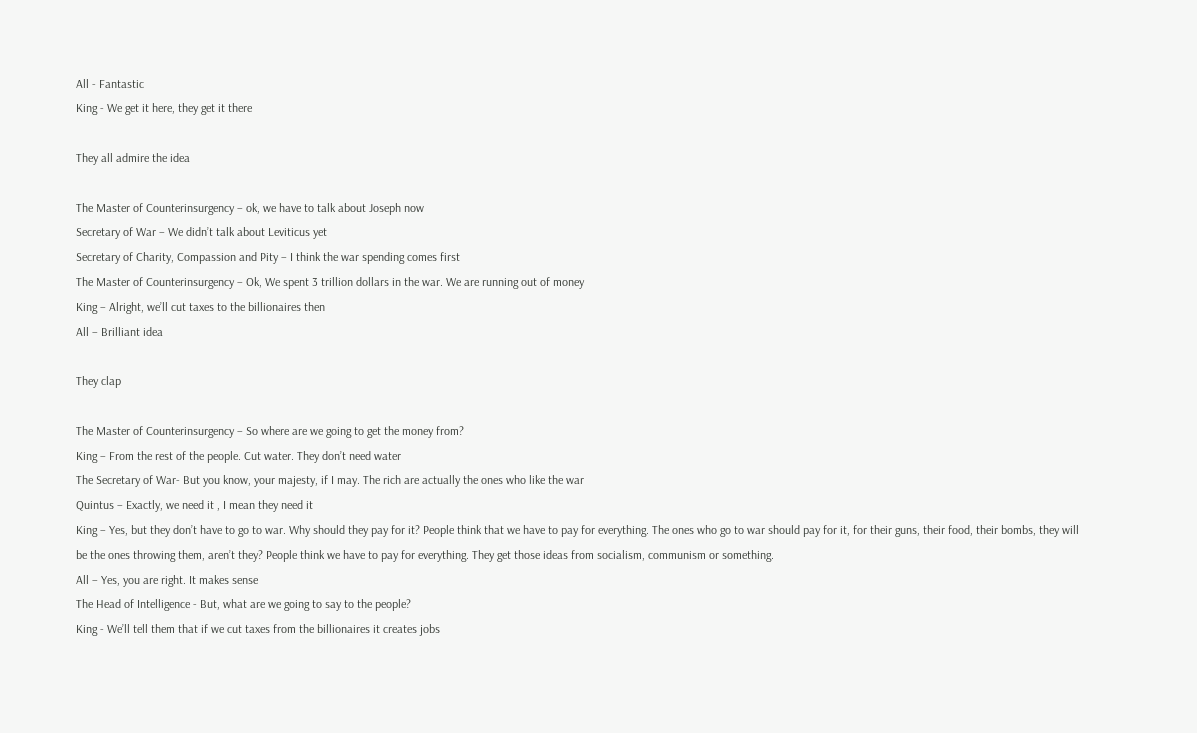All - Fantastic
King - We get it here, they get it there

They all admire the idea

The Master of Counterinsurgency – ok, we have to talk about Joseph now
Secretary of War – We didn’t talk about Leviticus yet
Secretary of Charity, Compassion and Pity – I think the war spending comes first
The Master of Counterinsurgency – Ok, We spent 3 trillion dollars in the war. We are running out of money
King – Alright, we’ll cut taxes to the billionaires then
All – Brilliant idea

They clap

The Master of Counterinsurgency – So where are we going to get the money from?
King – From the rest of the people. Cut water. They don’t need water
The Secretary of War- But you know, your majesty, if I may. The rich are actually the ones who like the war
Quintus – Exactly, we need it , I mean they need it
King – Yes, but they don’t have to go to war. Why should they pay for it? People think that we have to pay for everything. The ones who go to war should pay for it, for their guns, their food, their bombs, they will be the ones throwing them, aren’t they? People think we have to pay for everything. They get those ideas from socialism, communism or something.
All – Yes, you are right. It makes sense
The Head of Intelligence - But, what are we going to say to the people?
King - We’ll tell them that if we cut taxes from the billionaires it creates jobs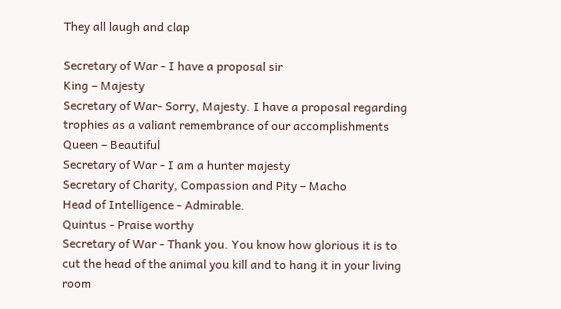They all laugh and clap

Secretary of War - I have a proposal sir
King – Majesty
Secretary of War- Sorry, Majesty. I have a proposal regarding trophies as a valiant remembrance of our accomplishments
Queen – Beautiful
Secretary of War - I am a hunter majesty
Secretary of Charity, Compassion and Pity – Macho
Head of Intelligence - Admirable.
Quintus - Praise worthy
Secretary of War - Thank you. You know how glorious it is to cut the head of the animal you kill and to hang it in your living room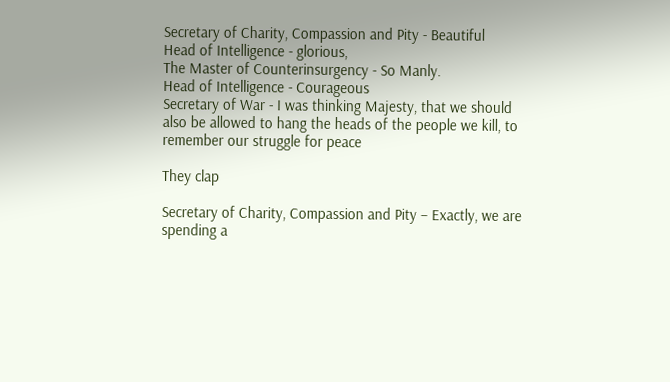Secretary of Charity, Compassion and Pity - Beautiful
Head of Intelligence - glorious,
The Master of Counterinsurgency - So Manly.
Head of Intelligence - Courageous
Secretary of War - I was thinking Majesty, that we should also be allowed to hang the heads of the people we kill, to remember our struggle for peace

They clap

Secretary of Charity, Compassion and Pity – Exactly, we are spending a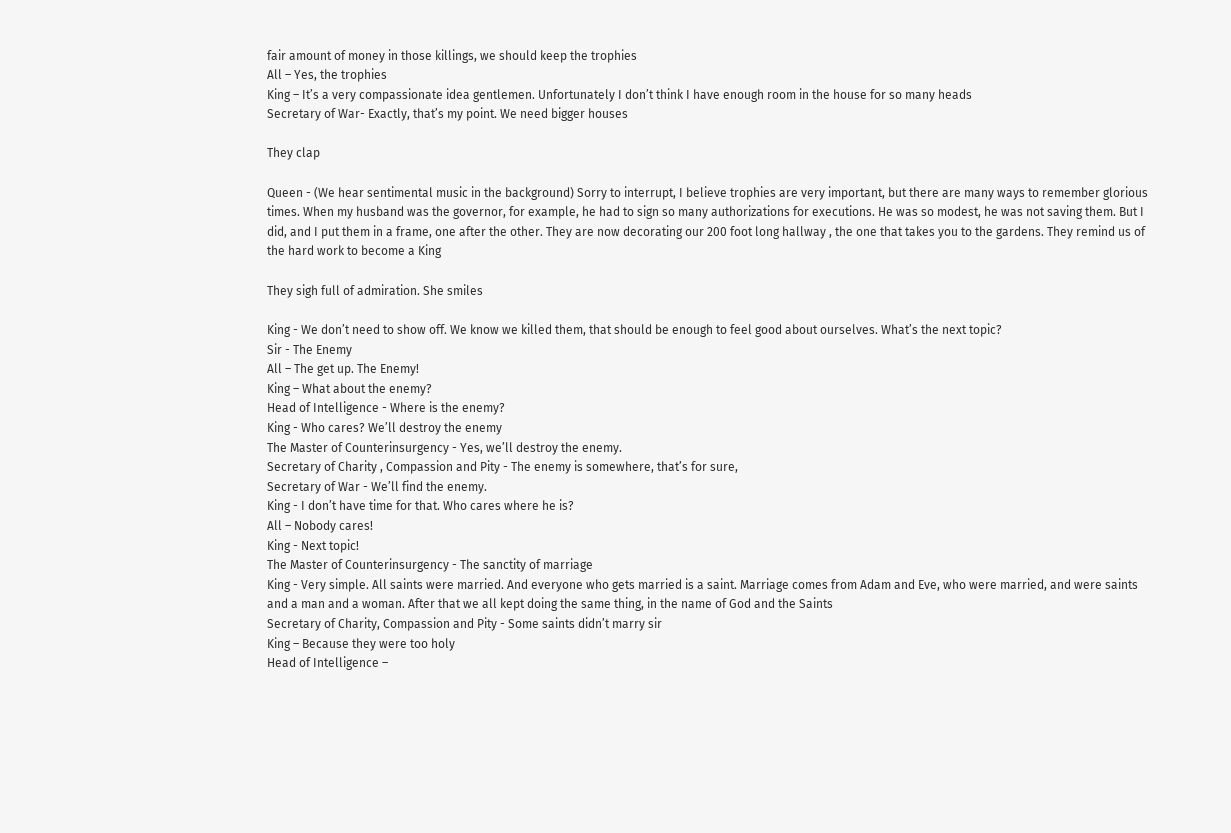fair amount of money in those killings, we should keep the trophies
All – Yes, the trophies
King – It’s a very compassionate idea gentlemen. Unfortunately I don’t think I have enough room in the house for so many heads
Secretary of War- Exactly, that’s my point. We need bigger houses

They clap

Queen - (We hear sentimental music in the background) Sorry to interrupt, I believe trophies are very important, but there are many ways to remember glorious times. When my husband was the governor, for example, he had to sign so many authorizations for executions. He was so modest, he was not saving them. But I did, and I put them in a frame, one after the other. They are now decorating our 200 foot long hallway , the one that takes you to the gardens. They remind us of the hard work to become a King

They sigh full of admiration. She smiles

King - We don’t need to show off. We know we killed them, that should be enough to feel good about ourselves. What’s the next topic?
Sir - The Enemy
All – The get up. The Enemy!
King – What about the enemy?
Head of Intelligence - Where is the enemy?
King - Who cares? We’ll destroy the enemy
The Master of Counterinsurgency - Yes, we’ll destroy the enemy.
Secretary of Charity , Compassion and Pity - The enemy is somewhere, that’s for sure,
Secretary of War - We’ll find the enemy.
King - I don’t have time for that. Who cares where he is?
All – Nobody cares!
King - Next topic!
The Master of Counterinsurgency - The sanctity of marriage
King - Very simple. All saints were married. And everyone who gets married is a saint. Marriage comes from Adam and Eve, who were married, and were saints and a man and a woman. After that we all kept doing the same thing, in the name of God and the Saints
Secretary of Charity, Compassion and Pity - Some saints didn’t marry sir
King – Because they were too holy
Head of Intelligence –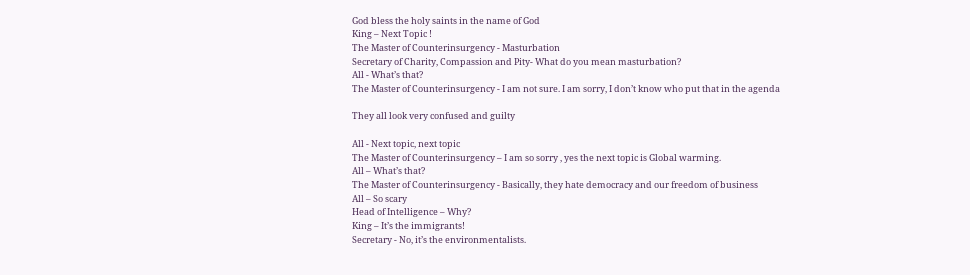God bless the holy saints in the name of God
King – Next Topic !
The Master of Counterinsurgency - Masturbation
Secretary of Charity, Compassion and Pity- What do you mean masturbation?
All - What’s that?
The Master of Counterinsurgency - I am not sure. I am sorry, I don’t know who put that in the agenda

They all look very confused and guilty

All - Next topic, next topic
The Master of Counterinsurgency – I am so sorry , yes the next topic is Global warming.
All – What’s that?
The Master of Counterinsurgency - Basically, they hate democracy and our freedom of business
All – So scary
Head of Intelligence – Why?
King – It’s the immigrants!
Secretary - No, it’s the environmentalists.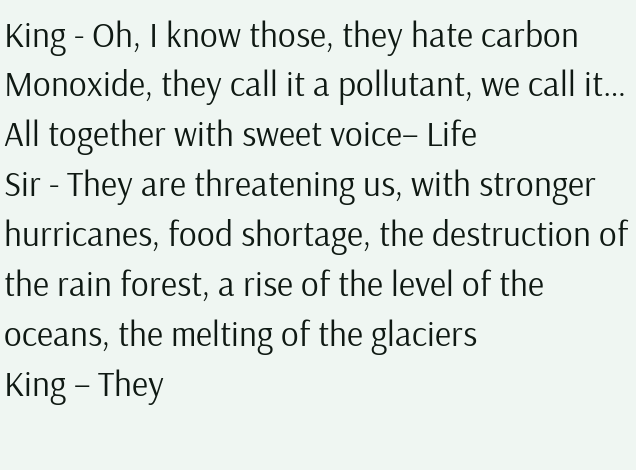King - Oh, I know those, they hate carbon Monoxide, they call it a pollutant, we call it…
All together with sweet voice– Life
Sir - They are threatening us, with stronger hurricanes, food shortage, the destruction of the rain forest, a rise of the level of the oceans, the melting of the glaciers
King – They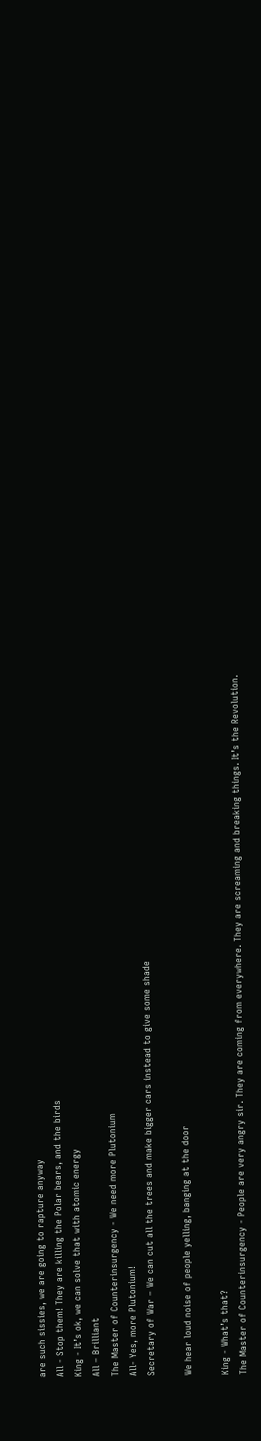are such sissies, we are going to rapture anyway
All - Stop them! They are killing the Polar bears, and the birds
King - It’s ok, we can solve that with atomic energy
All – Brilliant
The Master of Counterinsurgency - We need more Plutonium
All- Yes, more Plutonium!
Secretary of War – We can cut all the trees and make bigger cars instead to give some shade

We hear loud noise of people yelling, banging at the door

King - What’s that?
The Master of Counterinsurgency - People are very angry sir. They are coming from everywhere. They are screaming and breaking things. It’s the Revolution.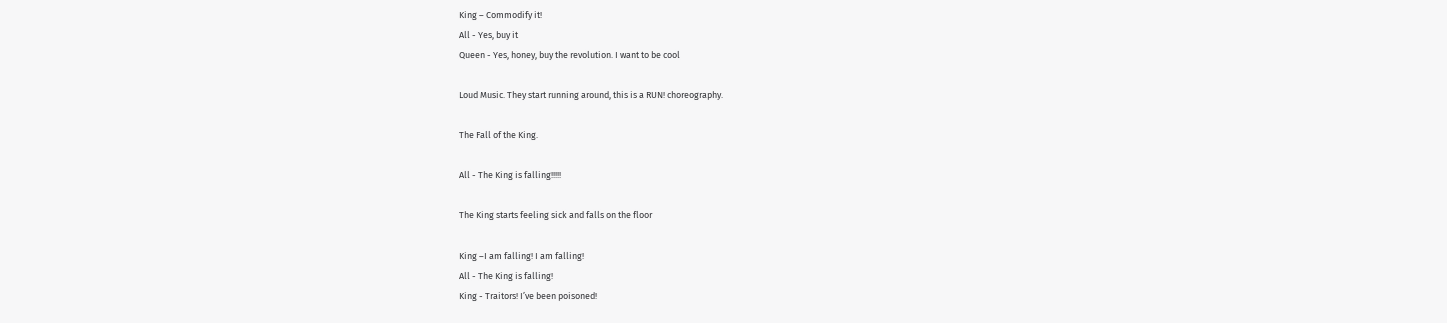King – Commodify it!
All - Yes, buy it
Queen - Yes, honey, buy the revolution. I want to be cool

Loud Music. They start running around, this is a RUN! choreography.

The Fall of the King.

All - The King is falling!!!!!

The King starts feeling sick and falls on the floor

King –I am falling! I am falling!
All - The King is falling!
King - Traitors! I’ve been poisoned!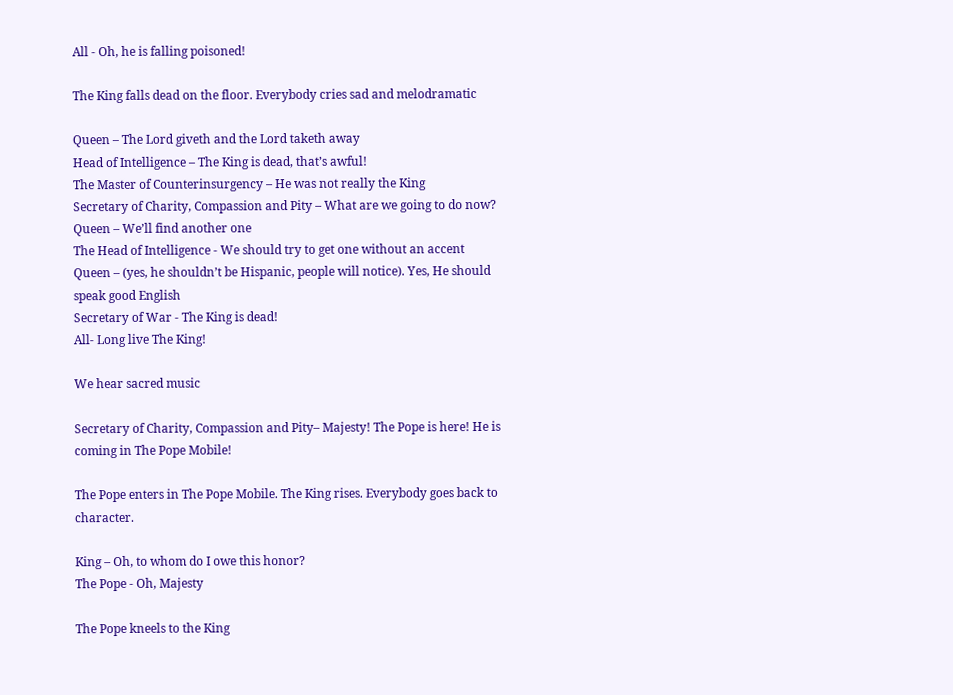All - Oh, he is falling poisoned!

The King falls dead on the floor. Everybody cries sad and melodramatic

Queen – The Lord giveth and the Lord taketh away
Head of Intelligence – The King is dead, that’s awful!
The Master of Counterinsurgency – He was not really the King
Secretary of Charity, Compassion and Pity – What are we going to do now?
Queen – We’ll find another one
The Head of Intelligence - We should try to get one without an accent
Queen – (yes, he shouldn’t be Hispanic, people will notice). Yes, He should speak good English
Secretary of War - The King is dead!
All- Long live The King!

We hear sacred music

Secretary of Charity, Compassion and Pity– Majesty! The Pope is here! He is coming in The Pope Mobile!

The Pope enters in The Pope Mobile. The King rises. Everybody goes back to character.

King – Oh, to whom do I owe this honor?
The Pope - Oh, Majesty

The Pope kneels to the King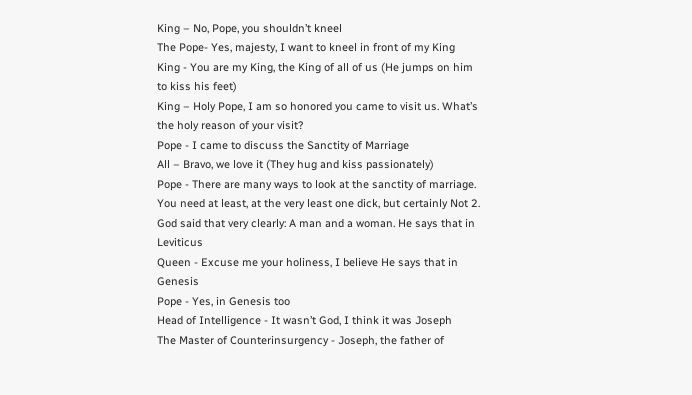King – No, Pope, you shouldn’t kneel
The Pope- Yes, majesty, I want to kneel in front of my King
King - You are my King, the King of all of us (He jumps on him to kiss his feet)
King – Holy Pope, I am so honored you came to visit us. What’s the holy reason of your visit?
Pope - I came to discuss the Sanctity of Marriage
All – Bravo, we love it (They hug and kiss passionately)
Pope - There are many ways to look at the sanctity of marriage. You need at least, at the very least one dick, but certainly Not 2. God said that very clearly: A man and a woman. He says that in Leviticus
Queen - Excuse me your holiness, I believe He says that in Genesis
Pope - Yes, in Genesis too
Head of Intelligence - It wasn’t God, I think it was Joseph
The Master of Counterinsurgency - Joseph, the father of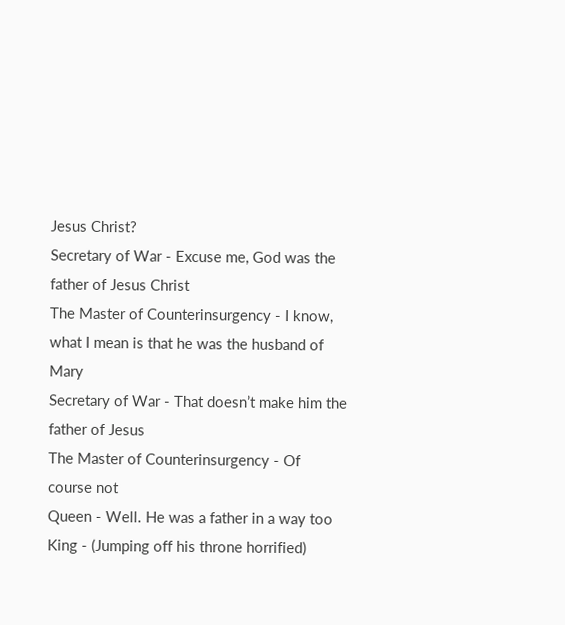Jesus Christ?
Secretary of War - Excuse me, God was the father of Jesus Christ
The Master of Counterinsurgency - I know, what I mean is that he was the husband of Mary
Secretary of War - That doesn’t make him the father of Jesus
The Master of Counterinsurgency - Of course not
Queen - Well. He was a father in a way too
King - (Jumping off his throne horrified)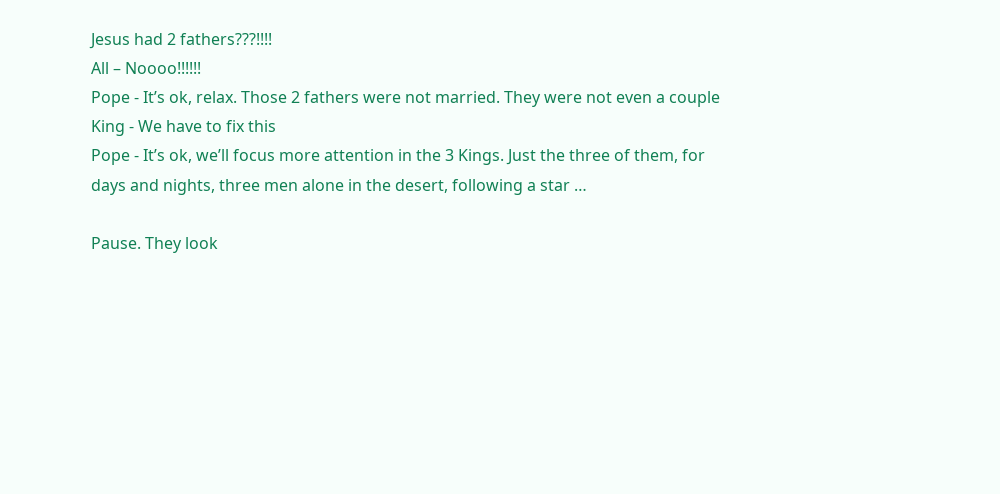Jesus had 2 fathers???!!!!
All – Noooo!!!!!!
Pope - It’s ok, relax. Those 2 fathers were not married. They were not even a couple
King - We have to fix this
Pope - It’s ok, we’ll focus more attention in the 3 Kings. Just the three of them, for days and nights, three men alone in the desert, following a star …

Pause. They look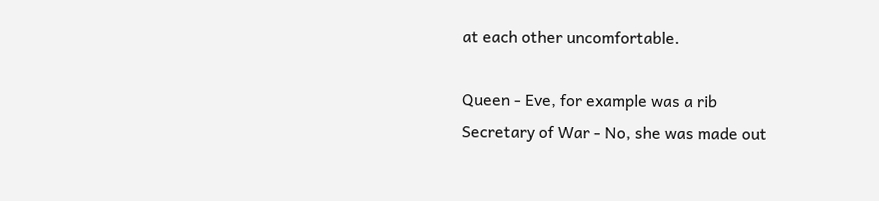at each other uncomfortable.

Queen - Eve, for example was a rib
Secretary of War - No, she was made out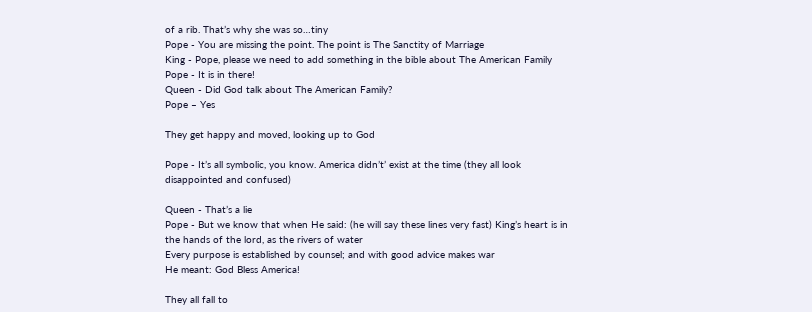of a rib. That’s why she was so…tiny
Pope - You are missing the point. The point is The Sanctity of Marriage
King - Pope, please we need to add something in the bible about The American Family
Pope - It is in there!
Queen - Did God talk about The American Family?
Pope – Yes

They get happy and moved, looking up to God

Pope - It’s all symbolic, you know. America didn’t’ exist at the time (they all look disappointed and confused)

Queen - That’s a lie
Pope - But we know that when He said: (he will say these lines very fast) King’s heart is in the hands of the lord, as the rivers of water
Every purpose is established by counsel; and with good advice makes war
He meant: God Bless America!

They all fall to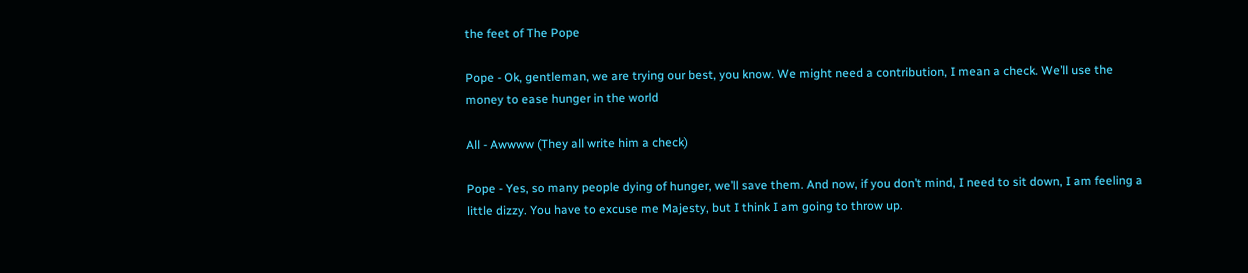the feet of The Pope

Pope - Ok, gentleman, we are trying our best, you know. We might need a contribution, I mean a check. We’ll use the money to ease hunger in the world

All - Awwww (They all write him a check)

Pope - Yes, so many people dying of hunger, we’ll save them. And now, if you don’t mind, I need to sit down, I am feeling a little dizzy. You have to excuse me Majesty, but I think I am going to throw up.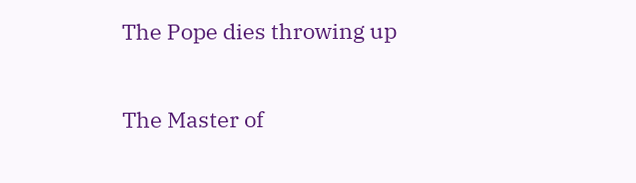The Pope dies throwing up

The Master of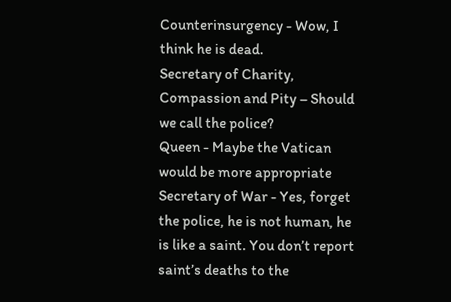Counterinsurgency - Wow, I think he is dead.
Secretary of Charity, Compassion and Pity – Should we call the police?
Queen - Maybe the Vatican would be more appropriate
Secretary of War - Yes, forget the police, he is not human, he is like a saint. You don’t report saint’s deaths to the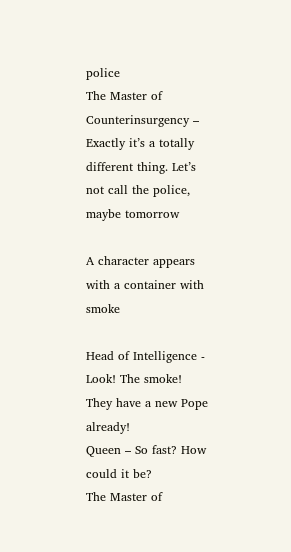police
The Master of Counterinsurgency – Exactly it’s a totally different thing. Let’s not call the police, maybe tomorrow

A character appears with a container with smoke

Head of Intelligence - Look! The smoke! They have a new Pope already!
Queen – So fast? How could it be?
The Master of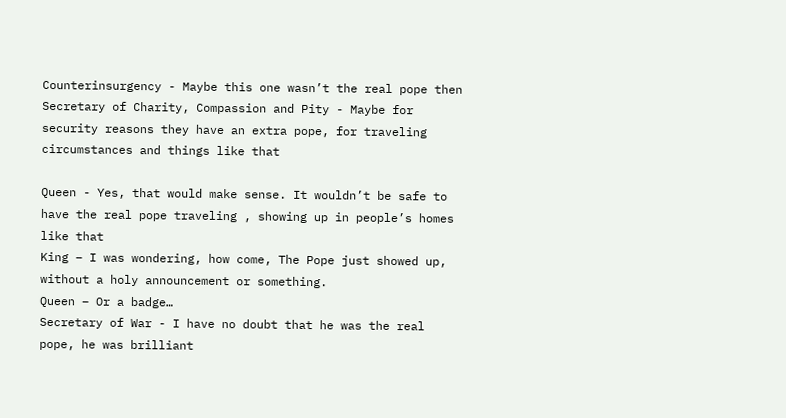Counterinsurgency - Maybe this one wasn’t the real pope then
Secretary of Charity, Compassion and Pity - Maybe for security reasons they have an extra pope, for traveling circumstances and things like that

Queen - Yes, that would make sense. It wouldn’t be safe to have the real pope traveling , showing up in people’s homes like that
King – I was wondering, how come, The Pope just showed up, without a holy announcement or something.
Queen – Or a badge…
Secretary of War - I have no doubt that he was the real pope, he was brilliant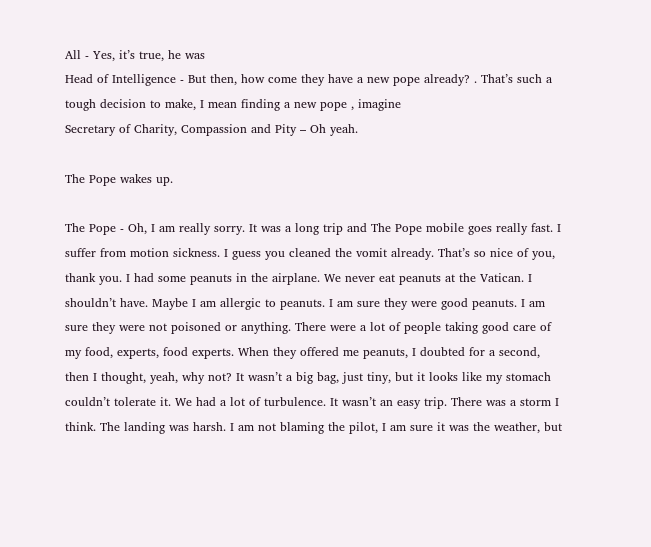All - Yes, it’s true, he was
Head of Intelligence - But then, how come they have a new pope already? . That’s such a tough decision to make, I mean finding a new pope , imagine
Secretary of Charity, Compassion and Pity – Oh yeah.

The Pope wakes up.

The Pope - Oh, I am really sorry. It was a long trip and The Pope mobile goes really fast. I suffer from motion sickness. I guess you cleaned the vomit already. That’s so nice of you, thank you. I had some peanuts in the airplane. We never eat peanuts at the Vatican. I shouldn’t have. Maybe I am allergic to peanuts. I am sure they were good peanuts. I am sure they were not poisoned or anything. There were a lot of people taking good care of my food, experts, food experts. When they offered me peanuts, I doubted for a second, then I thought, yeah, why not? It wasn’t a big bag, just tiny, but it looks like my stomach couldn’t tolerate it. We had a lot of turbulence. It wasn’t an easy trip. There was a storm I think. The landing was harsh. I am not blaming the pilot, I am sure it was the weather, but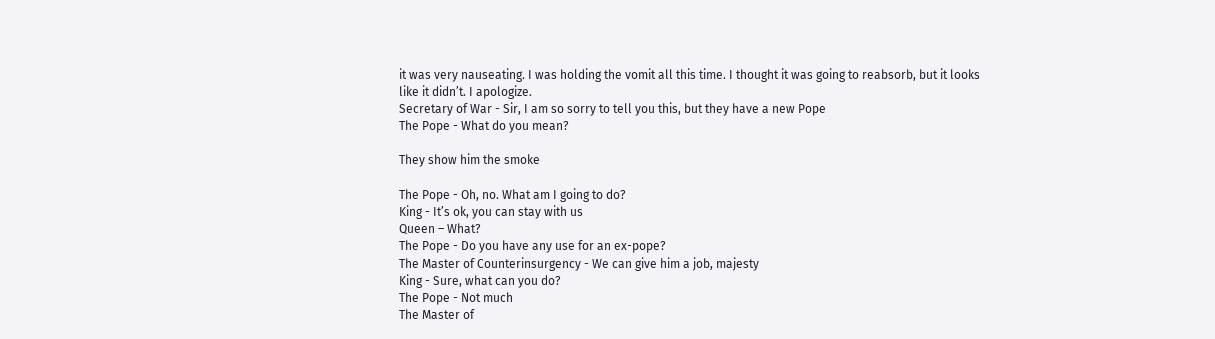it was very nauseating. I was holding the vomit all this time. I thought it was going to reabsorb, but it looks like it didn’t. I apologize.
Secretary of War - Sir, I am so sorry to tell you this, but they have a new Pope
The Pope - What do you mean?

They show him the smoke

The Pope - Oh, no. What am I going to do?
King - It’s ok, you can stay with us
Queen – What?
The Pope - Do you have any use for an ex-pope?
The Master of Counterinsurgency - We can give him a job, majesty
King - Sure, what can you do?
The Pope - Not much
The Master of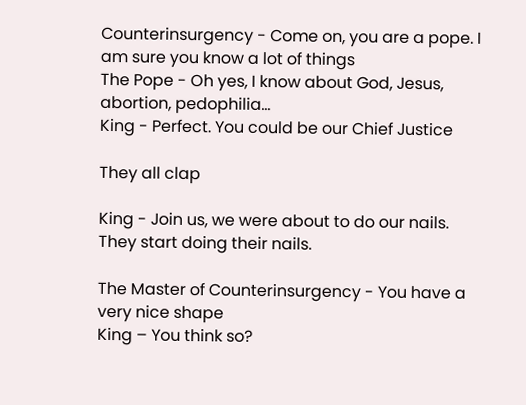Counterinsurgency - Come on, you are a pope. I am sure you know a lot of things
The Pope - Oh yes, I know about God, Jesus, abortion, pedophilia…
King - Perfect. You could be our Chief Justice

They all clap

King - Join us, we were about to do our nails.
They start doing their nails.

The Master of Counterinsurgency - You have a very nice shape
King – You think so?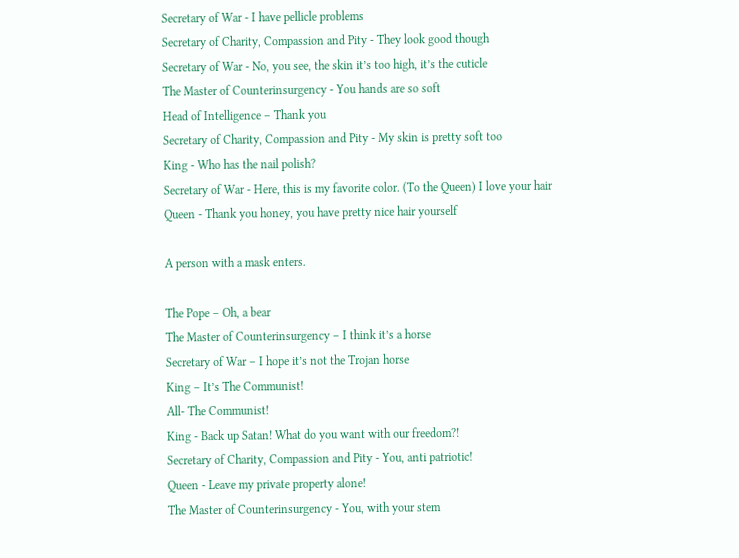Secretary of War - I have pellicle problems
Secretary of Charity, Compassion and Pity - They look good though
Secretary of War - No, you see, the skin it’s too high, it’s the cuticle
The Master of Counterinsurgency - You hands are so soft
Head of Intelligence – Thank you
Secretary of Charity, Compassion and Pity - My skin is pretty soft too
King - Who has the nail polish?
Secretary of War - Here, this is my favorite color. (To the Queen) I love your hair
Queen - Thank you honey, you have pretty nice hair yourself

A person with a mask enters.

The Pope – Oh, a bear
The Master of Counterinsurgency – I think it’s a horse
Secretary of War – I hope it’s not the Trojan horse
King – It’s The Communist!
All- The Communist!
King - Back up Satan! What do you want with our freedom?!
Secretary of Charity, Compassion and Pity - You, anti patriotic!
Queen - Leave my private property alone!
The Master of Counterinsurgency - You, with your stem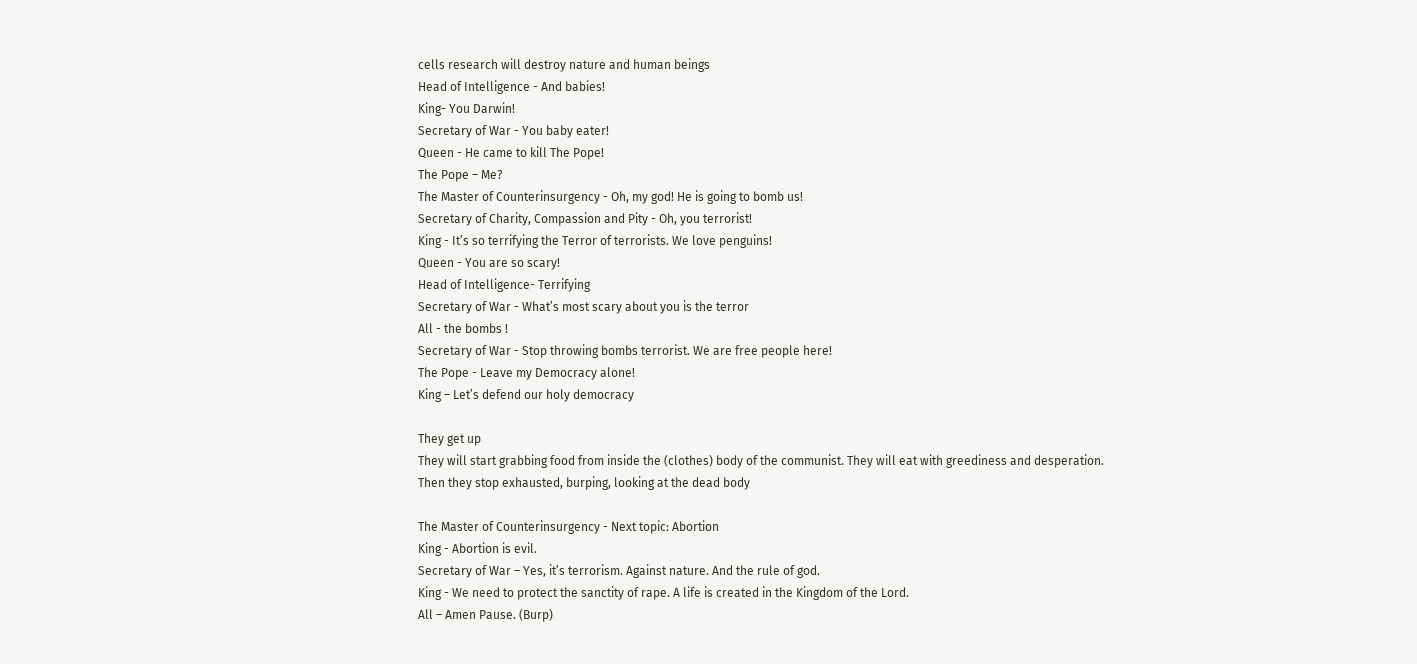cells research will destroy nature and human beings
Head of Intelligence - And babies!
King- You Darwin!
Secretary of War - You baby eater!
Queen - He came to kill The Pope!
The Pope – Me?
The Master of Counterinsurgency - Oh, my god! He is going to bomb us!
Secretary of Charity, Compassion and Pity - Oh, you terrorist!
King - It’s so terrifying the Terror of terrorists. We love penguins!
Queen - You are so scary!
Head of Intelligence- Terrifying
Secretary of War - What’s most scary about you is the terror
All - the bombs !
Secretary of War - Stop throwing bombs terrorist. We are free people here!
The Pope - Leave my Democracy alone!
King – Let’s defend our holy democracy

They get up
They will start grabbing food from inside the (clothes) body of the communist. They will eat with greediness and desperation.
Then they stop exhausted, burping, looking at the dead body

The Master of Counterinsurgency - Next topic: Abortion
King - Abortion is evil.
Secretary of War – Yes, it’s terrorism. Against nature. And the rule of god.
King - We need to protect the sanctity of rape. A life is created in the Kingdom of the Lord.
All – Amen Pause. (Burp)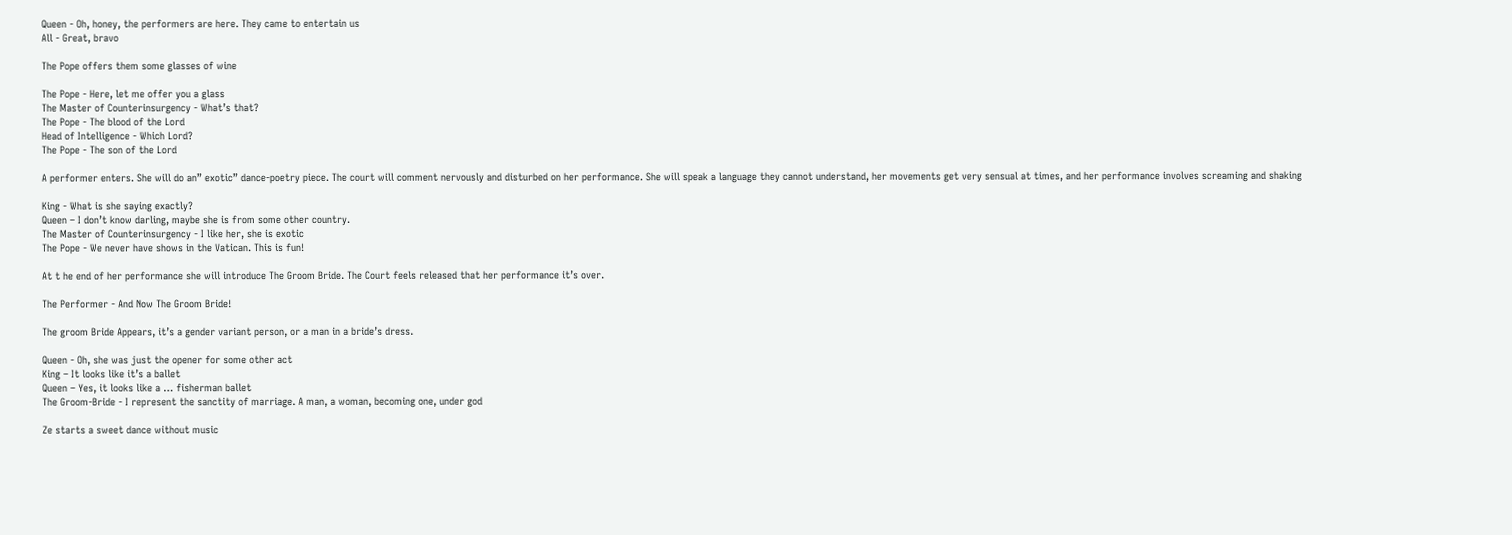Queen - Oh, honey, the performers are here. They came to entertain us
All - Great, bravo

The Pope offers them some glasses of wine

The Pope - Here, let me offer you a glass
The Master of Counterinsurgency - What’s that?
The Pope - The blood of the Lord
Head of Intelligence - Which Lord?
The Pope - The son of the Lord

A performer enters. She will do an” exotic” dance-poetry piece. The court will comment nervously and disturbed on her performance. She will speak a language they cannot understand, her movements get very sensual at times, and her performance involves screaming and shaking

King - What is she saying exactly?
Queen – I don’t know darling, maybe she is from some other country.
The Master of Counterinsurgency - I like her, she is exotic
The Pope - We never have shows in the Vatican. This is fun!

At t he end of her performance she will introduce The Groom Bride. The Court feels released that her performance it’s over.

The Performer - And Now The Groom Bride!

The groom Bride Appears, it’s a gender variant person, or a man in a bride’s dress.

Queen - Oh, she was just the opener for some other act
King – It looks like it’s a ballet
Queen – Yes, it looks like a … fisherman ballet
The Groom-Bride - I represent the sanctity of marriage. A man, a woman, becoming one, under god

Ze starts a sweet dance without music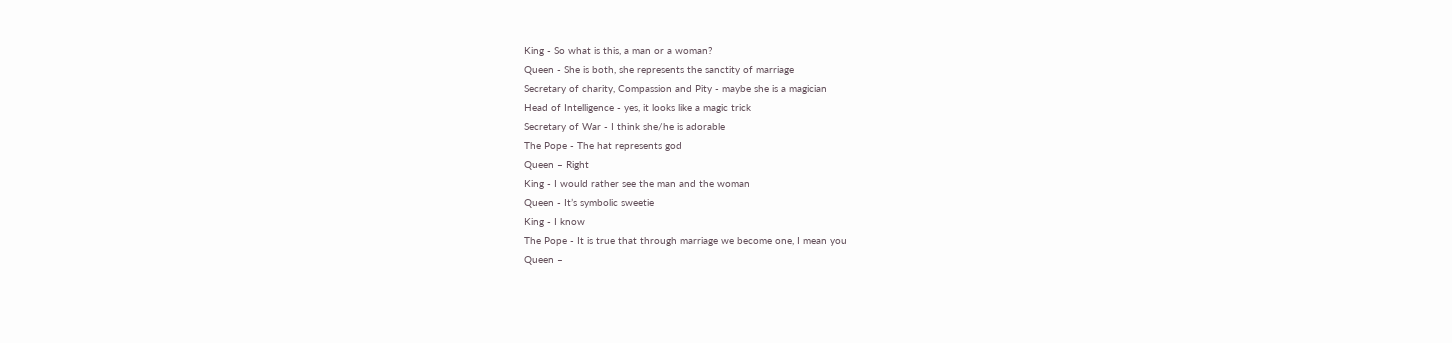King - So what is this, a man or a woman?
Queen - She is both, she represents the sanctity of marriage
Secretary of charity, Compassion and Pity - maybe she is a magician
Head of Intelligence - yes, it looks like a magic trick
Secretary of War - I think she/he is adorable
The Pope - The hat represents god
Queen – Right
King - I would rather see the man and the woman
Queen - It’s symbolic sweetie
King - I know
The Pope - It is true that through marriage we become one, I mean you
Queen –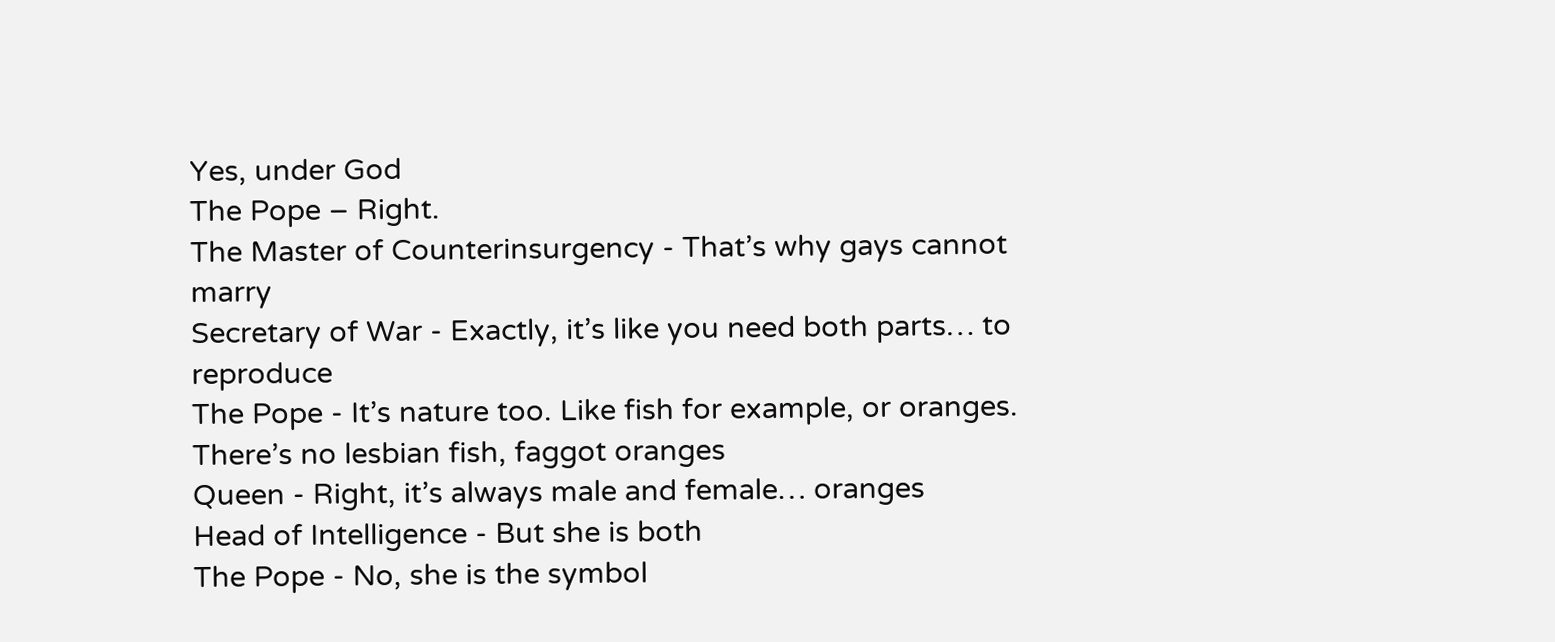Yes, under God
The Pope – Right.
The Master of Counterinsurgency - That’s why gays cannot marry
Secretary of War - Exactly, it’s like you need both parts… to reproduce
The Pope - It’s nature too. Like fish for example, or oranges. There’s no lesbian fish, faggot oranges
Queen - Right, it’s always male and female… oranges
Head of Intelligence - But she is both
The Pope - No, she is the symbol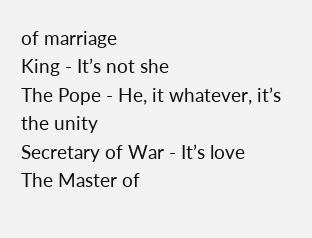of marriage
King - It’s not she
The Pope - He, it whatever, it’s the unity
Secretary of War - It’s love
The Master of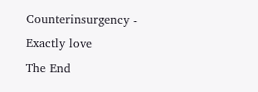Counterinsurgency - Exactly love
The End